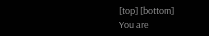[top] [bottom]
You are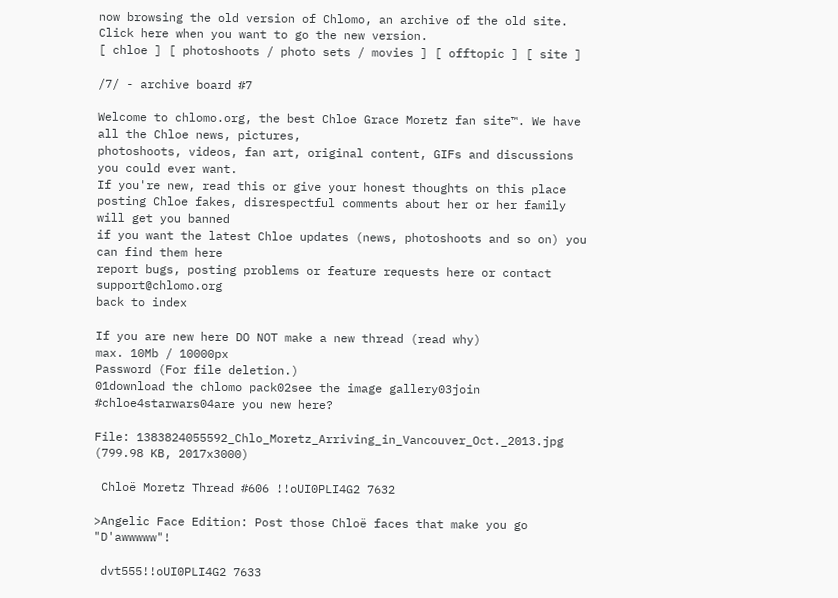now browsing the old version of Chlomo, an archive of the old site. Click here when you want to go the new version.
[ chloe ] [ photoshoots / photo sets / movies ] [ offtopic ] [ site ]

/7/ - archive board #7

Welcome to chlomo.org, the best Chloe Grace Moretz fan site™. We have all the Chloe news, pictures,
photoshoots, videos, fan art, original content, GIFs and discussions you could ever want.
If you're new, read this or give your honest thoughts on this place
posting Chloe fakes, disrespectful comments about her or her family will get you banned
if you want the latest Chloe updates (news, photoshoots and so on) you can find them here
report bugs, posting problems or feature requests here or contact support@chlomo.org
back to index

If you are new here DO NOT make a new thread (read why)
max. 10Mb / 10000px
Password (For file deletion.)
01download the chlomo pack02see the image gallery03join #chloe4starwars04are you new here?

File: 1383824055592_Chlo_Moretz_Arriving_in_Vancouver_Oct._2013.jpg (799.98 KB, 2017x3000)

 Chloë Moretz Thread #606 !!oUI0PLI4G2 7632

>Angelic Face Edition: Post those Chloë faces that make you go "D'awwwww"!

 dvt555!!oUI0PLI4G2 7633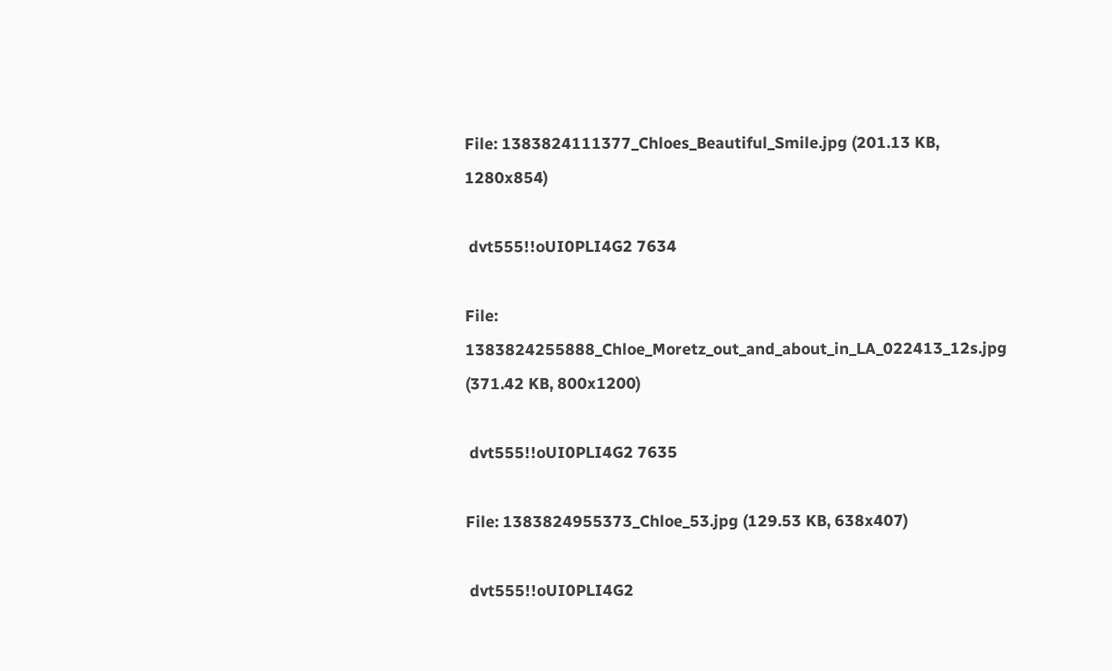File: 1383824111377_Chloes_Beautiful_Smile.jpg (201.13 KB, 1280x854)

 dvt555!!oUI0PLI4G2 7634

File: 1383824255888_Chloe_Moretz_out_and_about_in_LA_022413_12s.jpg (371.42 KB, 800x1200)

 dvt555!!oUI0PLI4G2 7635

File: 1383824955373_Chloe_53.jpg (129.53 KB, 638x407)

 dvt555!!oUI0PLI4G2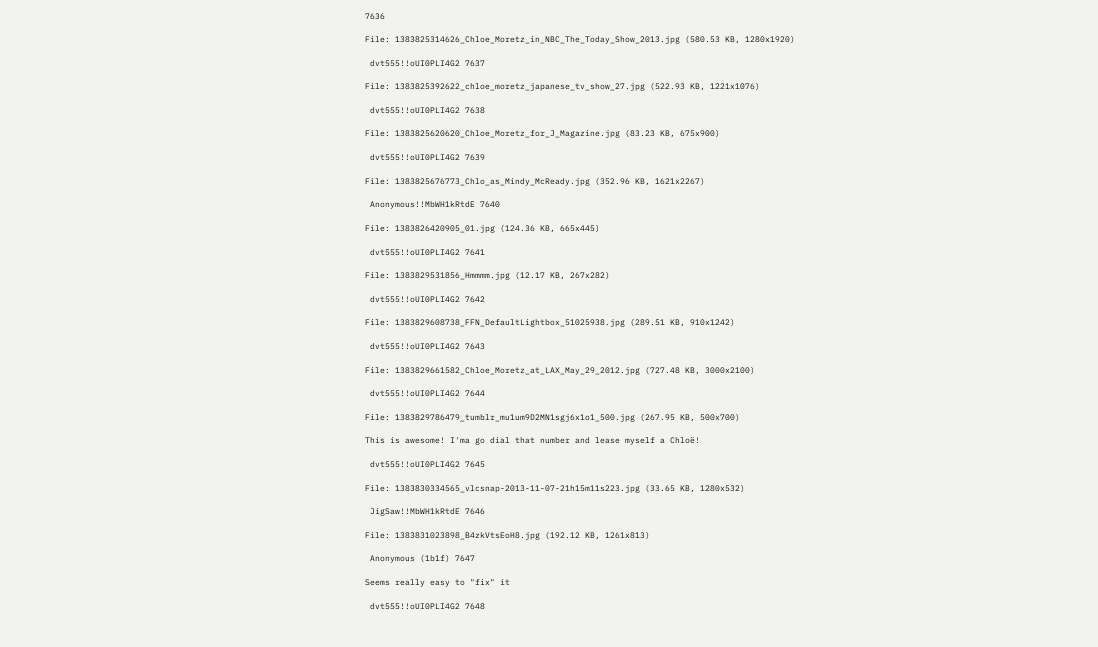7636

File: 1383825314626_Chloe_Moretz_in_NBC_The_Today_Show_2013.jpg (580.53 KB, 1280x1920)

 dvt555!!oUI0PLI4G2 7637

File: 1383825392622_chloe_moretz_japanese_tv_show_27.jpg (522.93 KB, 1221x1076)

 dvt555!!oUI0PLI4G2 7638

File: 1383825620620_Chloe_Moretz_for_J_Magazine.jpg (83.23 KB, 675x900)

 dvt555!!oUI0PLI4G2 7639

File: 1383825676773_Chlo_as_Mindy_McReady.jpg (352.96 KB, 1621x2267)

 Anonymous!!MbWH1kRtdE 7640

File: 1383826420905_01.jpg (124.36 KB, 665x445)

 dvt555!!oUI0PLI4G2 7641

File: 1383829531856_Hmmmm.jpg (12.17 KB, 267x282)

 dvt555!!oUI0PLI4G2 7642

File: 1383829608738_FFN_DefaultLightbox_51025938.jpg (289.51 KB, 910x1242)

 dvt555!!oUI0PLI4G2 7643

File: 1383829661582_Chloe_Moretz_at_LAX_May_29_2012.jpg (727.48 KB, 3000x2100)

 dvt555!!oUI0PLI4G2 7644

File: 1383829786479_tumblr_mu1um9D2MN1sgj6x1o1_500.jpg (267.95 KB, 500x700)

This is awesome! I'ma go dial that number and lease myself a Chloë!

 dvt555!!oUI0PLI4G2 7645

File: 1383830334565_vlcsnap-2013-11-07-21h15m11s223.jpg (33.65 KB, 1280x532)

 JigSaw!!MbWH1kRtdE 7646

File: 1383831023898_B4zkVtsEoH8.jpg (192.12 KB, 1261x813)

 Anonymous (1b1f) 7647

Seems really easy to "fix" it

 dvt555!!oUI0PLI4G2 7648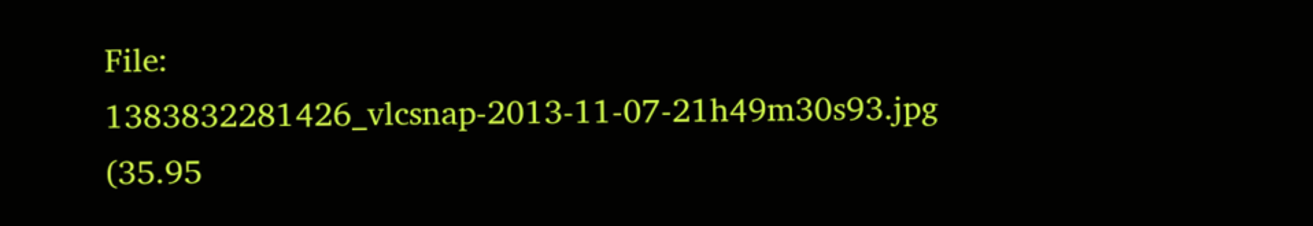File: 1383832281426_vlcsnap-2013-11-07-21h49m30s93.jpg (35.95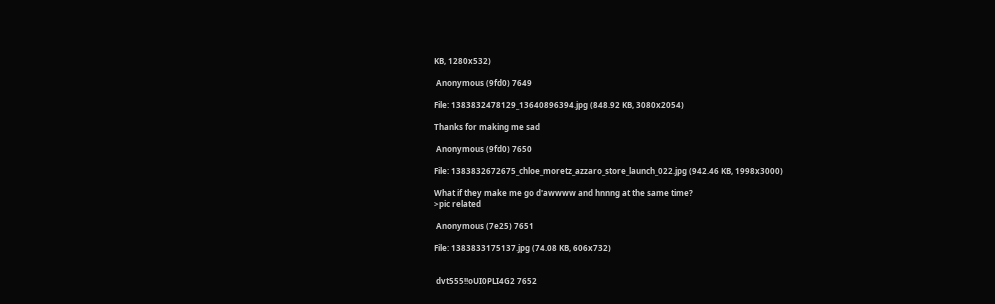KB, 1280x532)

 Anonymous (9fd0) 7649

File: 1383832478129_13640896394.jpg (848.92 KB, 3080x2054)

Thanks for making me sad

 Anonymous (9fd0) 7650

File: 1383832672675_chloe_moretz_azzaro_store_launch_022.jpg (942.46 KB, 1998x3000)

What if they make me go d'awwww and hnnng at the same time?
>pic related

 Anonymous (7e25) 7651

File: 1383833175137.jpg (74.08 KB, 606x732)


 dvt555!!oUI0PLI4G2 7652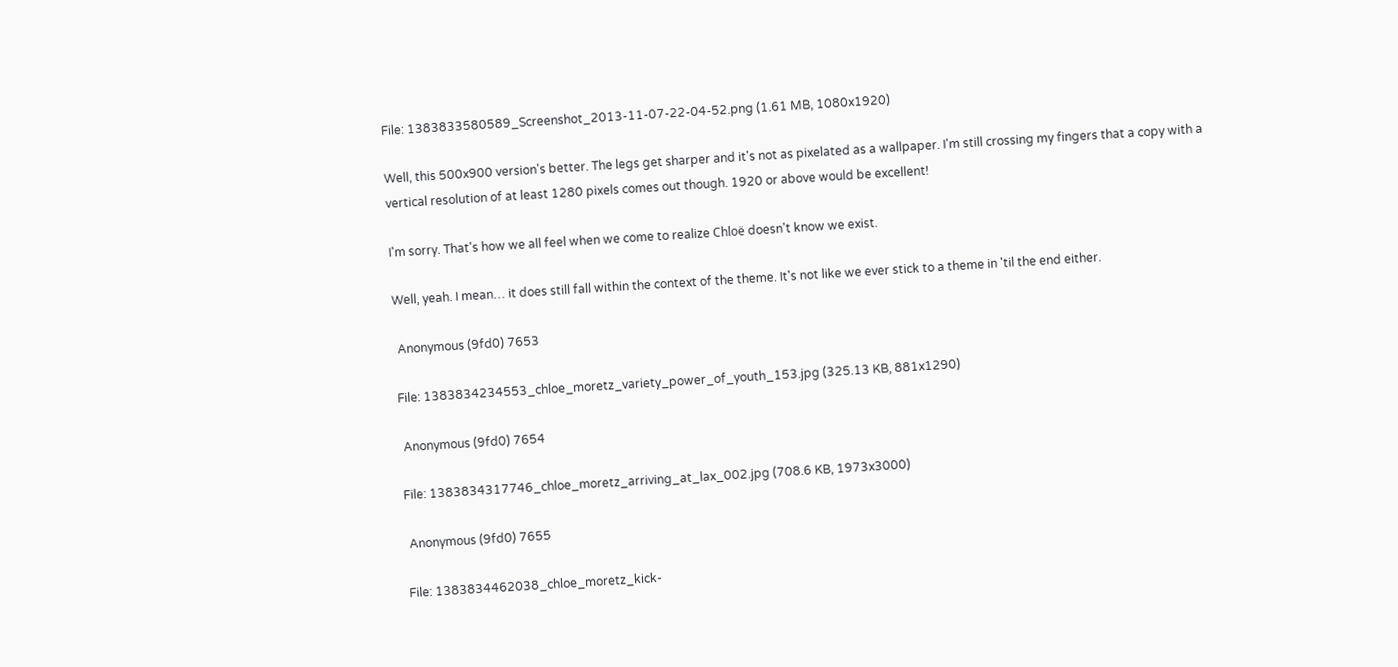File: 1383833580589_Screenshot_2013-11-07-22-04-52.png (1.61 MB, 1080x1920)

Well, this 500x900 version's better. The legs get sharper and it's not as pixelated as a wallpaper. I'm still crossing my fingers that a copy with a vertical resolution of at least 1280 pixels comes out though. 1920 or above would be excellent!

I'm sorry. That's how we all feel when we come to realize Chloë doesn't know we exist.

Well, yeah. I mean… it does still fall within the context of the theme. It's not like we ever stick to a theme in 'til the end either.

 Anonymous (9fd0) 7653

File: 1383834234553_chloe_moretz_variety_power_of_youth_153.jpg (325.13 KB, 881x1290)

 Anonymous (9fd0) 7654

File: 1383834317746_chloe_moretz_arriving_at_lax_002.jpg (708.6 KB, 1973x3000)

 Anonymous (9fd0) 7655

File: 1383834462038_chloe_moretz_kick-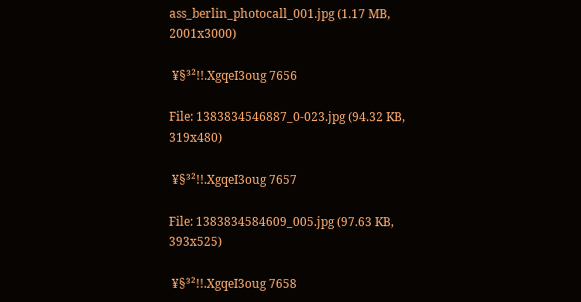ass_berlin_photocall_001.jpg (1.17 MB, 2001x3000)

 ¥§³²!!.XgqeI3oug 7656

File: 1383834546887_0-023.jpg (94.32 KB, 319x480)

 ¥§³²!!.XgqeI3oug 7657

File: 1383834584609_005.jpg (97.63 KB, 393x525)

 ¥§³²!!.XgqeI3oug 7658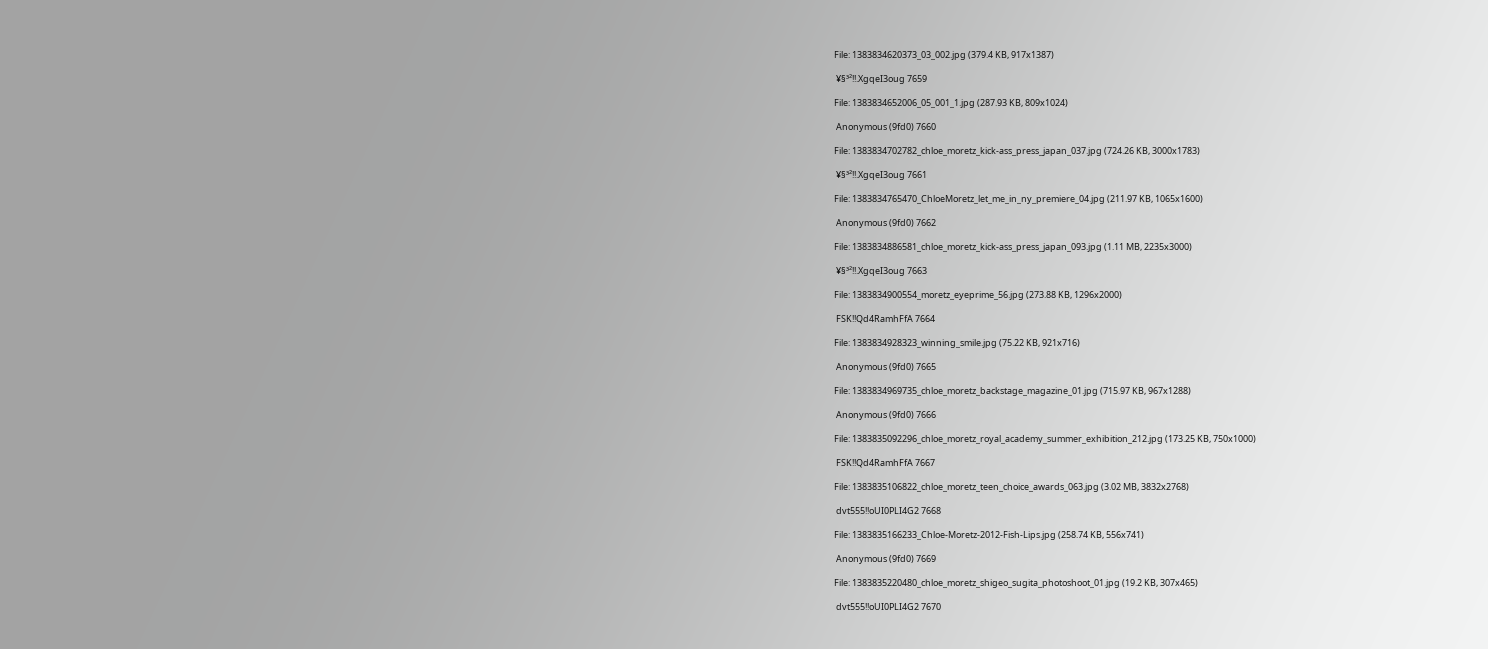File: 1383834620373_03_002.jpg (379.4 KB, 917x1387)

 ¥§³²!!.XgqeI3oug 7659

File: 1383834652006_05_001_1.jpg (287.93 KB, 809x1024)

 Anonymous (9fd0) 7660

File: 1383834702782_chloe_moretz_kick-ass_press_japan_037.jpg (724.26 KB, 3000x1783)

 ¥§³²!!.XgqeI3oug 7661

File: 1383834765470_ChloeMoretz_let_me_in_ny_premiere_04.jpg (211.97 KB, 1065x1600)

 Anonymous (9fd0) 7662

File: 1383834886581_chloe_moretz_kick-ass_press_japan_093.jpg (1.11 MB, 2235x3000)

 ¥§³²!!.XgqeI3oug 7663

File: 1383834900554_moretz_eyeprime_56.jpg (273.88 KB, 1296x2000)

 FSK!!Qd4RamhFfA 7664

File: 1383834928323_winning_smile.jpg (75.22 KB, 921x716)

 Anonymous (9fd0) 7665

File: 1383834969735_chloe_moretz_backstage_magazine_01.jpg (715.97 KB, 967x1288)

 Anonymous (9fd0) 7666

File: 1383835092296_chloe_moretz_royal_academy_summer_exhibition_212.jpg (173.25 KB, 750x1000)

 FSK!!Qd4RamhFfA 7667

File: 1383835106822_chloe_moretz_teen_choice_awards_063.jpg (3.02 MB, 3832x2768)

 dvt555!!oUI0PLI4G2 7668

File: 1383835166233_Chloe-Moretz-2012-Fish-Lips.jpg (258.74 KB, 556x741)

 Anonymous (9fd0) 7669

File: 1383835220480_chloe_moretz_shigeo_sugita_photoshoot_01.jpg (19.2 KB, 307x465)

 dvt555!!oUI0PLI4G2 7670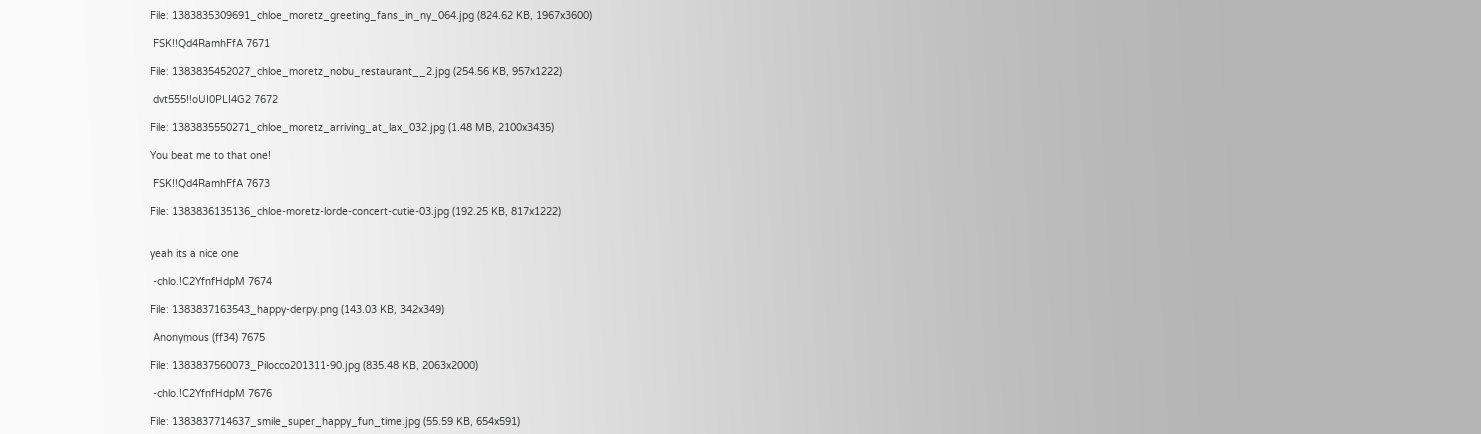File: 1383835309691_chloe_moretz_greeting_fans_in_ny_064.jpg (824.62 KB, 1967x3600)

 FSK!!Qd4RamhFfA 7671

File: 1383835452027_chloe_moretz_nobu_restaurant__2.jpg (254.56 KB, 957x1222)

 dvt555!!oUI0PLI4G2 7672

File: 1383835550271_chloe_moretz_arriving_at_lax_032.jpg (1.48 MB, 2100x3435)

You beat me to that one!

 FSK!!Qd4RamhFfA 7673

File: 1383836135136_chloe-moretz-lorde-concert-cutie-03.jpg (192.25 KB, 817x1222)


yeah its a nice one

 -chlo.!C2YfnfHdpM 7674

File: 1383837163543_happy-derpy.png (143.03 KB, 342x349)

 Anonymous (ff34) 7675

File: 1383837560073_Pilocco201311-90.jpg (835.48 KB, 2063x2000)

 -chlo.!C2YfnfHdpM 7676

File: 1383837714637_smile_super_happy_fun_time.jpg (55.59 KB, 654x591)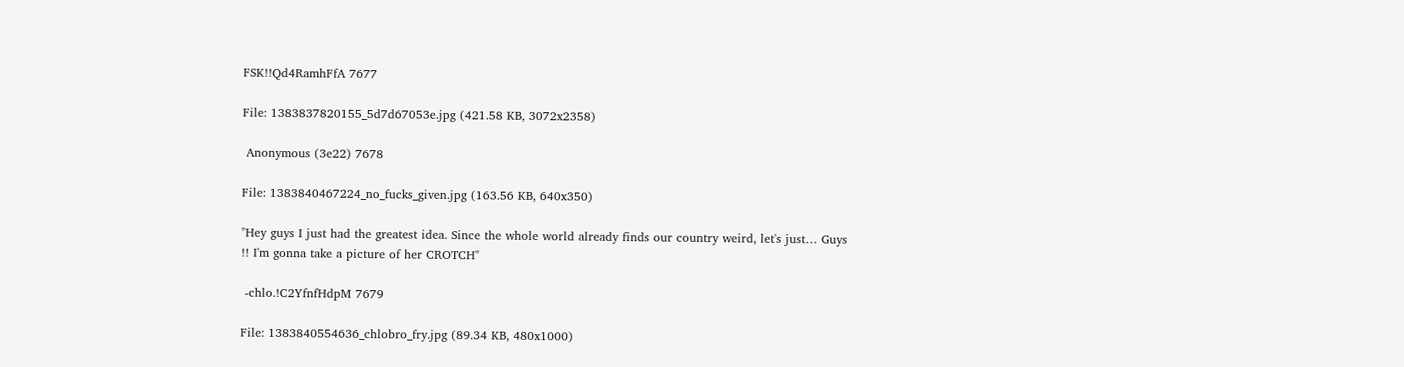FSK!!Qd4RamhFfA 7677

File: 1383837820155_5d7d67053e.jpg (421.58 KB, 3072x2358)

 Anonymous (3e22) 7678

File: 1383840467224_no_fucks_given.jpg (163.56 KB, 640x350)

"Hey guys I just had the greatest idea. Since the whole world already finds our country weird, let's just… Guys !! I'm gonna take a picture of her CROTCH"

 -chlo.!C2YfnfHdpM 7679

File: 1383840554636_chlobro_fry.jpg (89.34 KB, 480x1000)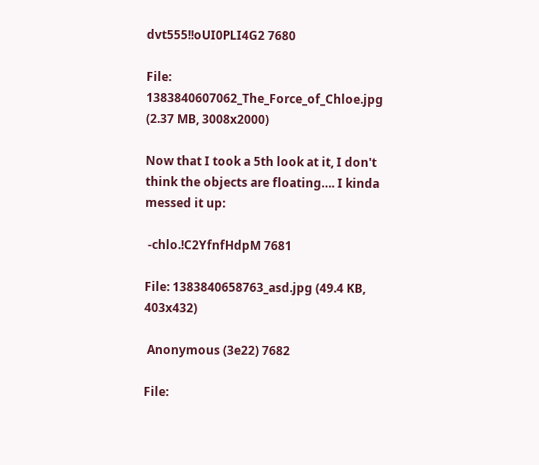dvt555!!oUI0PLI4G2 7680

File: 1383840607062_The_Force_of_Chloe.jpg (2.37 MB, 3008x2000)

Now that I took a 5th look at it, I don't think the objects are floating…. I kinda messed it up:

 -chlo.!C2YfnfHdpM 7681

File: 1383840658763_asd.jpg (49.4 KB, 403x432)

 Anonymous (3e22) 7682

File: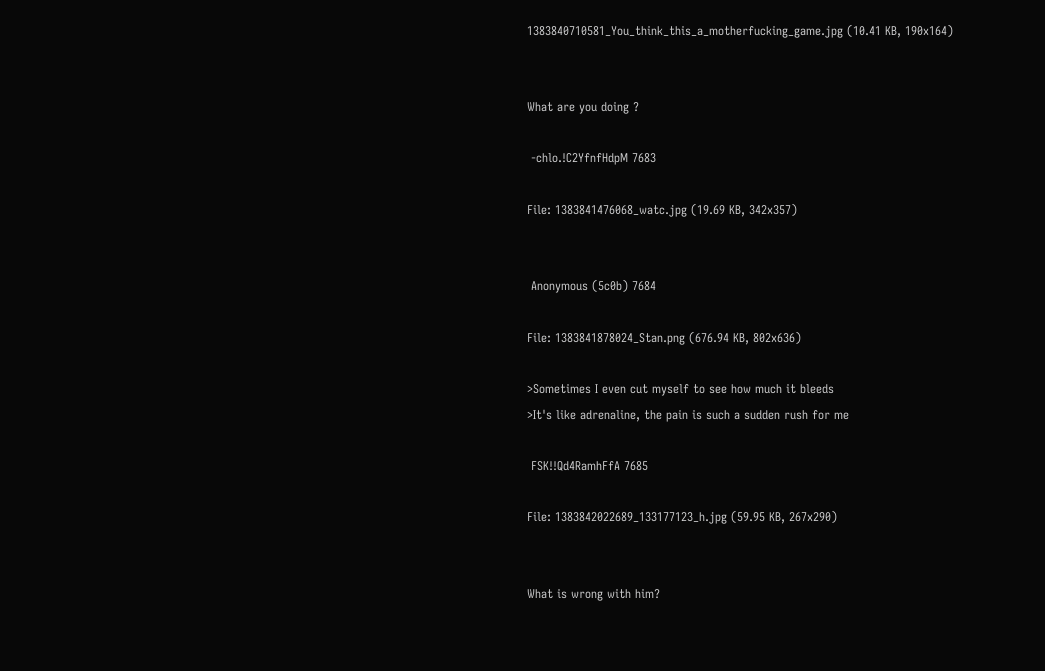1383840710581_You_think_this_a_motherfucking_game.jpg (10.41 KB, 190x164)


What are you doing ?

 -chlo.!C2YfnfHdpM 7683

File: 1383841476068_watc.jpg (19.69 KB, 342x357)


 Anonymous (5c0b) 7684

File: 1383841878024_Stan.png (676.94 KB, 802x636)

>Sometimes I even cut myself to see how much it bleeds
>It's like adrenaline, the pain is such a sudden rush for me

 FSK!!Qd4RamhFfA 7685

File: 1383842022689_133177123_h.jpg (59.95 KB, 267x290)


What is wrong with him?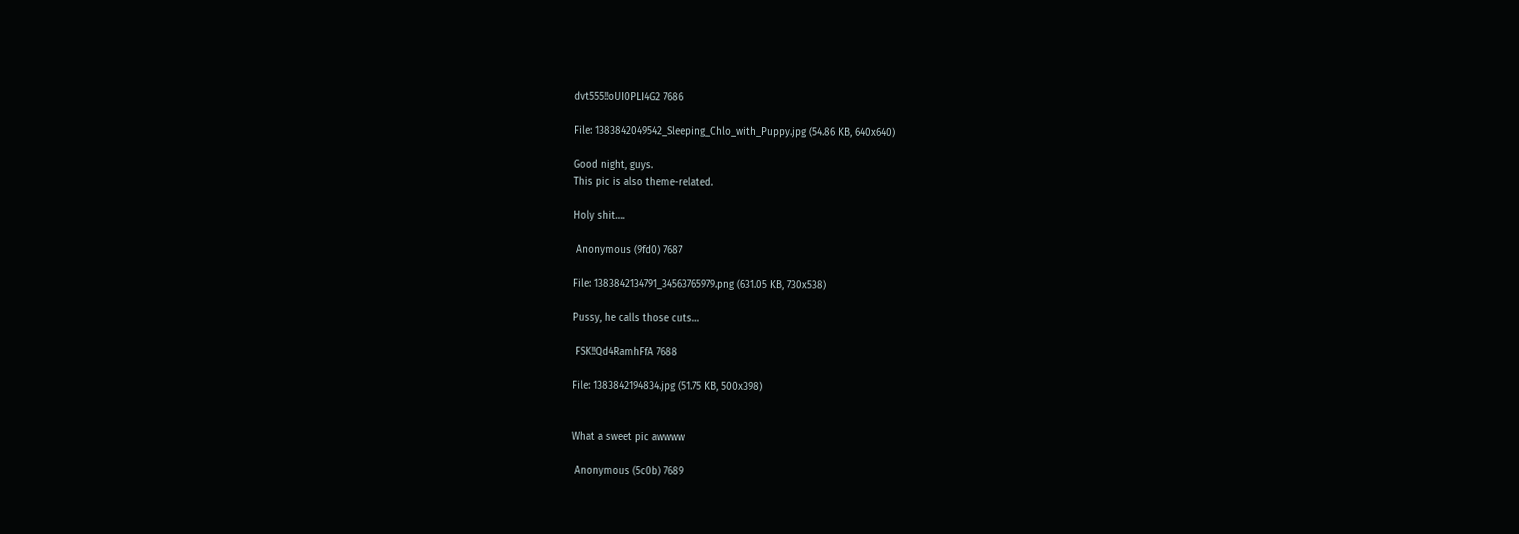dvt555!!oUI0PLI4G2 7686

File: 1383842049542_Sleeping_Chlo_with_Puppy.jpg (54.86 KB, 640x640)

Good night, guys.
This pic is also theme-related.

Holy shit….

 Anonymous (9fd0) 7687

File: 1383842134791_34563765979.png (631.05 KB, 730x538)

Pussy, he calls those cuts…

 FSK!!Qd4RamhFfA 7688

File: 1383842194834.jpg (51.75 KB, 500x398)


What a sweet pic awwww

 Anonymous (5c0b) 7689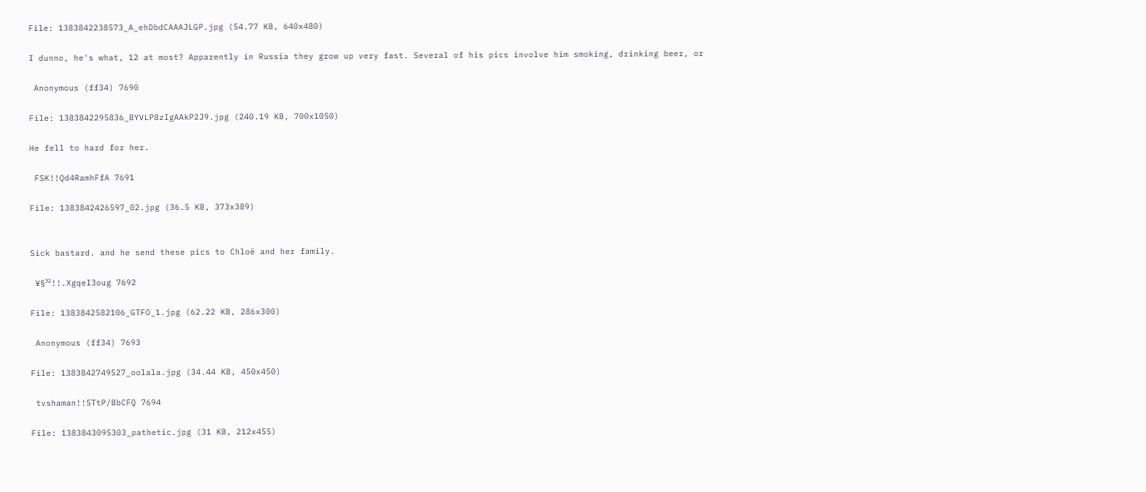File: 1383842238573_A_ehDbdCAAAJLGP.jpg (54.77 KB, 640x480)

I dunno, he's what, 12 at most? Apparently in Russia they grow up very fast. Several of his pics involve him smoking, drinking beer, or

 Anonymous (ff34) 7690

File: 1383842295836_BYVLP8zIgAAkP2J9.jpg (240.19 KB, 700x1050)

He fell to hard for her.

 FSK!!Qd4RamhFfA 7691

File: 1383842426597_02.jpg (36.5 KB, 373x389)


Sick bastard. and he send these pics to Chloë and her family.

 ¥§³²!!.XgqeI3oug 7692

File: 1383842582106_GTFO_1.jpg (62.22 KB, 286x300)

 Anonymous (ff34) 7693

File: 1383842749527_oolala.jpg (34.44 KB, 450x450)

 tvshaman!!5TtP/BbCFQ 7694

File: 1383843095303_pathetic.jpg (31 KB, 212x455)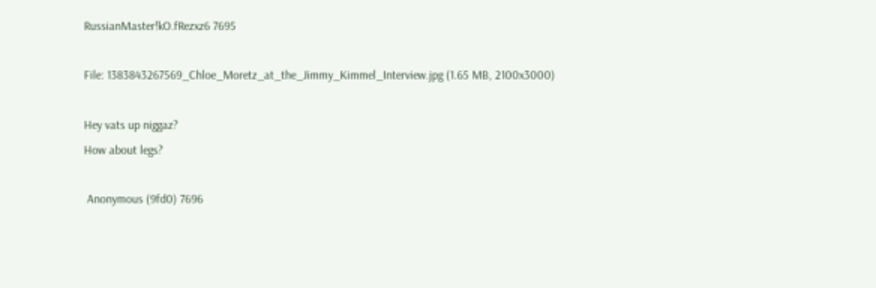RussianMaster!kO.fRezxz6 7695

File: 1383843267569_Chloe_Moretz_at_the_Jimmy_Kimmel_Interview.jpg (1.65 MB, 2100x3000)

Hey vats up niggaz?
How about legs?

 Anonymous (9fd0) 7696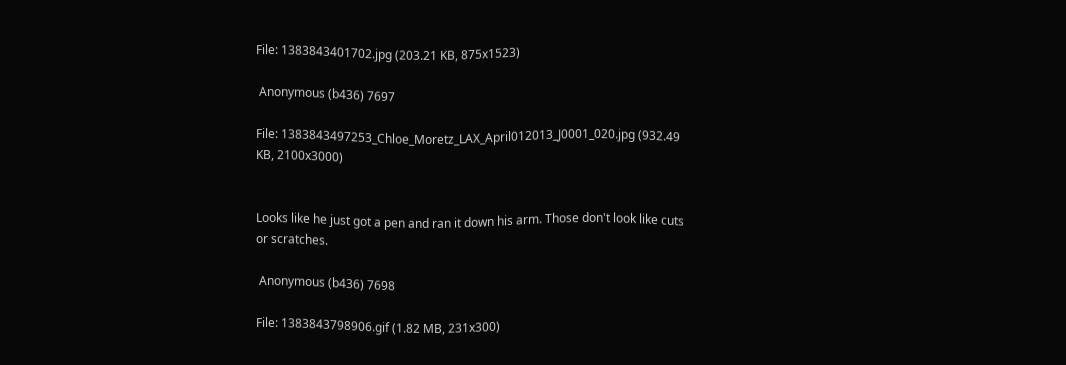File: 1383843401702.jpg (203.21 KB, 875x1523)

 Anonymous (b436) 7697

File: 1383843497253_Chloe_Moretz_LAX_April012013_J0001_020.jpg (932.49 KB, 2100x3000)


Looks like he just got a pen and ran it down his arm. Those don't look like cuts or scratches.

 Anonymous (b436) 7698

File: 1383843798906.gif (1.82 MB, 231x300)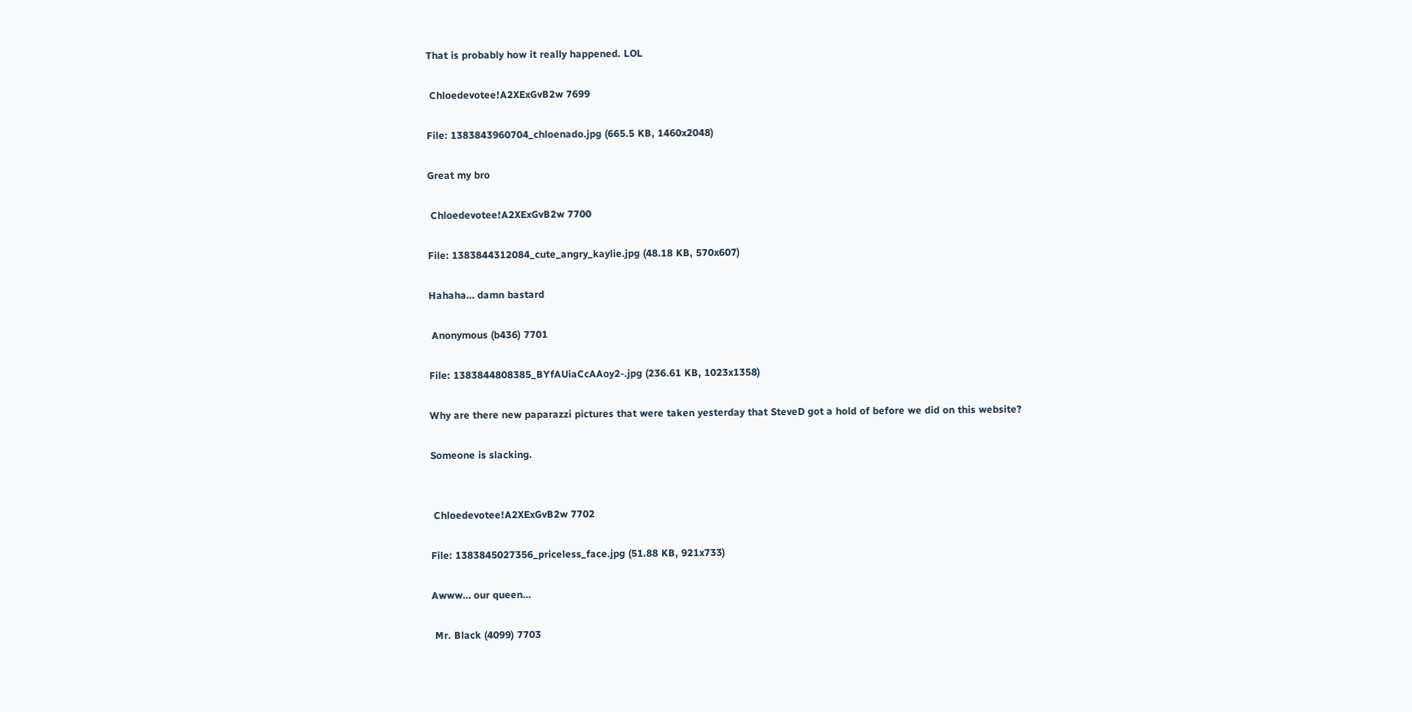That is probably how it really happened. LOL

 Chloedevotee!A2XExGvB2w 7699

File: 1383843960704_chloenado.jpg (665.5 KB, 1460x2048)

Great my bro

 Chloedevotee!A2XExGvB2w 7700

File: 1383844312084_cute_angry_kaylie.jpg (48.18 KB, 570x607)

Hahaha… damn bastard

 Anonymous (b436) 7701

File: 1383844808385_BYfAUiaCcAAoy2-.jpg (236.61 KB, 1023x1358)

Why are there new paparazzi pictures that were taken yesterday that SteveD got a hold of before we did on this website?

Someone is slacking.


 Chloedevotee!A2XExGvB2w 7702

File: 1383845027356_priceless_face.jpg (51.88 KB, 921x733)

Awww… our queen…

 Mr. Black (4099) 7703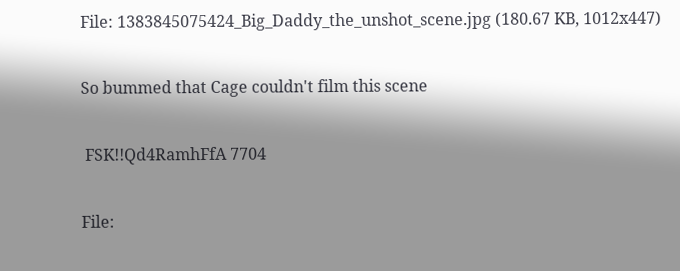File: 1383845075424_Big_Daddy_the_unshot_scene.jpg (180.67 KB, 1012x447)

So bummed that Cage couldn't film this scene

 FSK!!Qd4RamhFfA 7704

File: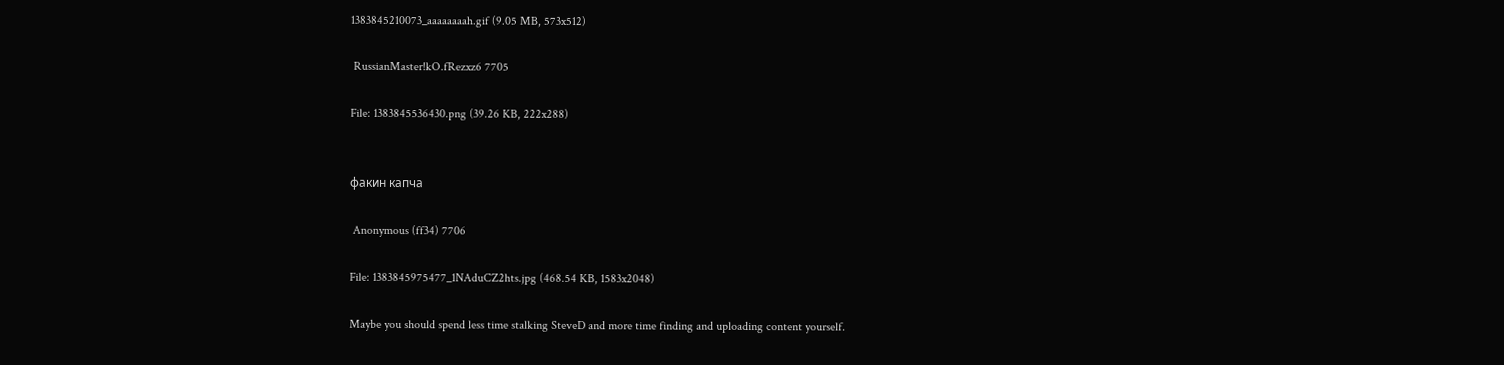1383845210073_aaaaaaaah.gif (9.05 MB, 573x512)

 RussianMaster!kO.fRezxz6 7705

File: 1383845536430.png (39.26 KB, 222x288)


факин капча

 Anonymous (ff34) 7706

File: 1383845975477_1NAduCZ2hts.jpg (468.54 KB, 1583x2048)

Maybe you should spend less time stalking SteveD and more time finding and uploading content yourself.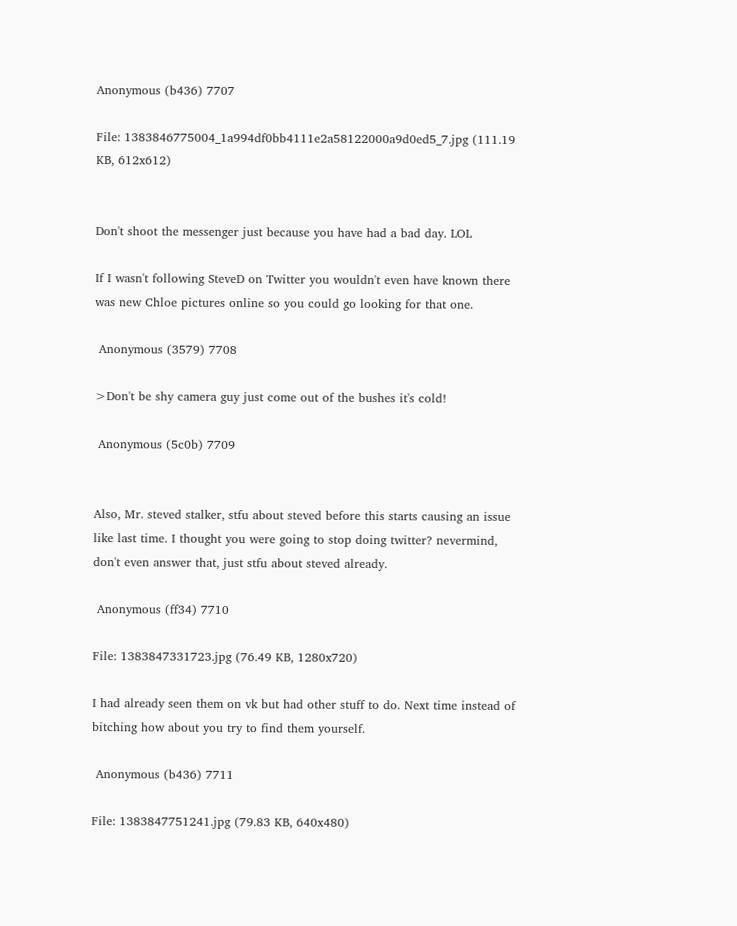Anonymous (b436) 7707

File: 1383846775004_1a994df0bb4111e2a58122000a9d0ed5_7.jpg (111.19 KB, 612x612)


Don't shoot the messenger just because you have had a bad day. LOL

If I wasn't following SteveD on Twitter you wouldn't even have known there was new Chloe pictures online so you could go looking for that one.

 Anonymous (3579) 7708

>Don't be shy camera guy just come out of the bushes it's cold!

 Anonymous (5c0b) 7709


Also, Mr. steved stalker, stfu about steved before this starts causing an issue like last time. I thought you were going to stop doing twitter? nevermind, don't even answer that, just stfu about steved already.

 Anonymous (ff34) 7710

File: 1383847331723.jpg (76.49 KB, 1280x720)

I had already seen them on vk but had other stuff to do. Next time instead of bitching how about you try to find them yourself.

 Anonymous (b436) 7711

File: 1383847751241.jpg (79.83 KB, 640x480)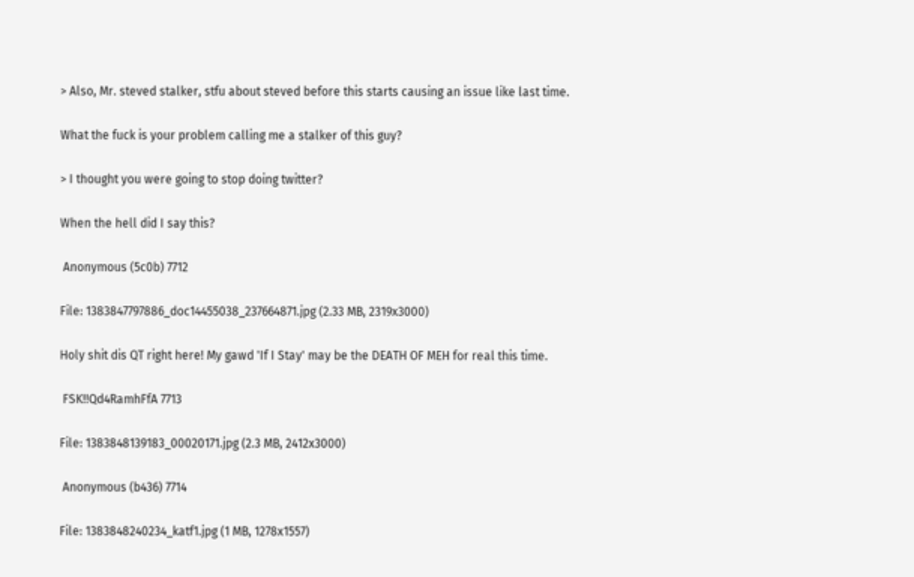> Also, Mr. steved stalker, stfu about steved before this starts causing an issue like last time.

What the fuck is your problem calling me a stalker of this guy?

> I thought you were going to stop doing twitter?

When the hell did I say this?

 Anonymous (5c0b) 7712

File: 1383847797886_doc14455038_237664871.jpg (2.33 MB, 2319x3000)

Holy shit dis QT right here! My gawd 'If I Stay' may be the DEATH OF MEH for real this time.

 FSK!!Qd4RamhFfA 7713

File: 1383848139183_00020171.jpg (2.3 MB, 2412x3000)

 Anonymous (b436) 7714

File: 1383848240234_katf1.jpg (1 MB, 1278x1557)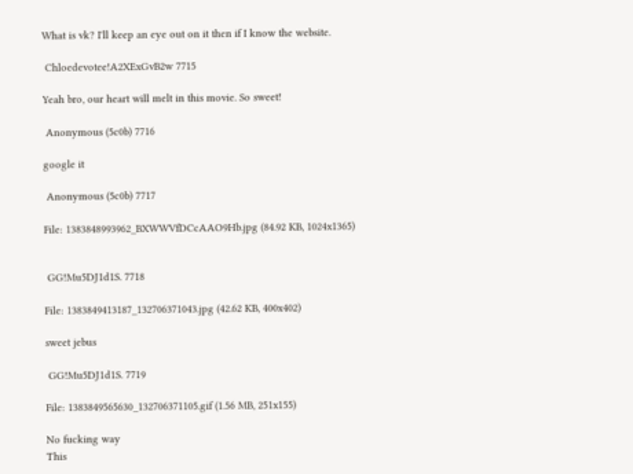What is vk? I'll keep an eye out on it then if I know the website.

 Chloedevotee!A2XExGvB2w 7715

Yeah bro, our heart will melt in this movie. So sweet!

 Anonymous (5c0b) 7716

google it

 Anonymous (5c0b) 7717

File: 1383848993962_BXWWVfDCcAAO9Hb.jpg (84.92 KB, 1024x1365)


 GG!Mu5DJ1d1S. 7718

File: 1383849413187_132706371043.jpg (42.62 KB, 400x402)

sweet jebus

 GG!Mu5DJ1d1S. 7719

File: 1383849565630_132706371105.gif (1.56 MB, 251x155)

No fucking way
This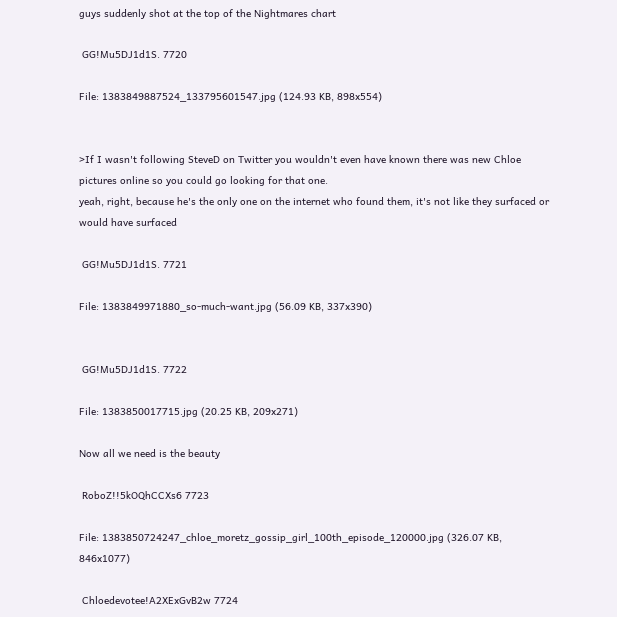guys suddenly shot at the top of the Nightmares chart

 GG!Mu5DJ1d1S. 7720

File: 1383849887524_133795601547.jpg (124.93 KB, 898x554)


>If I wasn't following SteveD on Twitter you wouldn't even have known there was new Chloe pictures online so you could go looking for that one.
yeah, right, because he's the only one on the internet who found them, it's not like they surfaced or would have surfaced

 GG!Mu5DJ1d1S. 7721

File: 1383849971880_so-much-want.jpg (56.09 KB, 337x390)


 GG!Mu5DJ1d1S. 7722

File: 1383850017715.jpg (20.25 KB, 209x271)

Now all we need is the beauty

 RoboZ!!5kOQhCCXs6 7723

File: 1383850724247_chloe_moretz_gossip_girl_100th_episode_120000.jpg (326.07 KB, 846x1077)

 Chloedevotee!A2XExGvB2w 7724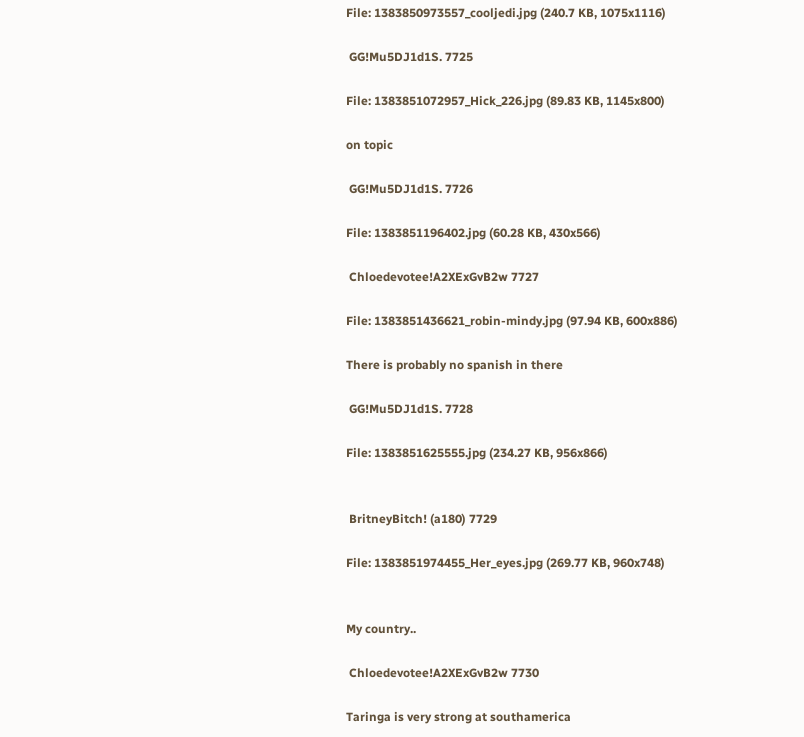File: 1383850973557_cooljedi.jpg (240.7 KB, 1075x1116)

 GG!Mu5DJ1d1S. 7725

File: 1383851072957_Hick_226.jpg (89.83 KB, 1145x800)

on topic

 GG!Mu5DJ1d1S. 7726

File: 1383851196402.jpg (60.28 KB, 430x566)

 Chloedevotee!A2XExGvB2w 7727

File: 1383851436621_robin-mindy.jpg (97.94 KB, 600x886)

There is probably no spanish in there

 GG!Mu5DJ1d1S. 7728

File: 1383851625555.jpg (234.27 KB, 956x866)


 BritneyBitch! (a180) 7729

File: 1383851974455_Her_eyes.jpg (269.77 KB, 960x748)


My country..

 Chloedevotee!A2XExGvB2w 7730

Taringa is very strong at southamerica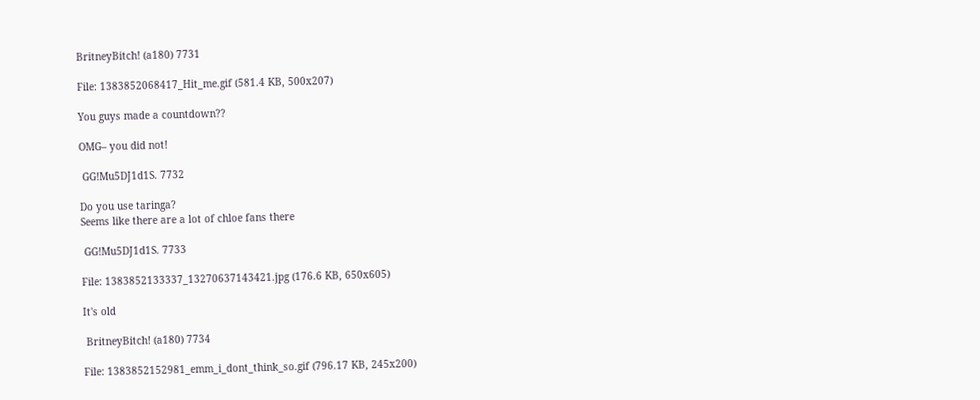BritneyBitch! (a180) 7731

File: 1383852068417_Hit_me.gif (581.4 KB, 500x207)

You guys made a countdown??

OMG– you did not!

 GG!Mu5DJ1d1S. 7732

Do you use taringa?
Seems like there are a lot of chloe fans there

 GG!Mu5DJ1d1S. 7733

File: 1383852133337_13270637143421.jpg (176.6 KB, 650x605)

It's old

 BritneyBitch! (a180) 7734

File: 1383852152981_emm_i_dont_think_so.gif (796.17 KB, 245x200)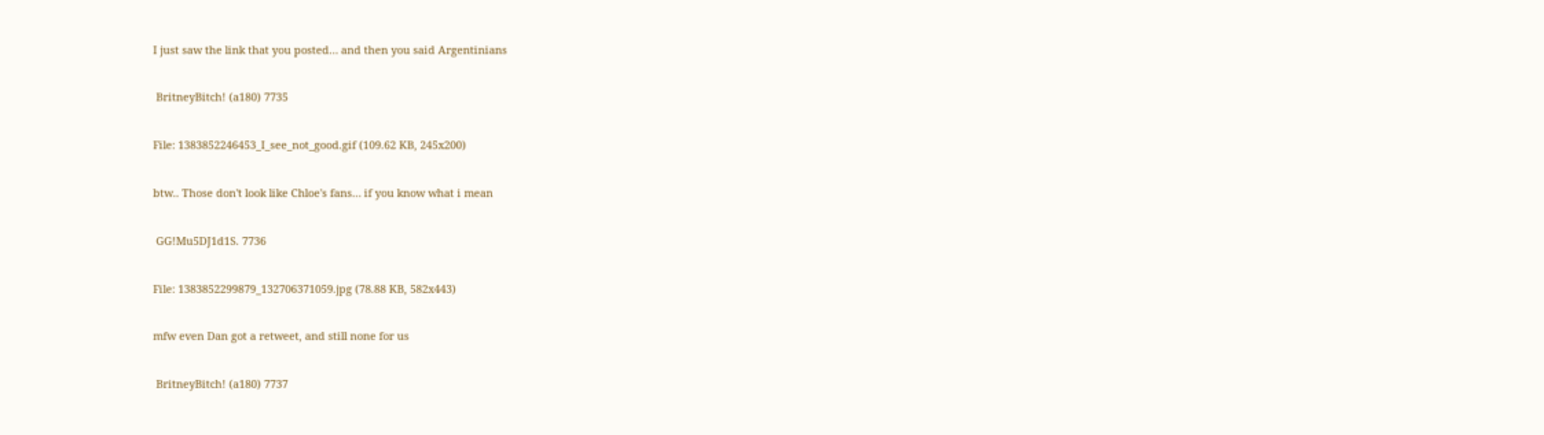I just saw the link that you posted… and then you said Argentinians

 BritneyBitch! (a180) 7735

File: 1383852246453_I_see_not_good.gif (109.62 KB, 245x200)

btw.. Those don't look like Chloe's fans… if you know what i mean

 GG!Mu5DJ1d1S. 7736

File: 1383852299879_132706371059.jpg (78.88 KB, 582x443)

mfw even Dan got a retweet, and still none for us

 BritneyBitch! (a180) 7737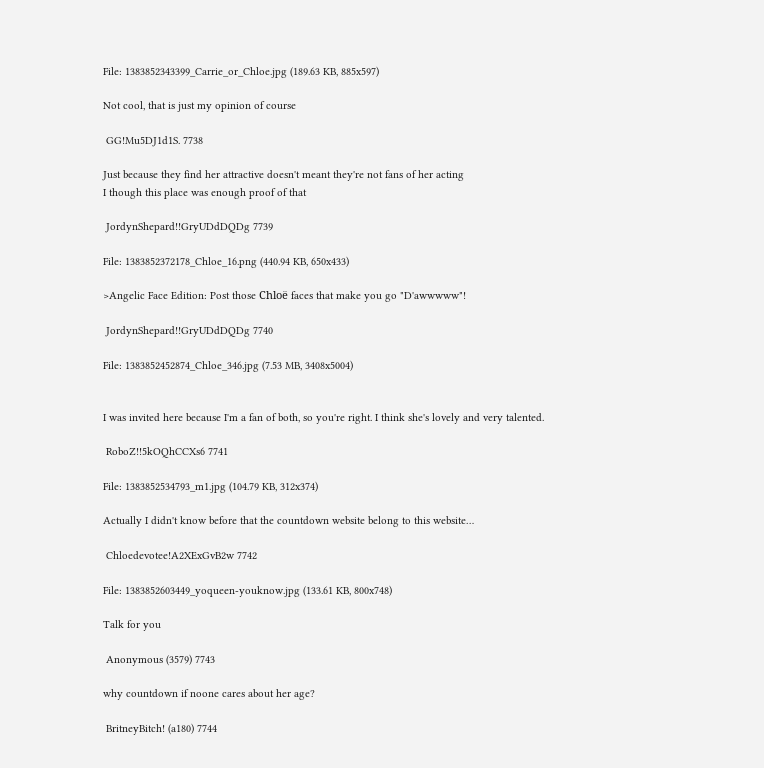File: 1383852343399_Carrie_or_Chloe.jpg (189.63 KB, 885x597)

Not cool, that is just my opinion of course

 GG!Mu5DJ1d1S. 7738

Just because they find her attractive doesn't meant they're not fans of her acting
I though this place was enough proof of that

 JordynShepard!!GryUDdDQDg 7739

File: 1383852372178_Chloe_16.png (440.94 KB, 650x433)

>Angelic Face Edition: Post those Chloë faces that make you go "D'awwwww"!

 JordynShepard!!GryUDdDQDg 7740

File: 1383852452874_Chloe_346.jpg (7.53 MB, 3408x5004)


I was invited here because I'm a fan of both, so you're right. I think she's lovely and very talented.

 RoboZ!!5kOQhCCXs6 7741

File: 1383852534793_m1.jpg (104.79 KB, 312x374)

Actually I didn't know before that the countdown website belong to this website…

 Chloedevotee!A2XExGvB2w 7742

File: 1383852603449_yoqueen-youknow.jpg (133.61 KB, 800x748)

Talk for you

 Anonymous (3579) 7743

why countdown if noone cares about her age?

 BritneyBitch! (a180) 7744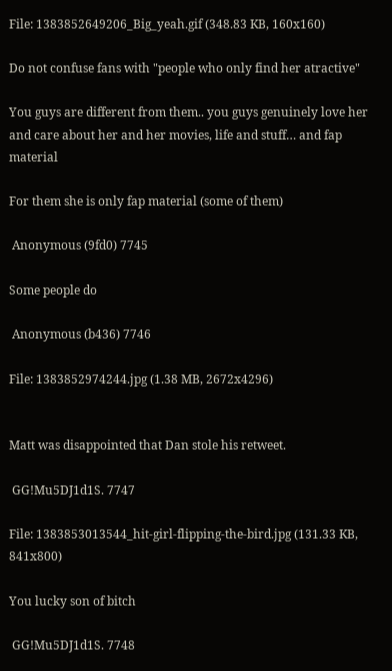File: 1383852649206_Big_yeah.gif (348.83 KB, 160x160)

Do not confuse fans with "people who only find her atractive"

You guys are different from them.. you guys genuinely love her and care about her and her movies, life and stuff… and fap material

For them she is only fap material (some of them)

 Anonymous (9fd0) 7745

Some people do

 Anonymous (b436) 7746

File: 1383852974244.jpg (1.38 MB, 2672x4296)


Matt was disappointed that Dan stole his retweet.

 GG!Mu5DJ1d1S. 7747

File: 1383853013544_hit-girl-flipping-the-bird.jpg (131.33 KB, 841x800)

You lucky son of bitch

 GG!Mu5DJ1d1S. 7748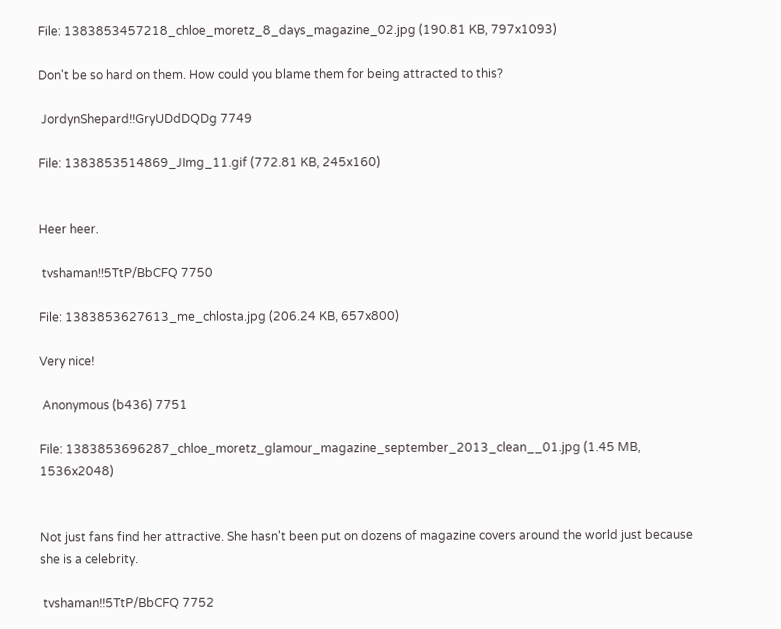File: 1383853457218_chloe_moretz_8_days_magazine_02.jpg (190.81 KB, 797x1093)

Don't be so hard on them. How could you blame them for being attracted to this?

 JordynShepard!!GryUDdDQDg 7749

File: 1383853514869_JImg_11.gif (772.81 KB, 245x160)


Heer heer.

 tvshaman!!5TtP/BbCFQ 7750

File: 1383853627613_me_chlosta.jpg (206.24 KB, 657x800)

Very nice!

 Anonymous (b436) 7751

File: 1383853696287_chloe_moretz_glamour_magazine_september_2013_clean__01.jpg (1.45 MB, 1536x2048)


Not just fans find her attractive. She hasn't been put on dozens of magazine covers around the world just because she is a celebrity.

 tvshaman!!5TtP/BbCFQ 7752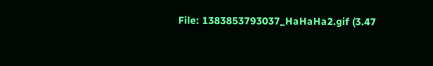File: 1383853793037_HaHaHa2.gif (3.47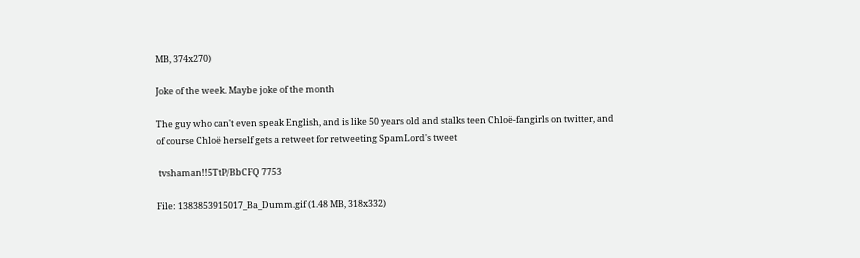MB, 374x270)

Joke of the week. Maybe joke of the month

The guy who can't even speak English, and is like 50 years old and stalks teen Chloë-fangirls on twitter, and of course Chloë herself gets a retweet for retweeting SpamLord's tweet

 tvshaman!!5TtP/BbCFQ 7753

File: 1383853915017_Ba_Dumm.gif (1.48 MB, 318x332)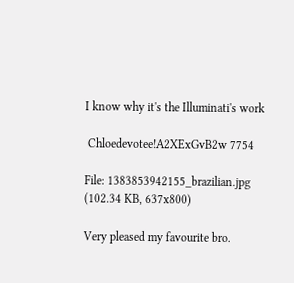I know why it's the Illuminati's work

 Chloedevotee!A2XExGvB2w 7754

File: 1383853942155_brazilian.jpg (102.34 KB, 637x800)

Very pleased my favourite bro.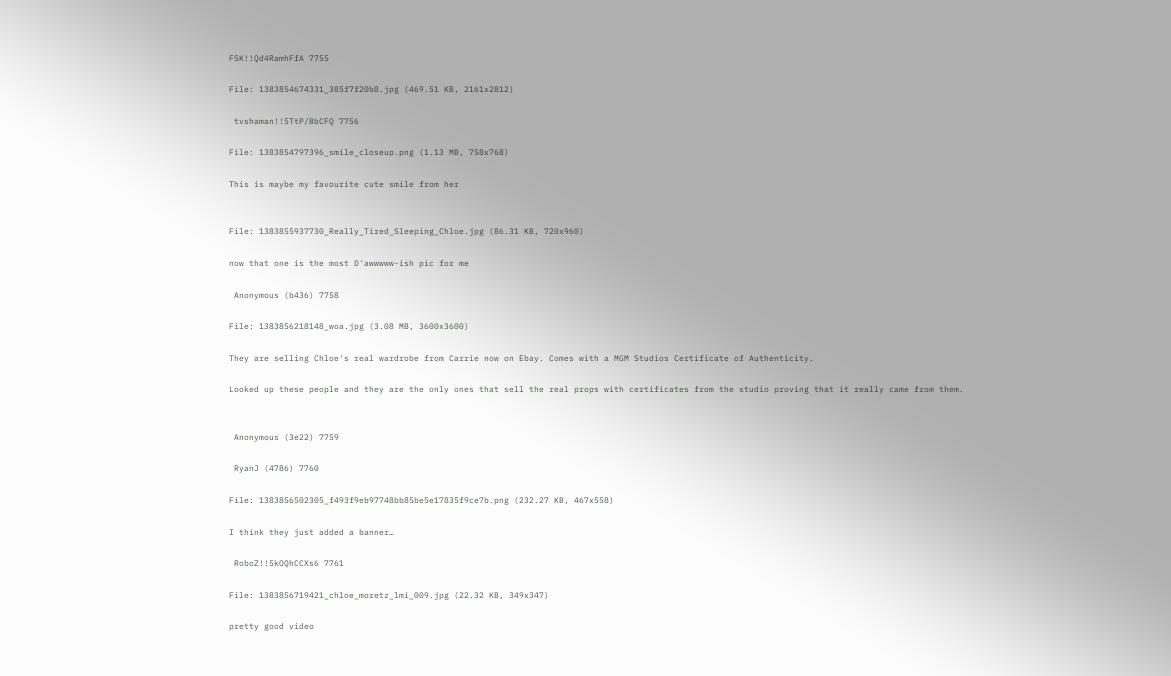FSK!!Qd4RamhFfA 7755

File: 1383854674331_385f7f20b8.jpg (469.51 KB, 2161x2812)

 tvshaman!!5TtP/BbCFQ 7756

File: 1383854797396_smile_closeup.png (1.13 MB, 758x768)

This is maybe my favourite cute smile from her


File: 1383855937730_Really_Tired_Sleeping_Chloe.jpg (86.31 KB, 720x960)

now that one is the most D'awwwww-ish pic for me

 Anonymous (b436) 7758

File: 1383856218148_woa.jpg (3.08 MB, 3600x3600)

They are selling Chloe's real wardrobe from Carrie now on Ebay. Comes with a MGM Studios Certificate of Authenticity.

Looked up these people and they are the only ones that sell the real props with certificates from the studio proving that it really came from them.


 Anonymous (3e22) 7759

 RyanJ (4786) 7760

File: 1383856502305_f493f9eb97748bb85be5e17835f9ce7b.png (232.27 KB, 467x558)

I think they just added a banner…

 RoboZ!!5kOQhCCXs6 7761

File: 1383856719421_chloe_moretz_lmi_009.jpg (22.32 KB, 349x347)

pretty good video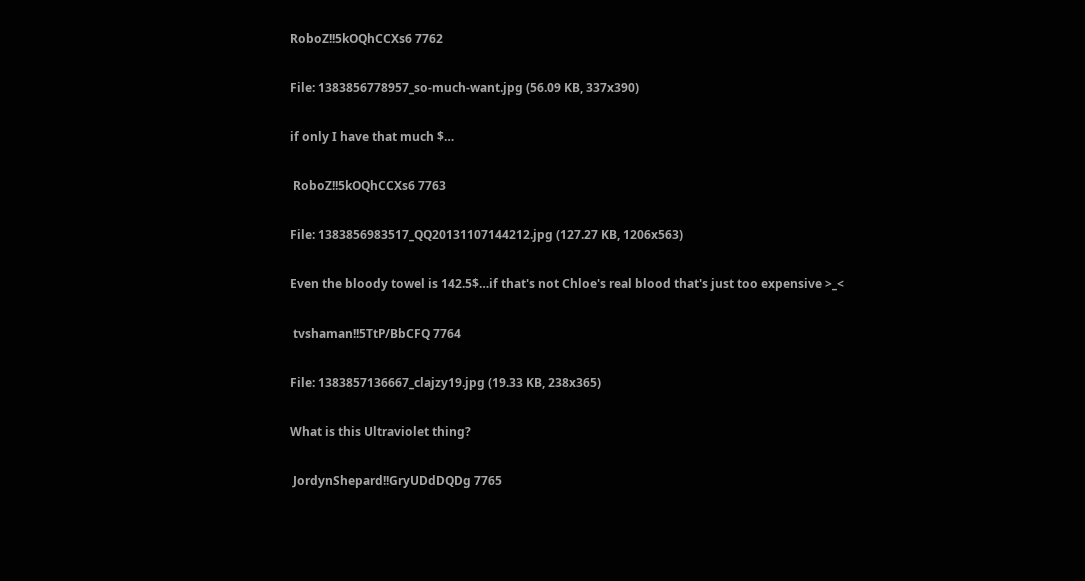RoboZ!!5kOQhCCXs6 7762

File: 1383856778957_so-much-want.jpg (56.09 KB, 337x390)

if only I have that much $…

 RoboZ!!5kOQhCCXs6 7763

File: 1383856983517_QQ20131107144212.jpg (127.27 KB, 1206x563)

Even the bloody towel is 142.5$…if that's not Chloe's real blood that's just too expensive >_<

 tvshaman!!5TtP/BbCFQ 7764

File: 1383857136667_clajzy19.jpg (19.33 KB, 238x365)

What is this Ultraviolet thing?

 JordynShepard!!GryUDdDQDg 7765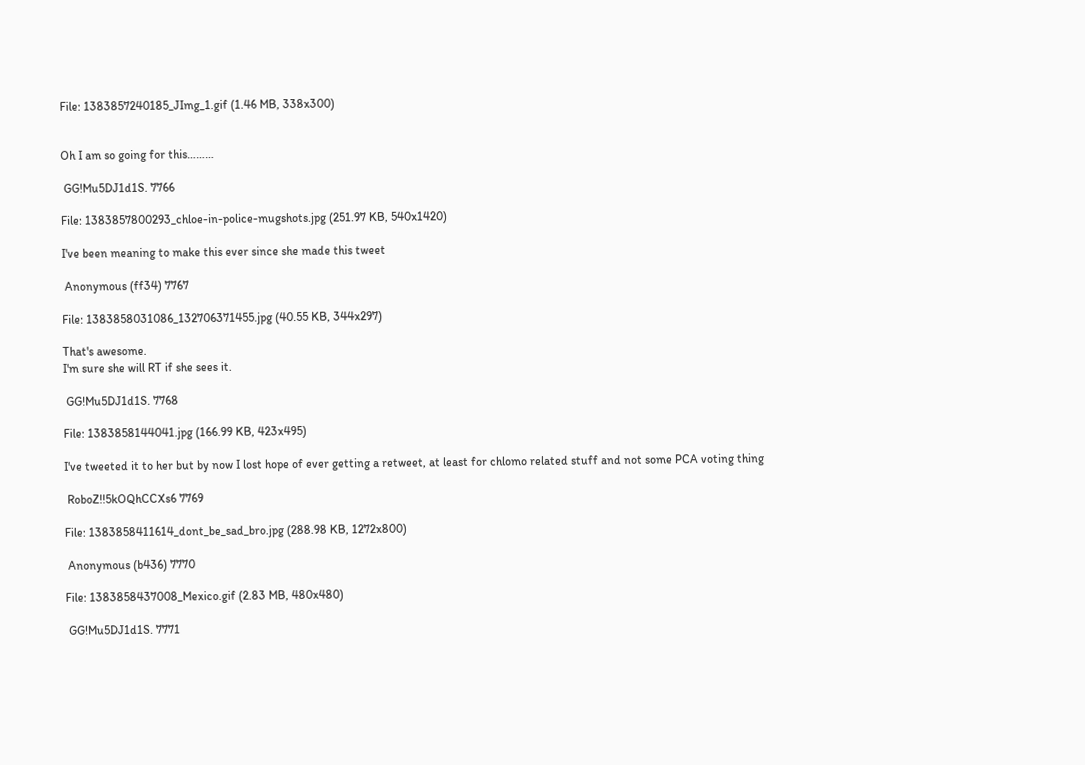File: 1383857240185_JImg_1.gif (1.46 MB, 338x300)


Oh I am so going for this………

 GG!Mu5DJ1d1S. 7766

File: 1383857800293_chloe-in-police-mugshots.jpg (251.97 KB, 540x1420)

I've been meaning to make this ever since she made this tweet

 Anonymous (ff34) 7767

File: 1383858031086_132706371455.jpg (40.55 KB, 344x297)

That's awesome.
I'm sure she will RT if she sees it.

 GG!Mu5DJ1d1S. 7768

File: 1383858144041.jpg (166.99 KB, 423x495)

I've tweeted it to her but by now I lost hope of ever getting a retweet, at least for chlomo related stuff and not some PCA voting thing

 RoboZ!!5kOQhCCXs6 7769

File: 1383858411614_dont_be_sad_bro.jpg (288.98 KB, 1272x800)

 Anonymous (b436) 7770

File: 1383858437008_Mexico.gif (2.83 MB, 480x480)

 GG!Mu5DJ1d1S. 7771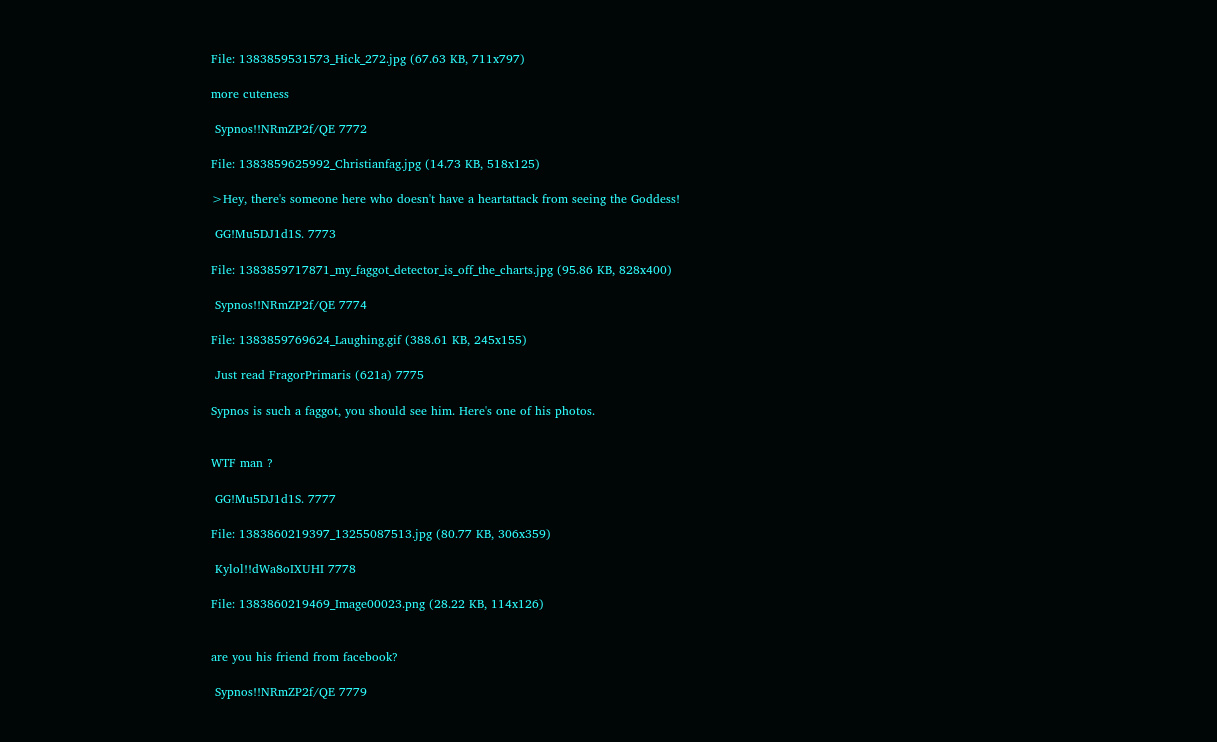File: 1383859531573_Hick_272.jpg (67.63 KB, 711x797)

more cuteness

 Sypnos!!NRmZP2f/QE 7772

File: 1383859625992_Christianfag.jpg (14.73 KB, 518x125)

>Hey, there's someone here who doesn't have a heartattack from seeing the Goddess!

 GG!Mu5DJ1d1S. 7773

File: 1383859717871_my_faggot_detector_is_off_the_charts.jpg (95.86 KB, 828x400)

 Sypnos!!NRmZP2f/QE 7774

File: 1383859769624_Laughing.gif (388.61 KB, 245x155)

 Just read FragorPrimaris (621a) 7775

Sypnos is such a faggot, you should see him. Here's one of his photos.


WTF man ?

 GG!Mu5DJ1d1S. 7777

File: 1383860219397_13255087513.jpg (80.77 KB, 306x359)

 Kylol!!dWa8oIXUHI 7778

File: 1383860219469_Image00023.png (28.22 KB, 114x126)


are you his friend from facebook?

 Sypnos!!NRmZP2f/QE 7779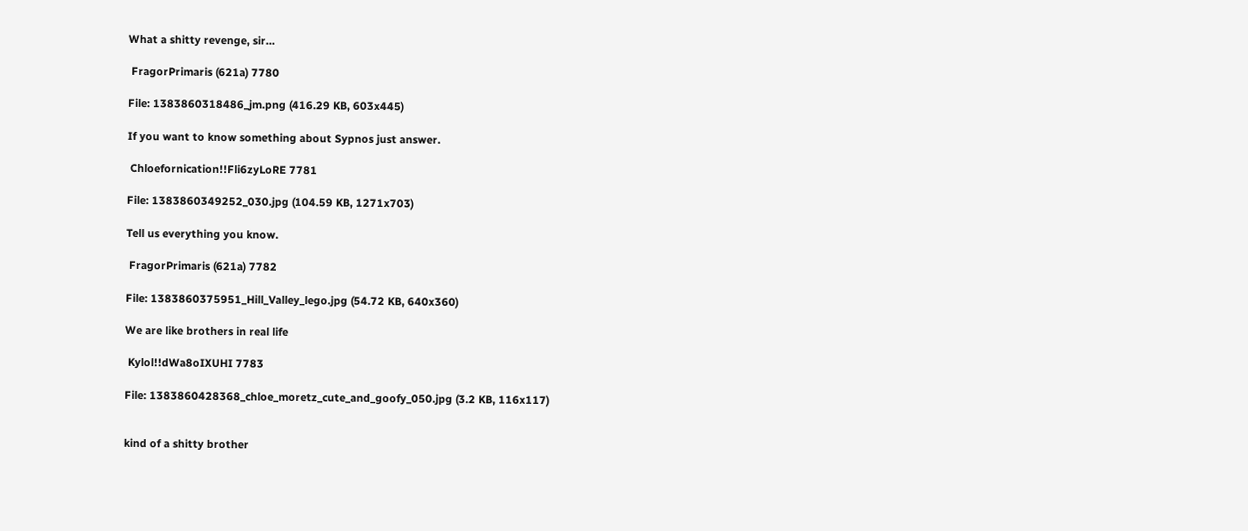What a shitty revenge, sir…

 FragorPrimaris (621a) 7780

File: 1383860318486_jm.png (416.29 KB, 603x445)

If you want to know something about Sypnos just answer.

 Chloefornication!!Fli6zyLoRE 7781

File: 1383860349252_030.jpg (104.59 KB, 1271x703)

Tell us everything you know.

 FragorPrimaris (621a) 7782

File: 1383860375951_Hill_Valley_lego.jpg (54.72 KB, 640x360)

We are like brothers in real life

 Kylol!!dWa8oIXUHI 7783

File: 1383860428368_chloe_moretz_cute_and_goofy_050.jpg (3.2 KB, 116x117)


kind of a shitty brother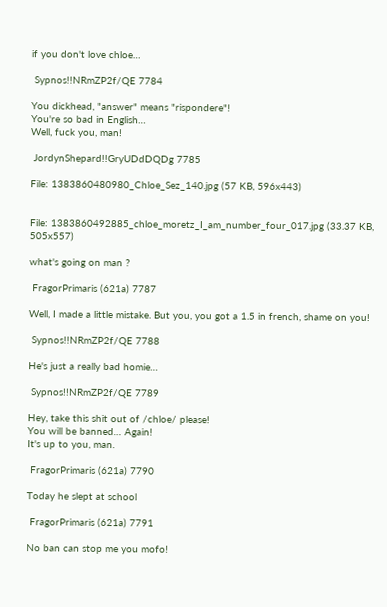if you don't love chloe…

 Sypnos!!NRmZP2f/QE 7784

You dickhead, "answer" means "rispondere"!
You're so bad in English…
Well, fuck you, man!

 JordynShepard!!GryUDdDQDg 7785

File: 1383860480980_Chloe_Sez_140.jpg (57 KB, 596x443)


File: 1383860492885_chloe_moretz_I_am_number_four_017.jpg (33.37 KB, 505x557)

what's going on man ?

 FragorPrimaris (621a) 7787

Well, I made a little mistake. But you, you got a 1.5 in french, shame on you!

 Sypnos!!NRmZP2f/QE 7788

He's just a really bad homie…

 Sypnos!!NRmZP2f/QE 7789

Hey, take this shit out of /chloe/ please!
You will be banned… Again!
It's up to you, man.

 FragorPrimaris (621a) 7790

Today he slept at school

 FragorPrimaris (621a) 7791

No ban can stop me you mofo!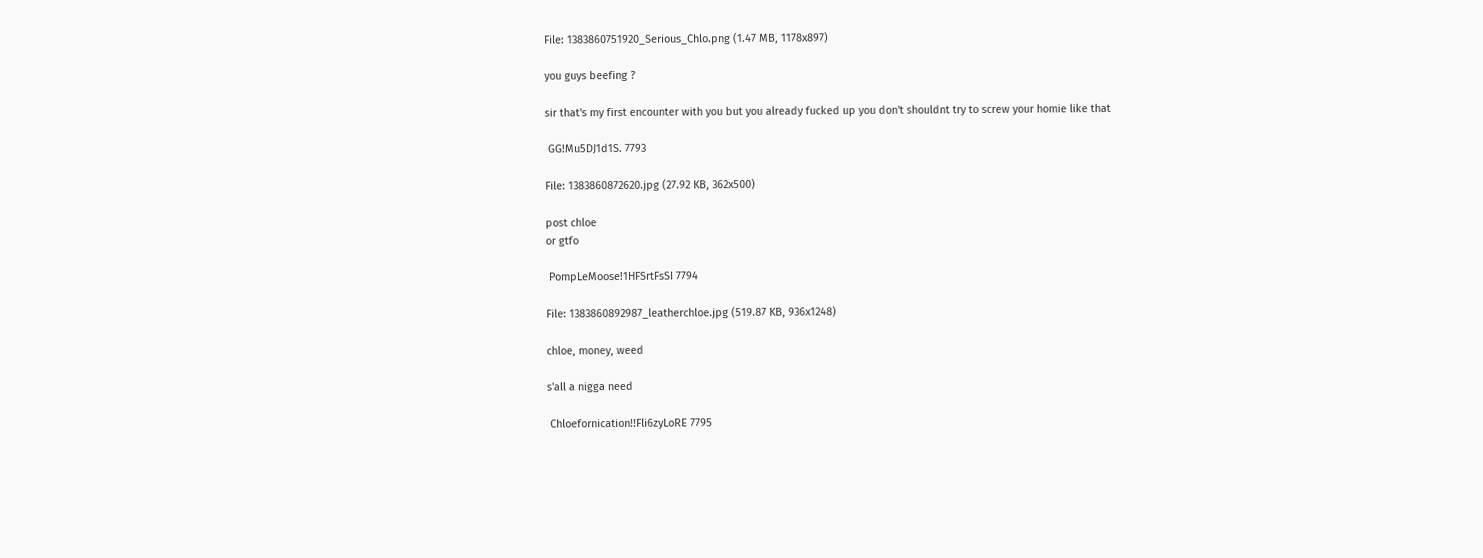File: 1383860751920_Serious_Chlo.png (1.47 MB, 1178x897)

you guys beefing ?

sir that's my first encounter with you but you already fucked up you don't shouldnt try to screw your homie like that

 GG!Mu5DJ1d1S. 7793

File: 1383860872620.jpg (27.92 KB, 362x500)

post chloe
or gtfo

 PompLeMoose!1HFSrtFsSI 7794

File: 1383860892987_leatherchloe.jpg (519.87 KB, 936x1248)

chloe, money, weed

s'all a nigga need

 Chloefornication!!Fli6zyLoRE 7795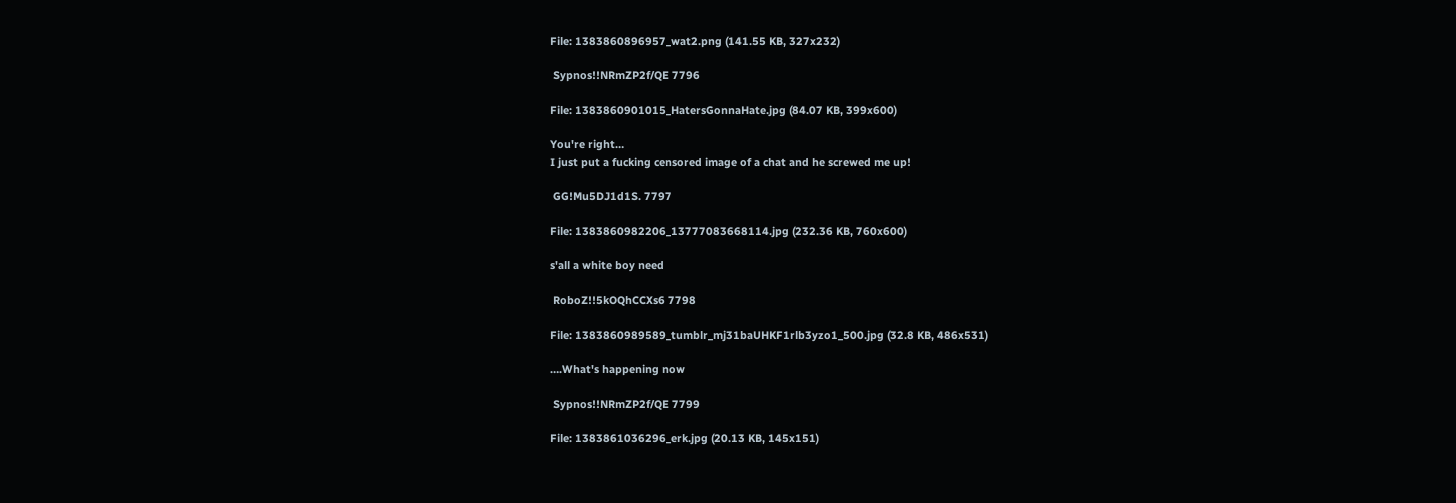File: 1383860896957_wat2.png (141.55 KB, 327x232)

 Sypnos!!NRmZP2f/QE 7796

File: 1383860901015_HatersGonnaHate.jpg (84.07 KB, 399x600)

You're right…
I just put a fucking censored image of a chat and he screwed me up!

 GG!Mu5DJ1d1S. 7797

File: 1383860982206_13777083668114.jpg (232.36 KB, 760x600)

s'all a white boy need

 RoboZ!!5kOQhCCXs6 7798

File: 1383860989589_tumblr_mj31baUHKF1rlb3yzo1_500.jpg (32.8 KB, 486x531)

….What's happening now

 Sypnos!!NRmZP2f/QE 7799

File: 1383861036296_erk.jpg (20.13 KB, 145x151)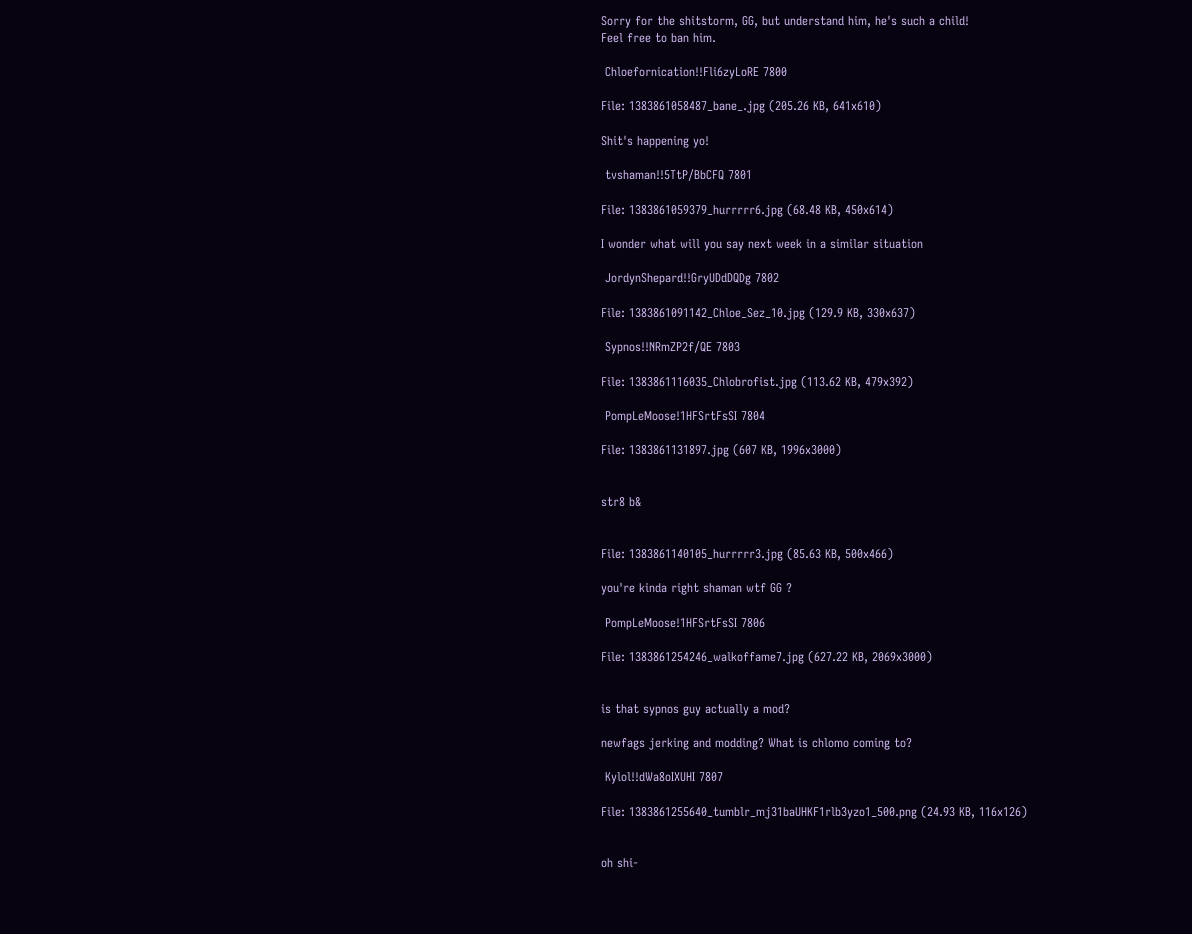Sorry for the shitstorm, GG, but understand him, he's such a child!
Feel free to ban him.

 Chloefornication!!Fli6zyLoRE 7800

File: 1383861058487_bane_.jpg (205.26 KB, 641x610)

Shit's happening yo!

 tvshaman!!5TtP/BbCFQ 7801

File: 1383861059379_hurrrrr6.jpg (68.48 KB, 450x614)

I wonder what will you say next week in a similar situation

 JordynShepard!!GryUDdDQDg 7802

File: 1383861091142_Chloe_Sez_10.jpg (129.9 KB, 330x637)

 Sypnos!!NRmZP2f/QE 7803

File: 1383861116035_Chlobrofist.jpg (113.62 KB, 479x392)

 PompLeMoose!1HFSrtFsSI 7804

File: 1383861131897.jpg (607 KB, 1996x3000)


str8 b&


File: 1383861140105_hurrrrr3.jpg (85.63 KB, 500x466)

you're kinda right shaman wtf GG ?

 PompLeMoose!1HFSrtFsSI 7806

File: 1383861254246_walkoffame7.jpg (627.22 KB, 2069x3000)


is that sypnos guy actually a mod?

newfags jerking and modding? What is chlomo coming to?

 Kylol!!dWa8oIXUHI 7807

File: 1383861255640_tumblr_mj31baUHKF1rlb3yzo1_500.png (24.93 KB, 116x126)


oh shi-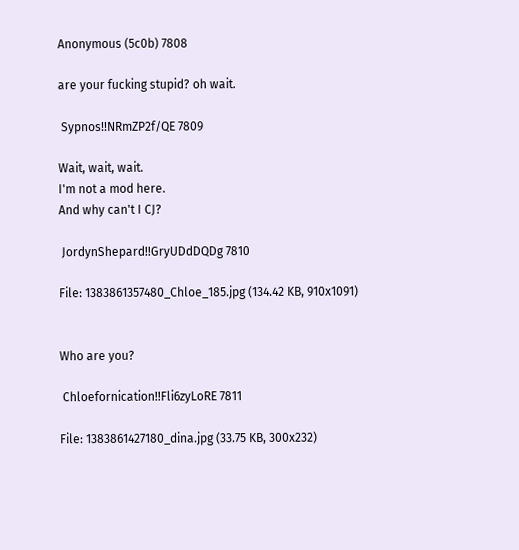Anonymous (5c0b) 7808

are your fucking stupid? oh wait.

 Sypnos!!NRmZP2f/QE 7809

Wait, wait, wait.
I'm not a mod here.
And why can't I CJ?

 JordynShepard!!GryUDdDQDg 7810

File: 1383861357480_Chloe_185.jpg (134.42 KB, 910x1091)


Who are you?

 Chloefornication!!Fli6zyLoRE 7811

File: 1383861427180_dina.jpg (33.75 KB, 300x232)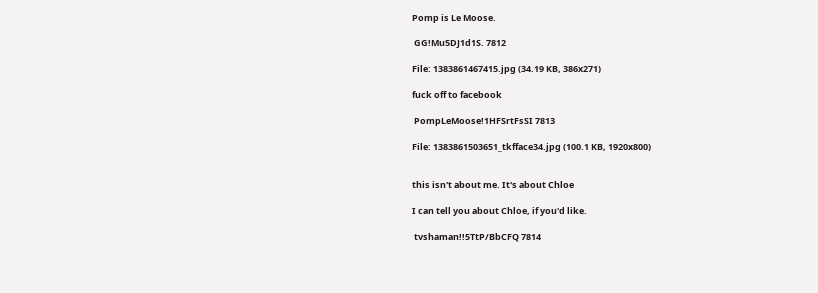Pomp is Le Moose.

 GG!Mu5DJ1d1S. 7812

File: 1383861467415.jpg (34.19 KB, 386x271)

fuck off to facebook

 PompLeMoose!1HFSrtFsSI 7813

File: 1383861503651_tkfface34.jpg (100.1 KB, 1920x800)


this isn't about me. It's about Chloe

I can tell you about Chloe, if you'd like.

 tvshaman!!5TtP/BbCFQ 7814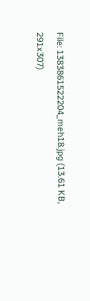File: 1383861522204_meh18.jpg (13.61 KB, 291x307)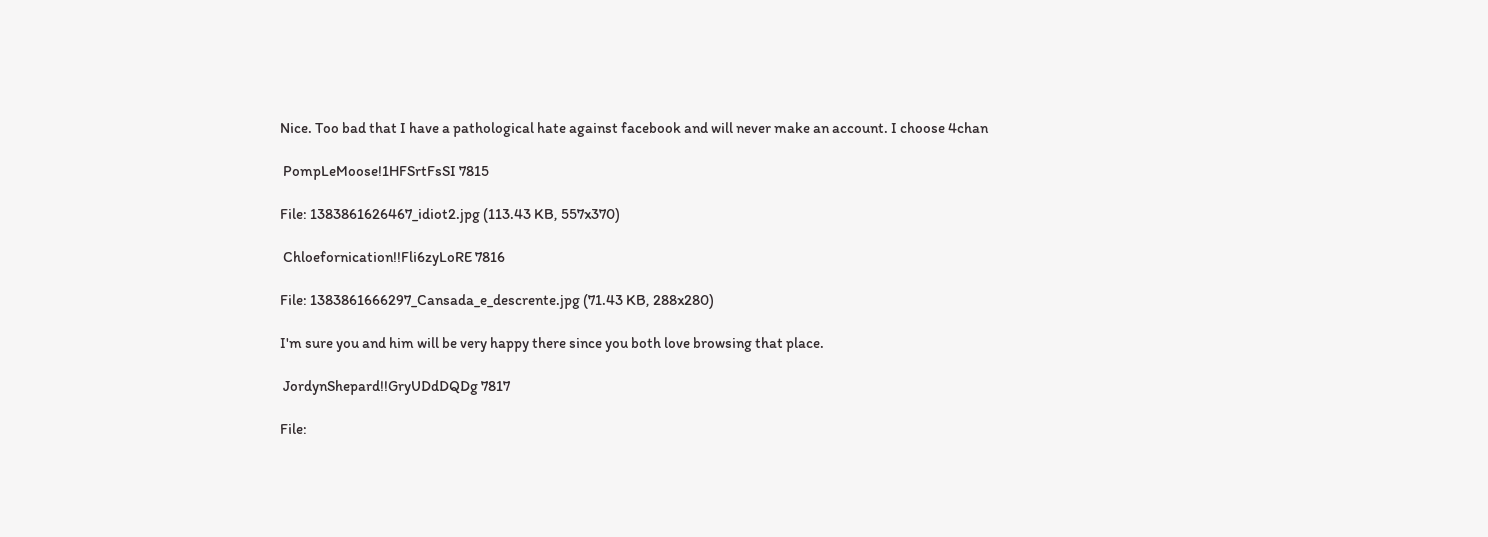Nice. Too bad that I have a pathological hate against facebook and will never make an account. I choose 4chan

 PompLeMoose!1HFSrtFsSI 7815

File: 1383861626467_idiot2.jpg (113.43 KB, 557x370)

 Chloefornication!!Fli6zyLoRE 7816

File: 1383861666297_Cansada_e_descrente.jpg (71.43 KB, 288x280)

I'm sure you and him will be very happy there since you both love browsing that place.

 JordynShepard!!GryUDdDQDg 7817

File: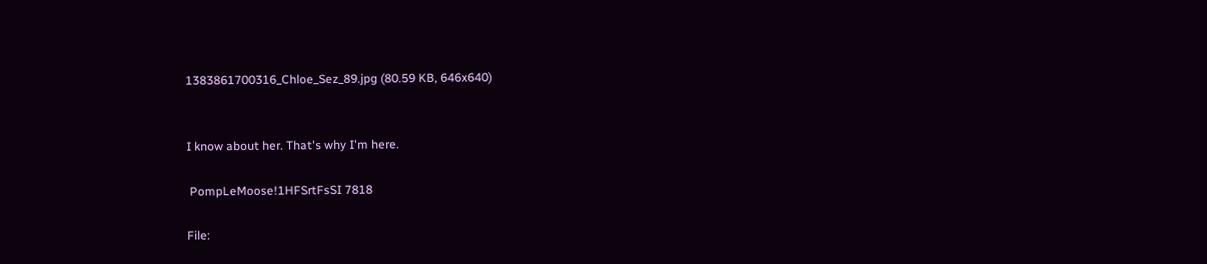1383861700316_Chloe_Sez_89.jpg (80.59 KB, 646x640)


I know about her. That's why I'm here.

 PompLeMoose!1HFSrtFsSI 7818

File: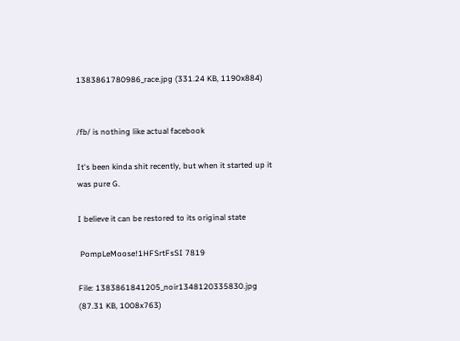1383861780986_race.jpg (331.24 KB, 1190x884)


/fb/ is nothing like actual facebook

It's been kinda shit recently, but when it started up it was pure G.

I believe it can be restored to its original state

 PompLeMoose!1HFSrtFsSI 7819

File: 1383861841205_noir1348120335830.jpg (87.31 KB, 1008x763)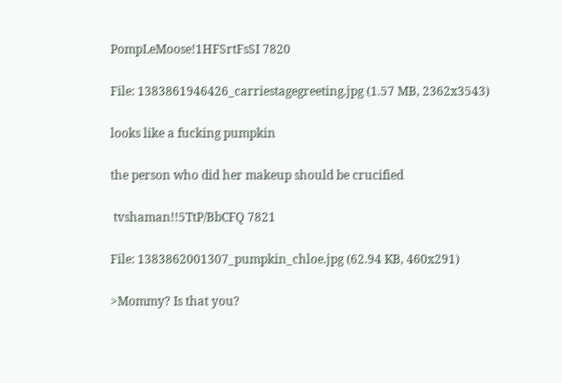PompLeMoose!1HFSrtFsSI 7820

File: 1383861946426_carriestagegreeting.jpg (1.57 MB, 2362x3543)

looks like a fucking pumpkin

the person who did her makeup should be crucified

 tvshaman!!5TtP/BbCFQ 7821

File: 1383862001307_pumpkin_chloe.jpg (62.94 KB, 460x291)

>Mommy? Is that you?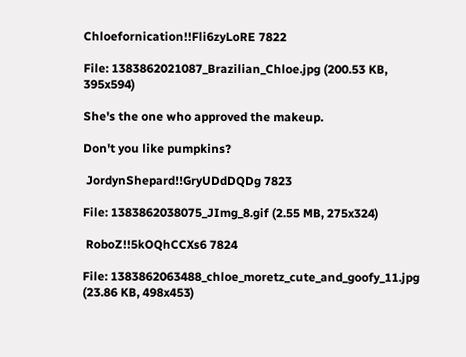Chloefornication!!Fli6zyLoRE 7822

File: 1383862021087_Brazilian_Chloe.jpg (200.53 KB, 395x594)

She's the one who approved the makeup.

Don't you like pumpkins?

 JordynShepard!!GryUDdDQDg 7823

File: 1383862038075_JImg_8.gif (2.55 MB, 275x324)

 RoboZ!!5kOQhCCXs6 7824

File: 1383862063488_chloe_moretz_cute_and_goofy_11.jpg (23.86 KB, 498x453)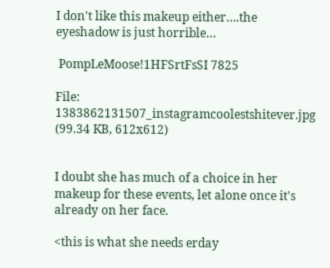I don't like this makeup either….the eyeshadow is just horrible…

 PompLeMoose!1HFSrtFsSI 7825

File: 1383862131507_instagramcoolestshitever.jpg (99.34 KB, 612x612)


I doubt she has much of a choice in her makeup for these events, let alone once it's already on her face.

<this is what she needs erday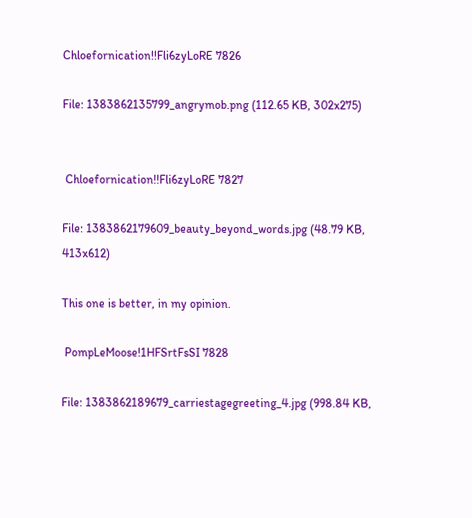Chloefornication!!Fli6zyLoRE 7826

File: 1383862135799_angrymob.png (112.65 KB, 302x275)


 Chloefornication!!Fli6zyLoRE 7827

File: 1383862179609_beauty_beyond_words.jpg (48.79 KB, 413x612)

This one is better, in my opinion.

 PompLeMoose!1HFSrtFsSI 7828

File: 1383862189679_carriestagegreeting_4.jpg (998.84 KB,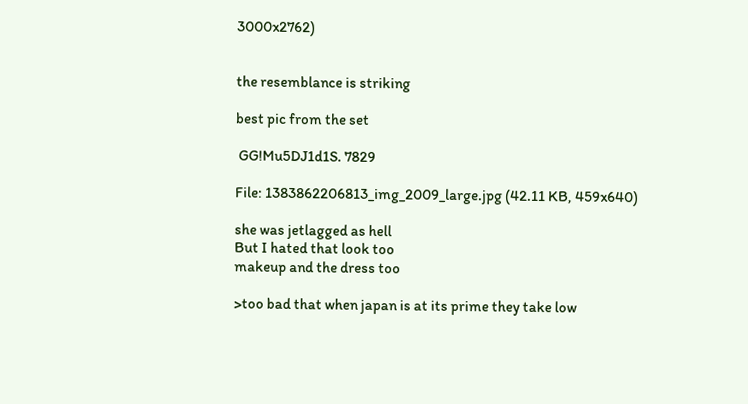3000x2762)


the resemblance is striking

best pic from the set

 GG!Mu5DJ1d1S. 7829

File: 1383862206813_img_2009_large.jpg (42.11 KB, 459x640)

she was jetlagged as hell
But I hated that look too
makeup and the dress too

>too bad that when japan is at its prime they take low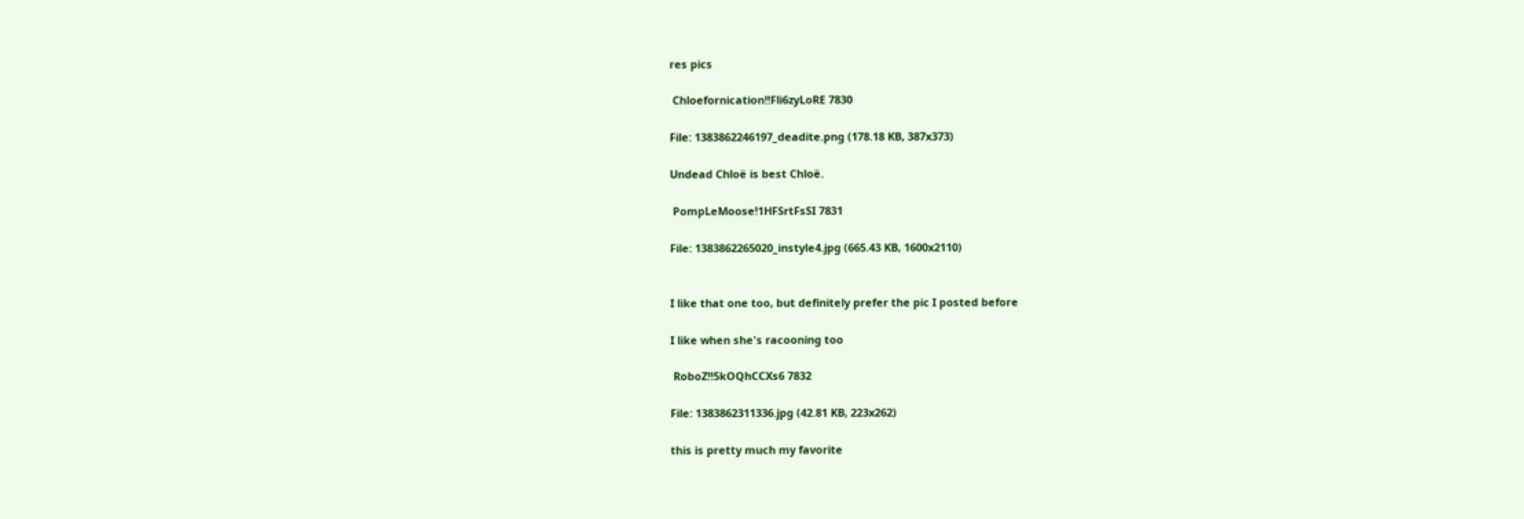res pics

 Chloefornication!!Fli6zyLoRE 7830

File: 1383862246197_deadite.png (178.18 KB, 387x373)

Undead Chloë is best Chloë.

 PompLeMoose!1HFSrtFsSI 7831

File: 1383862265020_instyle4.jpg (665.43 KB, 1600x2110)


I like that one too, but definitely prefer the pic I posted before

I like when she's racooning too

 RoboZ!!5kOQhCCXs6 7832

File: 1383862311336.jpg (42.81 KB, 223x262)

this is pretty much my favorite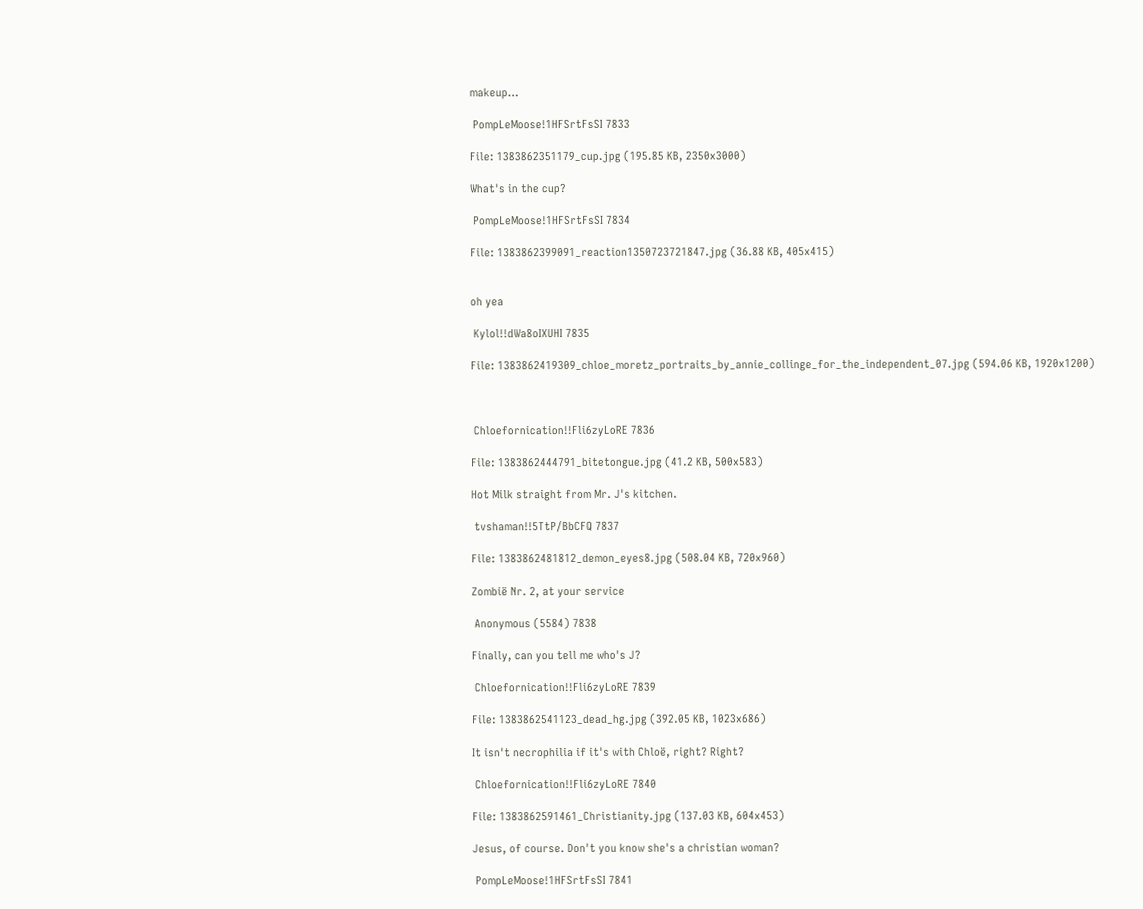makeup…

 PompLeMoose!1HFSrtFsSI 7833

File: 1383862351179_cup.jpg (195.85 KB, 2350x3000)

What's in the cup?

 PompLeMoose!1HFSrtFsSI 7834

File: 1383862399091_reaction1350723721847.jpg (36.88 KB, 405x415)


oh yea

 Kylol!!dWa8oIXUHI 7835

File: 1383862419309_chloe_moretz_portraits_by_annie_collinge_for_the_independent_07.jpg (594.06 KB, 1920x1200)



 Chloefornication!!Fli6zyLoRE 7836

File: 1383862444791_bitetongue.jpg (41.2 KB, 500x583)

Hot Milk straight from Mr. J's kitchen.

 tvshaman!!5TtP/BbCFQ 7837

File: 1383862481812_demon_eyes8.jpg (508.04 KB, 720x960)

Zombië Nr. 2, at your service

 Anonymous (5584) 7838

Finally, can you tell me who's J?

 Chloefornication!!Fli6zyLoRE 7839

File: 1383862541123_dead_hg.jpg (392.05 KB, 1023x686)

It isn't necrophilia if it's with Chloë, right? Right?

 Chloefornication!!Fli6zyLoRE 7840

File: 1383862591461_Christianity.jpg (137.03 KB, 604x453)

Jesus, of course. Don't you know she's a christian woman?

 PompLeMoose!1HFSrtFsSI 7841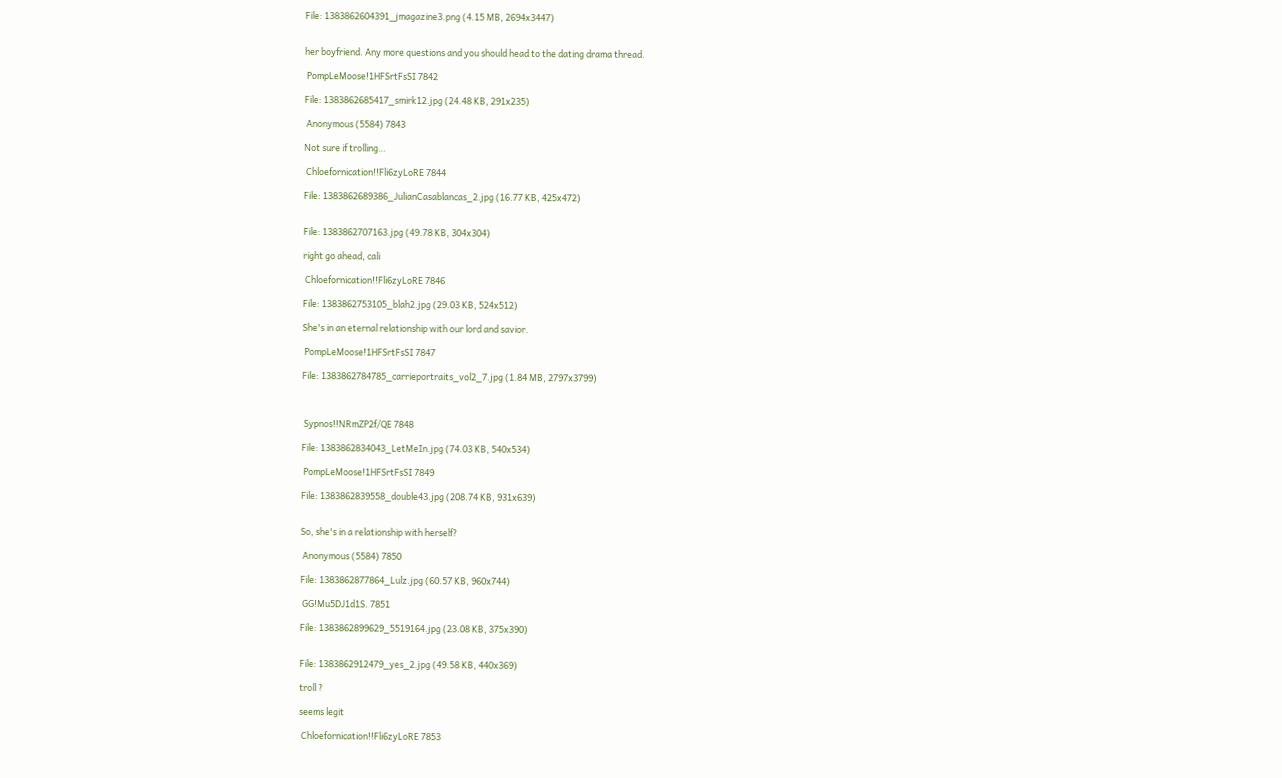File: 1383862604391_jmagazine3.png (4.15 MB, 2694x3447)


her boyfriend. Any more questions and you should head to the dating drama thread.

 PompLeMoose!1HFSrtFsSI 7842

File: 1383862685417_smirk12.jpg (24.48 KB, 291x235)

 Anonymous (5584) 7843

Not sure if trolling…

 Chloefornication!!Fli6zyLoRE 7844

File: 1383862689386_JulianCasablancas_2.jpg (16.77 KB, 425x472)


File: 1383862707163.jpg (49.78 KB, 304x304)

right go ahead, cali

 Chloefornication!!Fli6zyLoRE 7846

File: 1383862753105_blah2.jpg (29.03 KB, 524x512)

She's in an eternal relationship with our lord and savior.

 PompLeMoose!1HFSrtFsSI 7847

File: 1383862784785_carrieportraits_vol2_7.jpg (1.84 MB, 2797x3799)



 Sypnos!!NRmZP2f/QE 7848

File: 1383862834043_LetMeIn.jpg (74.03 KB, 540x534)

 PompLeMoose!1HFSrtFsSI 7849

File: 1383862839558_double43.jpg (208.74 KB, 931x639)


So, she's in a relationship with herself?

 Anonymous (5584) 7850

File: 1383862877864_Lulz.jpg (60.57 KB, 960x744)

 GG!Mu5DJ1d1S. 7851

File: 1383862899629_5519164.jpg (23.08 KB, 375x390)


File: 1383862912479_yes_2.jpg (49.58 KB, 440x369)

troll ?

seems legit

 Chloefornication!!Fli6zyLoRE 7853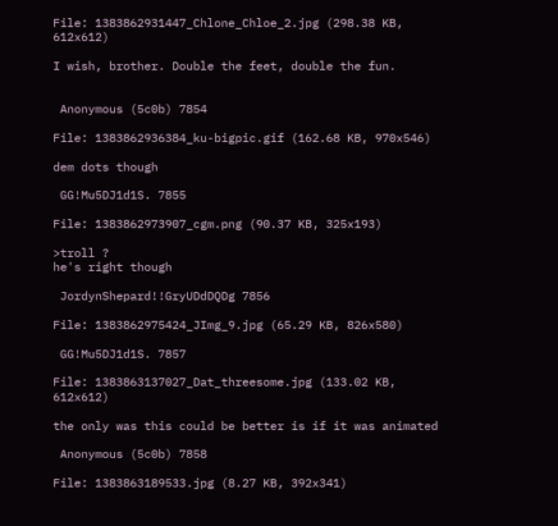File: 1383862931447_Chlone_Chloe_2.jpg (298.38 KB, 612x612)

I wish, brother. Double the feet, double the fun.


 Anonymous (5c0b) 7854

File: 1383862936384_ku-bigpic.gif (162.68 KB, 970x546)

dem dots though

 GG!Mu5DJ1d1S. 7855

File: 1383862973907_cgm.png (90.37 KB, 325x193)

>troll ?
he's right though

 JordynShepard!!GryUDdDQDg 7856

File: 1383862975424_JImg_9.jpg (65.29 KB, 826x580)

 GG!Mu5DJ1d1S. 7857

File: 1383863137027_Dat_threesome.jpg (133.02 KB, 612x612)

the only was this could be better is if it was animated

 Anonymous (5c0b) 7858

File: 1383863189533.jpg (8.27 KB, 392x341)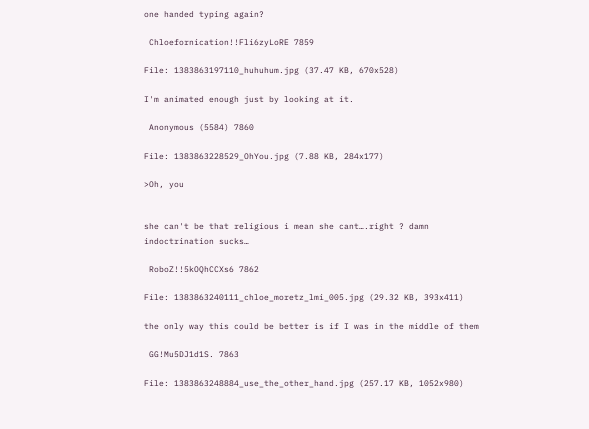one handed typing again?

 Chloefornication!!Fli6zyLoRE 7859

File: 1383863197110_huhuhum.jpg (37.47 KB, 670x528)

I'm animated enough just by looking at it.

 Anonymous (5584) 7860

File: 1383863228529_OhYou.jpg (7.88 KB, 284x177)

>Oh, you


she can't be that religious i mean she cant….right ? damn
indoctrination sucks…

 RoboZ!!5kOQhCCXs6 7862

File: 1383863240111_chloe_moretz_lmi_005.jpg (29.32 KB, 393x411)

the only way this could be better is if I was in the middle of them

 GG!Mu5DJ1d1S. 7863

File: 1383863248884_use_the_other_hand.jpg (257.17 KB, 1052x980)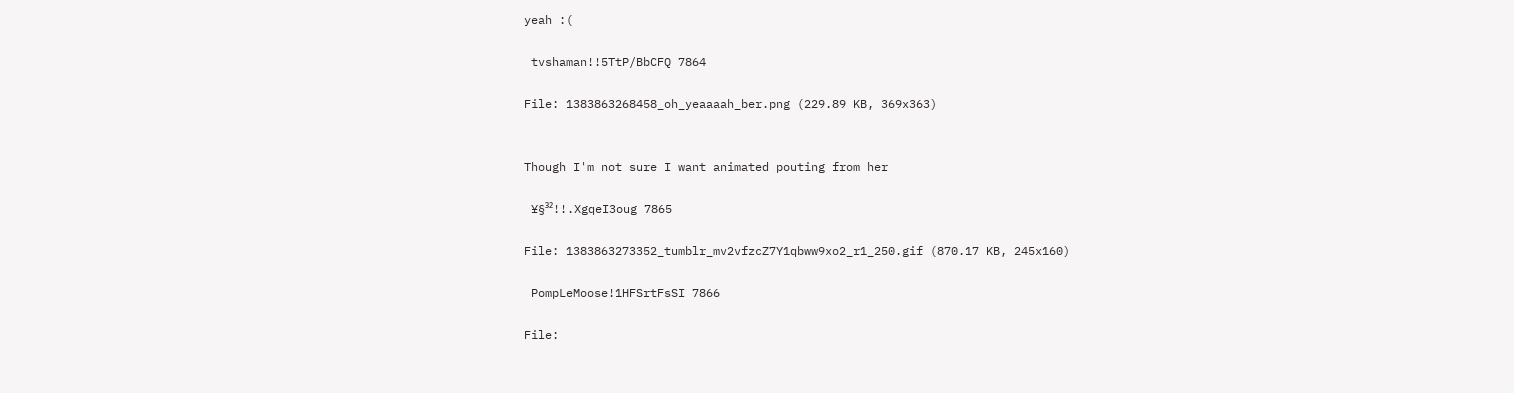yeah :(

 tvshaman!!5TtP/BbCFQ 7864

File: 1383863268458_oh_yeaaaah_ber.png (229.89 KB, 369x363)


Though I'm not sure I want animated pouting from her

 ¥§³²!!.XgqeI3oug 7865

File: 1383863273352_tumblr_mv2vfzcZ7Y1qbww9xo2_r1_250.gif (870.17 KB, 245x160)

 PompLeMoose!1HFSrtFsSI 7866

File: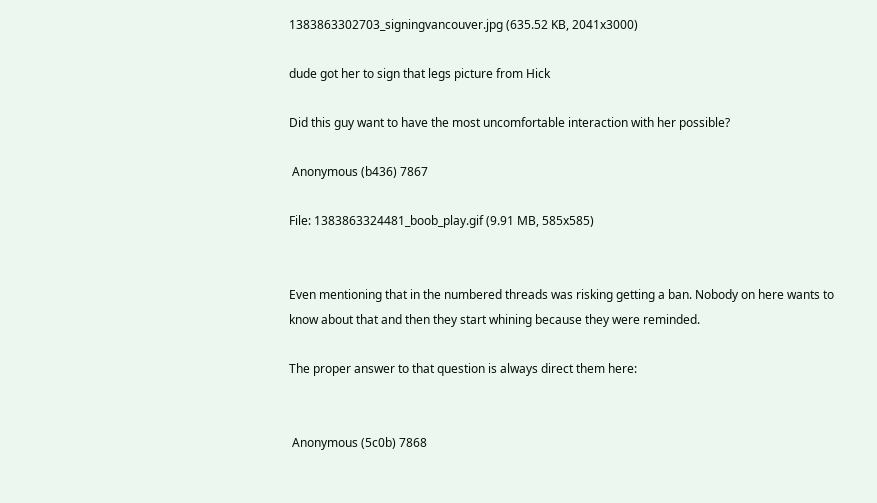1383863302703_signingvancouver.jpg (635.52 KB, 2041x3000)

dude got her to sign that legs picture from Hick

Did this guy want to have the most uncomfortable interaction with her possible?

 Anonymous (b436) 7867

File: 1383863324481_boob_play.gif (9.91 MB, 585x585)


Even mentioning that in the numbered threads was risking getting a ban. Nobody on here wants to know about that and then they start whining because they were reminded.

The proper answer to that question is always direct them here:


 Anonymous (5c0b) 7868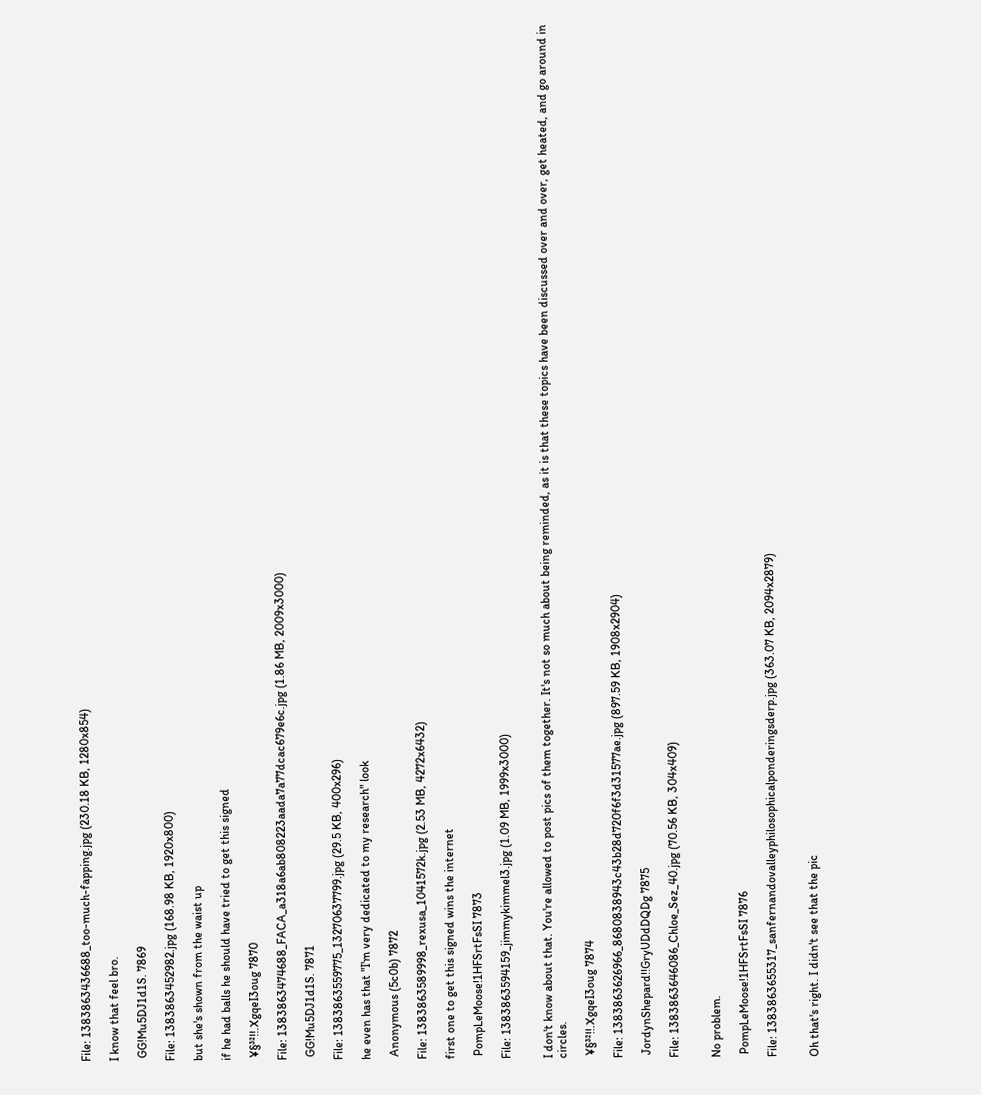File: 1383863436688_too-much-fapping.jpg (230.18 KB, 1280x854)

I know that feel bro.

 GG!Mu5DJ1d1S. 7869

File: 1383863452982.jpg (168.98 KB, 1920x800)

but she's shown from the waist up

if he had balls he should have tried to get this signed

 ¥§³²!!.XgqeI3oug 7870

File: 1383863474688_FACA_a318a6ab808223aada7a77dcac679e6c.jpg (1.86 MB, 2009x3000)

 GG!Mu5DJ1d1S. 7871

File: 1383863559775_13270637799.jpg (29.5 KB, 400x296)

he even has that "I'm very dedicated to my research" look

 Anonymous (5c0b) 7872

File: 1383863589998_rexusa_1041572k.jpg (2.53 MB, 4272x6432)

first one to get this signed wins the internet

 PompLeMoose!1HFSrtFsSI 7873

File: 1383863594159_jimmykimmel3.jpg (1.09 MB, 1999x3000)


I don't know about that. You're allowed to post pics of them together. It's not so much about being reminded, as it is that these topics have been discussed over and over, get heated, and go around in circles.

 ¥§³²!!.XgqeI3oug 7874

File: 1383863626966_8680838943c43b28d720f6f3d31577ae.jpg (897.59 KB, 1908x2904)

 JordynShepard!!GryUDdDQDg 7875

File: 1383863646086_Chloe_Sez_40.jpg (70.56 KB, 304x409)


No problem.

 PompLeMoose!1HFSrtFsSI 7876

File: 1383863655317_sanfernandovalleyphilosophicalponderingsderp.jpg (363.07 KB, 2094x2879)


Oh that's right. I didn't see that the pic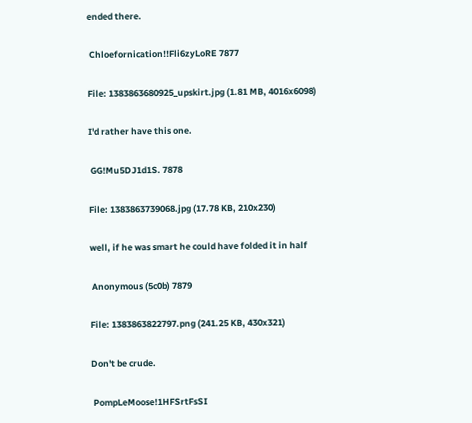ended there.

 Chloefornication!!Fli6zyLoRE 7877

File: 1383863680925_upskirt.jpg (1.81 MB, 4016x6098)

I'd rather have this one.

 GG!Mu5DJ1d1S. 7878

File: 1383863739068.jpg (17.78 KB, 210x230)

well, if he was smart he could have folded it in half

 Anonymous (5c0b) 7879

File: 1383863822797.png (241.25 KB, 430x321)

Don't be crude.

 PompLeMoose!1HFSrtFsSI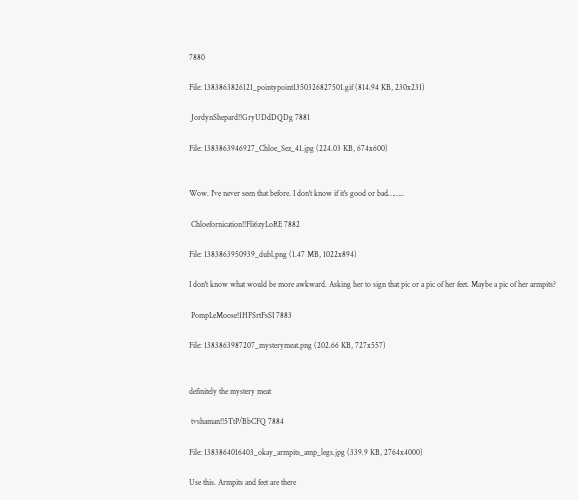7880

File: 1383863826121_pointypoint1350326827501.gif (814.94 KB, 230x231)

 JordynShepard!!GryUDdDQDg 7881

File: 1383863946927_Chloe_Sez_41.jpg (224.03 KB, 674x600)


Wow. I've never seen that before. I don't know if it's good or bad……..

 Chloefornication!!Fli6zyLoRE 7882

File: 1383863950939_dubl.png (1.47 MB, 1022x894)

I don't know what would be more awkward. Asking her to sign that pic or a pic of her feet. Maybe a pic of her armpits?

 PompLeMoose!1HFSrtFsSI 7883

File: 1383863987207_mysterymeat.png (202.66 KB, 727x557)


definitely the mystery meat

 tvshaman!!5TtP/BbCFQ 7884

File: 1383864016403_okay_armpits_amp_legs.jpg (339.9 KB, 2764x4000)

Use this. Armpits and feet are there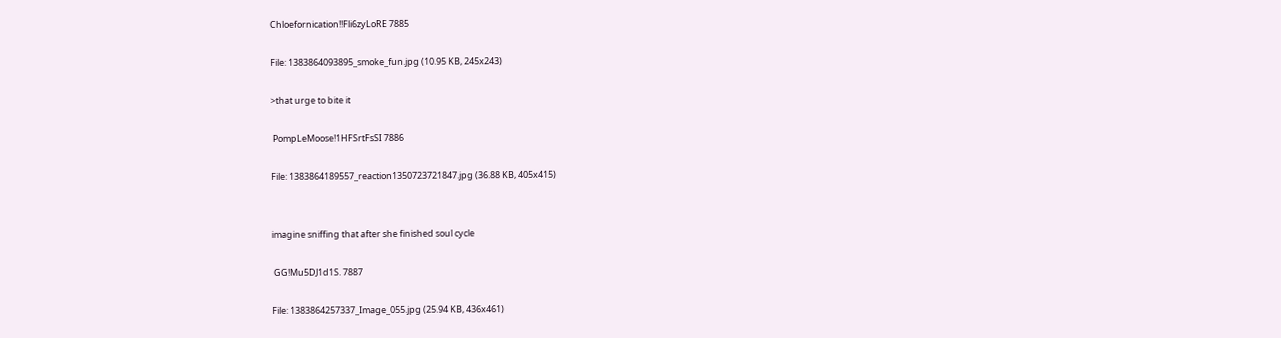Chloefornication!!Fli6zyLoRE 7885

File: 1383864093895_smoke_fun.jpg (10.95 KB, 245x243)

>that urge to bite it

 PompLeMoose!1HFSrtFsSI 7886

File: 1383864189557_reaction1350723721847.jpg (36.88 KB, 405x415)


imagine sniffing that after she finished soul cycle

 GG!Mu5DJ1d1S. 7887

File: 1383864257337_Image_055.jpg (25.94 KB, 436x461)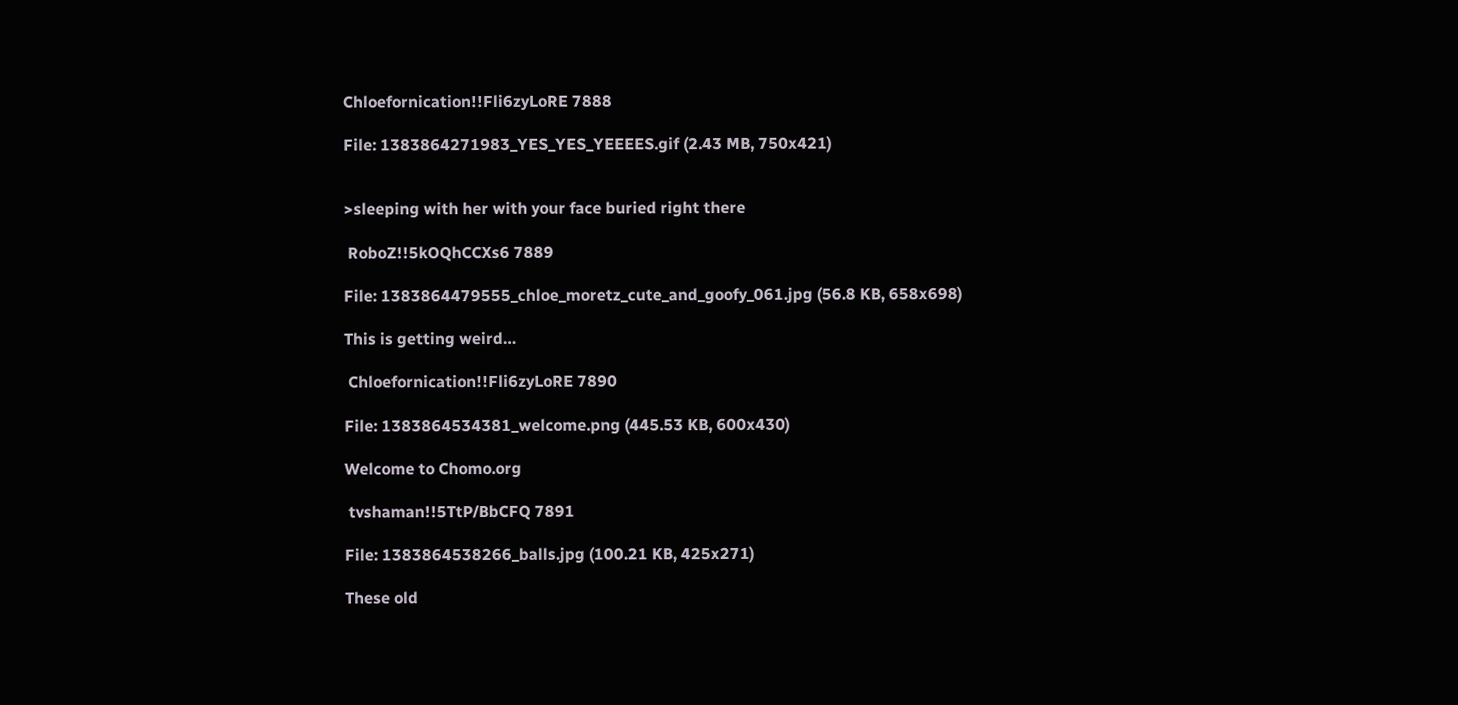Chloefornication!!Fli6zyLoRE 7888

File: 1383864271983_YES_YES_YEEEES.gif (2.43 MB, 750x421)


>sleeping with her with your face buried right there

 RoboZ!!5kOQhCCXs6 7889

File: 1383864479555_chloe_moretz_cute_and_goofy_061.jpg (56.8 KB, 658x698)

This is getting weird…

 Chloefornication!!Fli6zyLoRE 7890

File: 1383864534381_welcome.png (445.53 KB, 600x430)

Welcome to Chomo.org

 tvshaman!!5TtP/BbCFQ 7891

File: 1383864538266_balls.jpg (100.21 KB, 425x271)

These old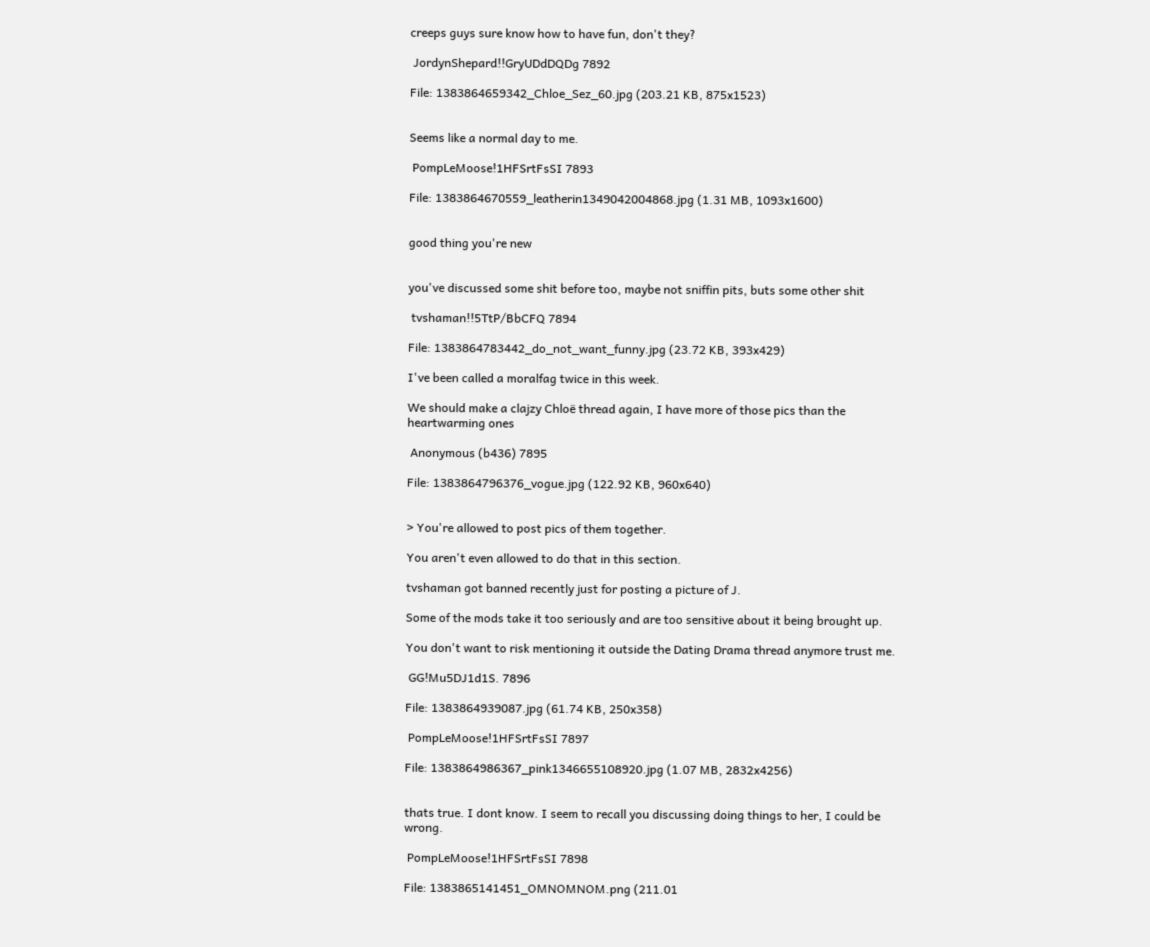creeps guys sure know how to have fun, don't they?

 JordynShepard!!GryUDdDQDg 7892

File: 1383864659342_Chloe_Sez_60.jpg (203.21 KB, 875x1523)


Seems like a normal day to me.

 PompLeMoose!1HFSrtFsSI 7893

File: 1383864670559_leatherin1349042004868.jpg (1.31 MB, 1093x1600)


good thing you're new


you've discussed some shit before too, maybe not sniffin pits, buts some other shit

 tvshaman!!5TtP/BbCFQ 7894

File: 1383864783442_do_not_want_funny.jpg (23.72 KB, 393x429)

I've been called a moralfag twice in this week.

We should make a clajzy Chloë thread again, I have more of those pics than the heartwarming ones

 Anonymous (b436) 7895

File: 1383864796376_vogue.jpg (122.92 KB, 960x640)


> You're allowed to post pics of them together.

You aren't even allowed to do that in this section.

tvshaman got banned recently just for posting a picture of J.

Some of the mods take it too seriously and are too sensitive about it being brought up.

You don't want to risk mentioning it outside the Dating Drama thread anymore trust me.

 GG!Mu5DJ1d1S. 7896

File: 1383864939087.jpg (61.74 KB, 250x358)

 PompLeMoose!1HFSrtFsSI 7897

File: 1383864986367_pink1346655108920.jpg (1.07 MB, 2832x4256)


thats true. I dont know. I seem to recall you discussing doing things to her, I could be wrong.

 PompLeMoose!1HFSrtFsSI 7898

File: 1383865141451_OMNOMNOM.png (211.01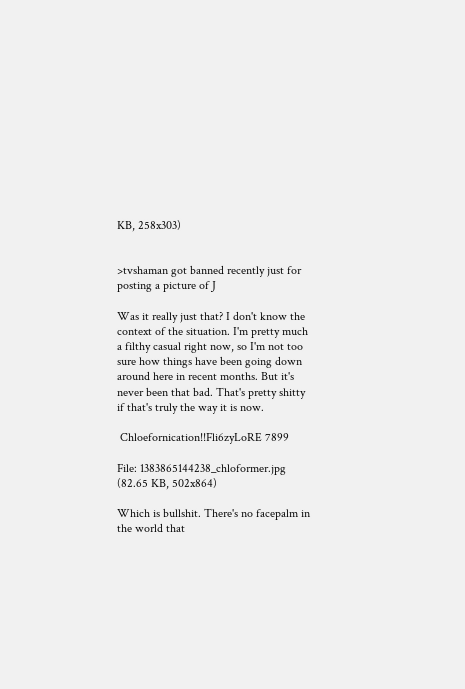KB, 258x303)


>tvshaman got banned recently just for posting a picture of J

Was it really just that? I don't know the context of the situation. I'm pretty much a filthy casual right now, so I'm not too sure how things have been going down around here in recent months. But it's never been that bad. That's pretty shitty if that's truly the way it is now.

 Chloefornication!!Fli6zyLoRE 7899

File: 1383865144238_chloformer.jpg (82.65 KB, 502x864)

Which is bullshit. There's no facepalm in the world that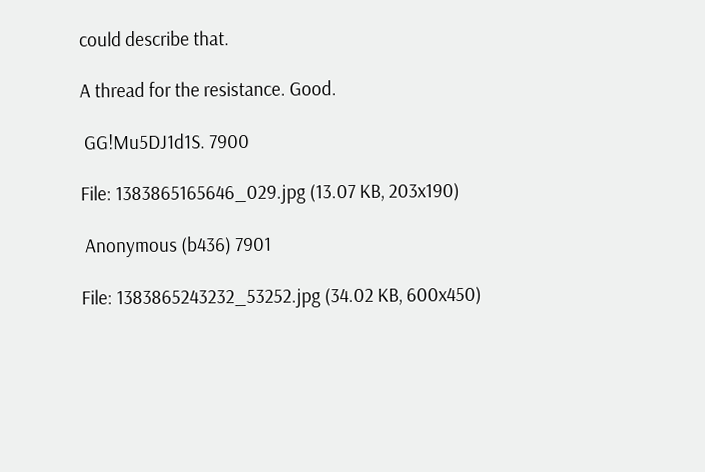could describe that.

A thread for the resistance. Good.

 GG!Mu5DJ1d1S. 7900

File: 1383865165646_029.jpg (13.07 KB, 203x190)

 Anonymous (b436) 7901

File: 1383865243232_53252.jpg (34.02 KB, 600x450)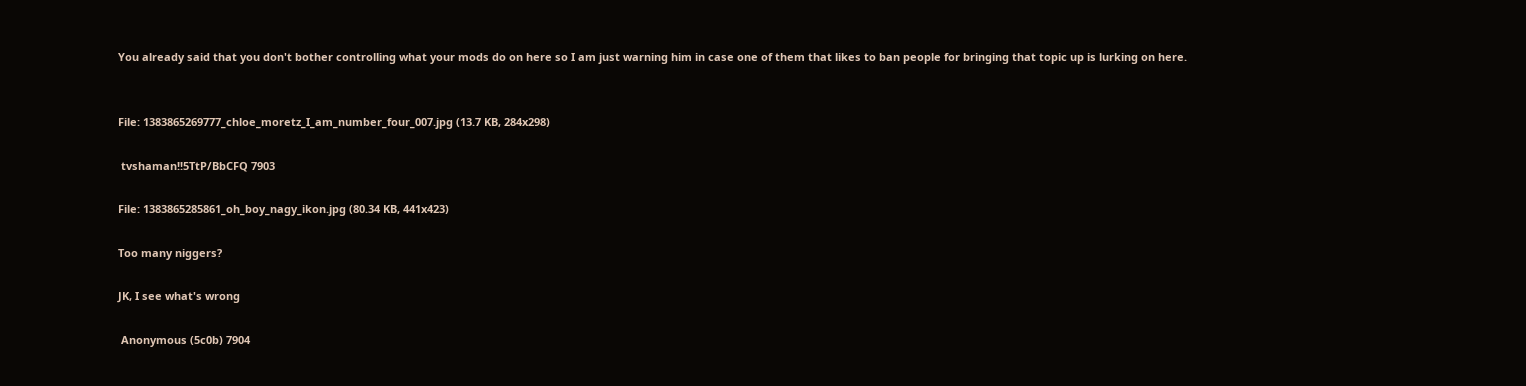You already said that you don't bother controlling what your mods do on here so I am just warning him in case one of them that likes to ban people for bringing that topic up is lurking on here.


File: 1383865269777_chloe_moretz_I_am_number_four_007.jpg (13.7 KB, 284x298)

 tvshaman!!5TtP/BbCFQ 7903

File: 1383865285861_oh_boy_nagy_ikon.jpg (80.34 KB, 441x423)

Too many niggers?

JK, I see what's wrong

 Anonymous (5c0b) 7904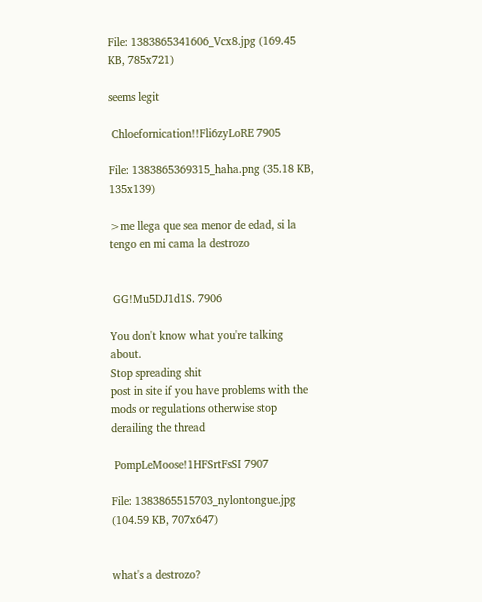File: 1383865341606_Vcx8.jpg (169.45 KB, 785x721)

seems legit

 Chloefornication!!Fli6zyLoRE 7905

File: 1383865369315_haha.png (35.18 KB, 135x139)

>me llega que sea menor de edad, si la tengo en mi cama la destrozo


 GG!Mu5DJ1d1S. 7906

You don't know what you're talking about.
Stop spreading shit
post in site if you have problems with the mods or regulations otherwise stop derailing the thread

 PompLeMoose!1HFSrtFsSI 7907

File: 1383865515703_nylontongue.jpg (104.59 KB, 707x647)


what's a destrozo?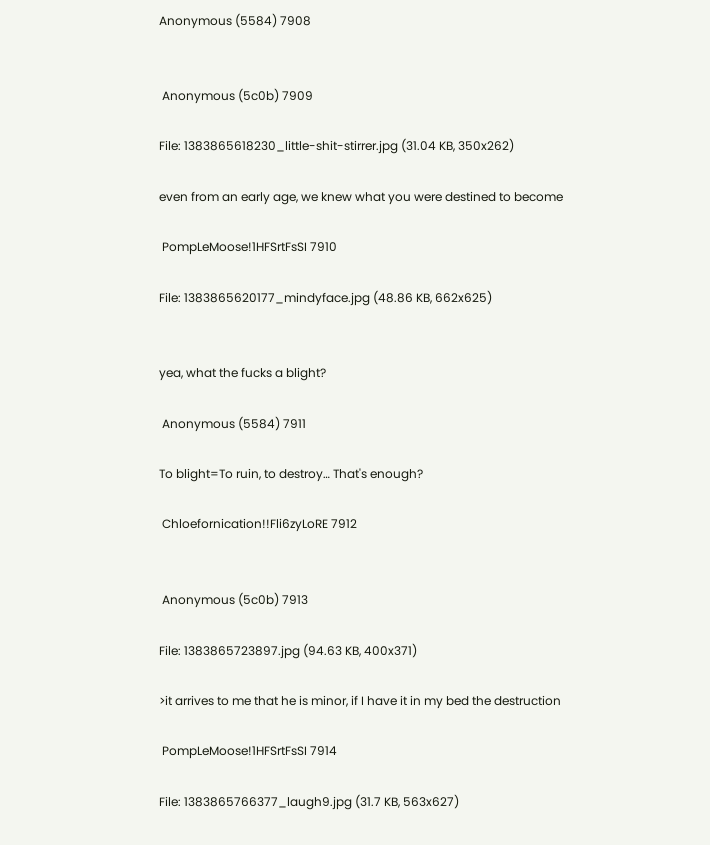Anonymous (5584) 7908


 Anonymous (5c0b) 7909

File: 1383865618230_little-shit-stirrer.jpg (31.04 KB, 350x262)

even from an early age, we knew what you were destined to become

 PompLeMoose!1HFSrtFsSI 7910

File: 1383865620177_mindyface.jpg (48.86 KB, 662x625)


yea, what the fucks a blight?

 Anonymous (5584) 7911

To blight=To ruin, to destroy… That's enough?

 Chloefornication!!Fli6zyLoRE 7912


 Anonymous (5c0b) 7913

File: 1383865723897.jpg (94.63 KB, 400x371)

>it arrives to me that he is minor, if I have it in my bed the destruction

 PompLeMoose!1HFSrtFsSI 7914

File: 1383865766377_laugh9.jpg (31.7 KB, 563x627)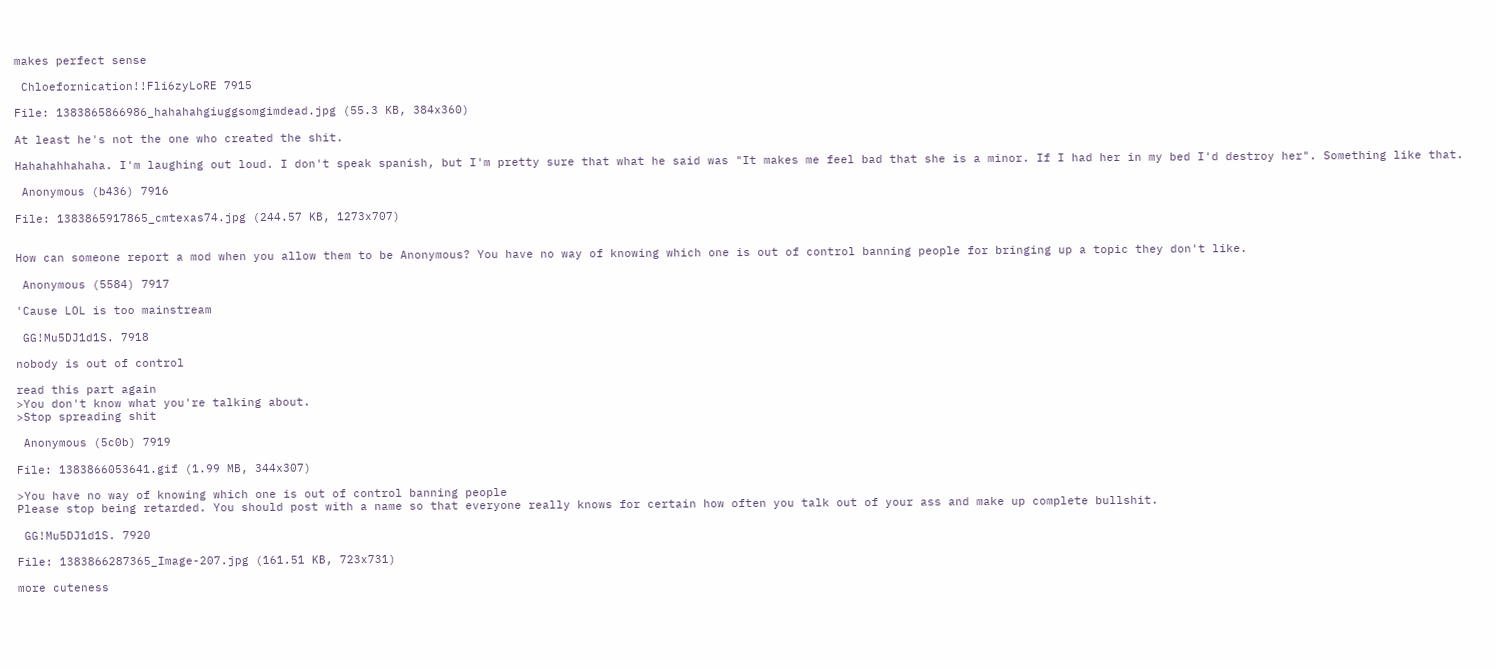makes perfect sense

 Chloefornication!!Fli6zyLoRE 7915

File: 1383865866986_hahahahgiuggsomgimdead.jpg (55.3 KB, 384x360)

At least he's not the one who created the shit.

Hahahahhahaha. I'm laughing out loud. I don't speak spanish, but I'm pretty sure that what he said was "It makes me feel bad that she is a minor. If I had her in my bed I'd destroy her". Something like that.

 Anonymous (b436) 7916

File: 1383865917865_cmtexas74.jpg (244.57 KB, 1273x707)


How can someone report a mod when you allow them to be Anonymous? You have no way of knowing which one is out of control banning people for bringing up a topic they don't like.

 Anonymous (5584) 7917

'Cause LOL is too mainstream

 GG!Mu5DJ1d1S. 7918

nobody is out of control

read this part again
>You don't know what you're talking about.
>Stop spreading shit

 Anonymous (5c0b) 7919

File: 1383866053641.gif (1.99 MB, 344x307)

>You have no way of knowing which one is out of control banning people
Please stop being retarded. You should post with a name so that everyone really knows for certain how often you talk out of your ass and make up complete bullshit.

 GG!Mu5DJ1d1S. 7920

File: 1383866287365_Image-207.jpg (161.51 KB, 723x731)

more cuteness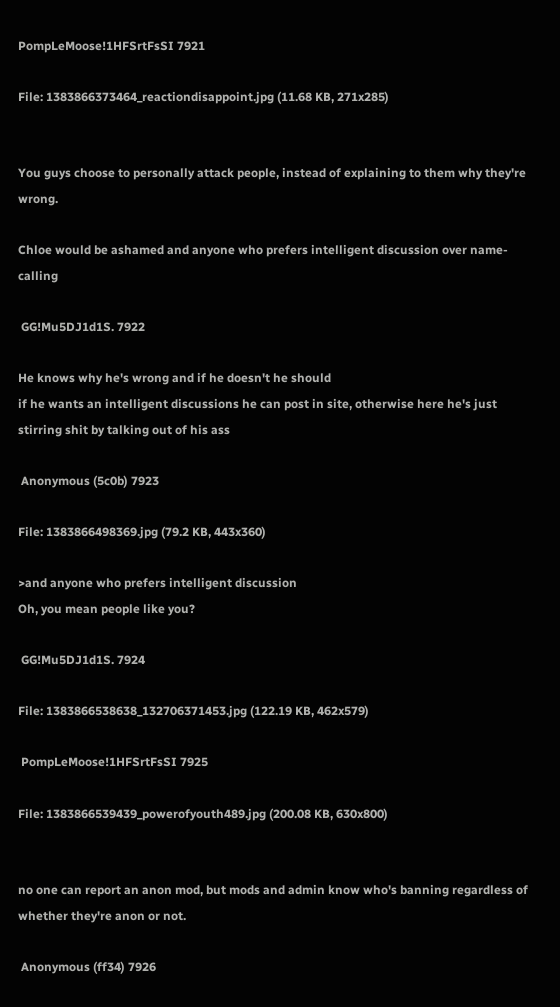PompLeMoose!1HFSrtFsSI 7921

File: 1383866373464_reactiondisappoint.jpg (11.68 KB, 271x285)


You guys choose to personally attack people, instead of explaining to them why they're wrong.

Chloe would be ashamed and anyone who prefers intelligent discussion over name-calling

 GG!Mu5DJ1d1S. 7922

He knows why he's wrong and if he doesn't he should
if he wants an intelligent discussions he can post in site, otherwise here he's just stirring shit by talking out of his ass

 Anonymous (5c0b) 7923

File: 1383866498369.jpg (79.2 KB, 443x360)

>and anyone who prefers intelligent discussion
Oh, you mean people like you?

 GG!Mu5DJ1d1S. 7924

File: 1383866538638_132706371453.jpg (122.19 KB, 462x579)

 PompLeMoose!1HFSrtFsSI 7925

File: 1383866539439_powerofyouth489.jpg (200.08 KB, 630x800)


no one can report an anon mod, but mods and admin know who's banning regardless of whether they're anon or not.

 Anonymous (ff34) 7926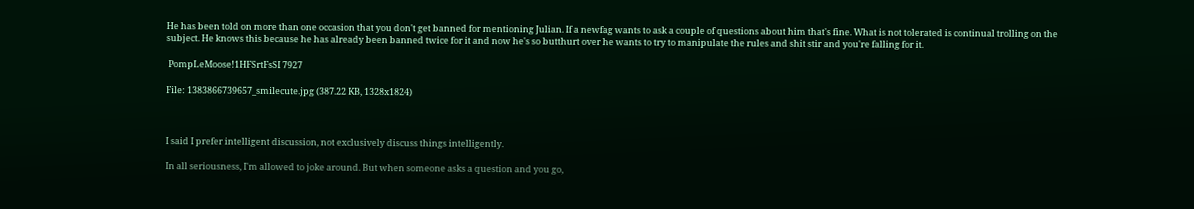He has been told on more than one occasion that you don't get banned for mentioning Julian. If a newfag wants to ask a couple of questions about him that's fine. What is not tolerated is continual trolling on the subject. He knows this because he has already been banned twice for it and now he's so butthurt over he wants to try to manipulate the rules and shit stir and you're falling for it.

 PompLeMoose!1HFSrtFsSI 7927

File: 1383866739657_smilecute.jpg (387.22 KB, 1328x1824)



I said I prefer intelligent discussion, not exclusively discuss things intelligently.

In all seriousness, I'm allowed to joke around. But when someone asks a question and you go,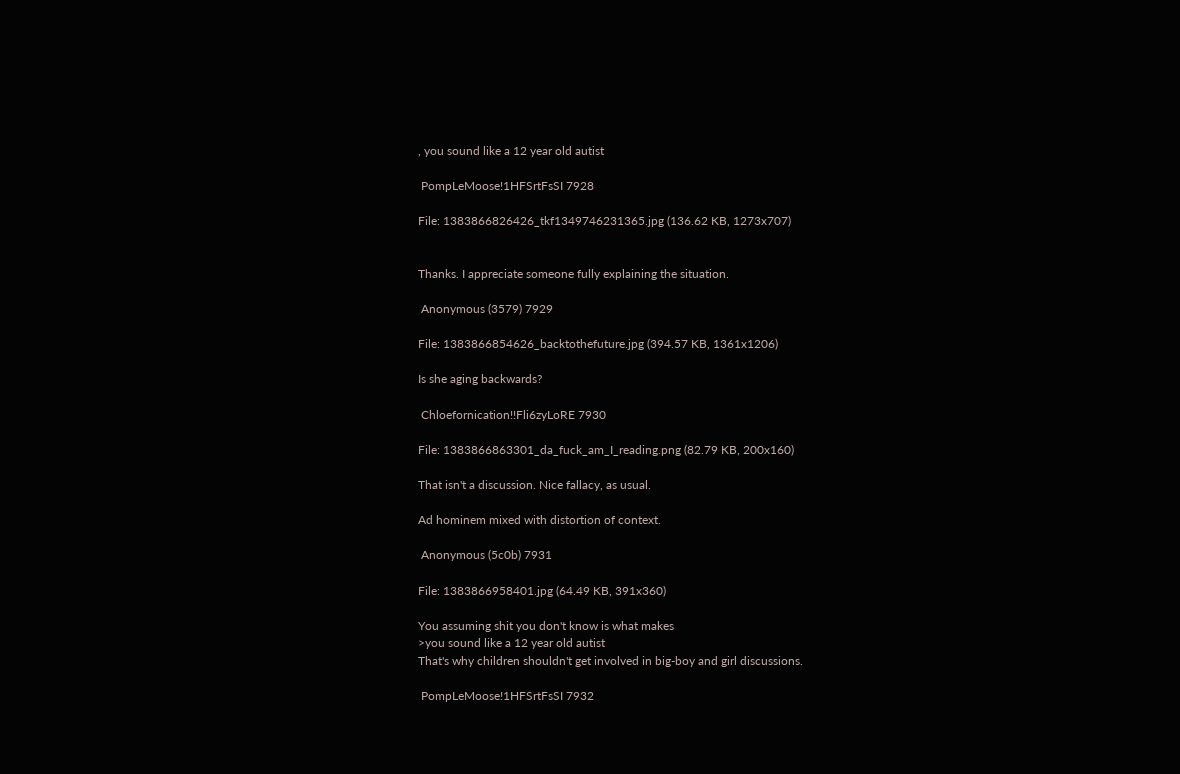, you sound like a 12 year old autist

 PompLeMoose!1HFSrtFsSI 7928

File: 1383866826426_tkf1349746231365.jpg (136.62 KB, 1273x707)


Thanks. I appreciate someone fully explaining the situation.

 Anonymous (3579) 7929

File: 1383866854626_backtothefuture.jpg (394.57 KB, 1361x1206)

Is she aging backwards?

 Chloefornication!!Fli6zyLoRE 7930

File: 1383866863301_da_fuck_am_I_reading.png (82.79 KB, 200x160)

That isn't a discussion. Nice fallacy, as usual.

Ad hominem mixed with distortion of context.

 Anonymous (5c0b) 7931

File: 1383866958401.jpg (64.49 KB, 391x360)

You assuming shit you don't know is what makes
>you sound like a 12 year old autist
That's why children shouldn't get involved in big-boy and girl discussions.

 PompLeMoose!1HFSrtFsSI 7932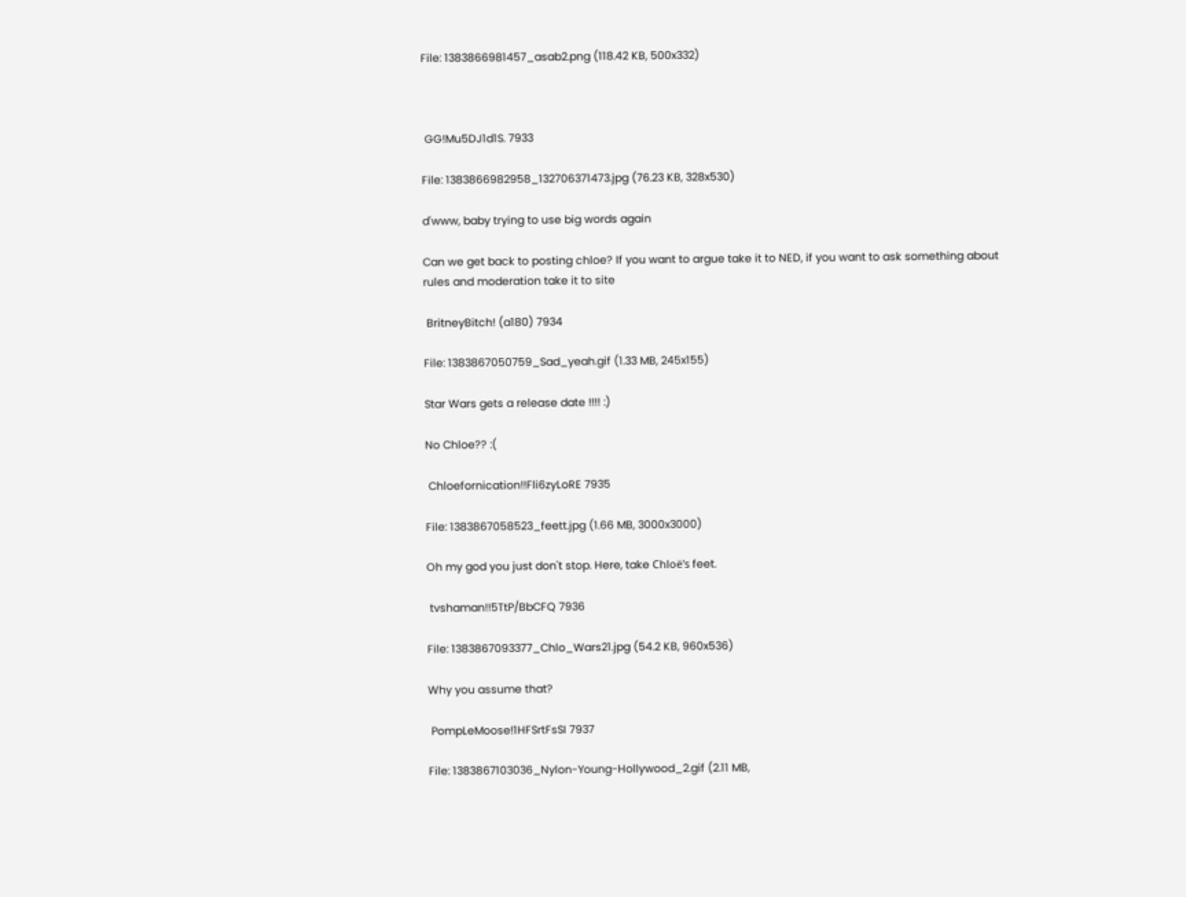File: 1383866981457_asab2.png (118.42 KB, 500x332)



 GG!Mu5DJ1d1S. 7933

File: 1383866982958_132706371473.jpg (76.23 KB, 328x530)

d'www, baby trying to use big words again

Can we get back to posting chloe? If you want to argue take it to NED, if you want to ask something about rules and moderation take it to site

 BritneyBitch! (a180) 7934

File: 1383867050759_Sad_yeah.gif (1.33 MB, 245x155)

Star Wars gets a release date !!!! :)

No Chloe?? :(

 Chloefornication!!Fli6zyLoRE 7935

File: 1383867058523_feett.jpg (1.66 MB, 3000x3000)

Oh my god you just don't stop. Here, take Chloë's feet.

 tvshaman!!5TtP/BbCFQ 7936

File: 1383867093377_Chlo_Wars21.jpg (54.2 KB, 960x536)

Why you assume that?

 PompLeMoose!1HFSrtFsSI 7937

File: 1383867103036_Nylon-Young-Hollywood_2.gif (2.11 MB,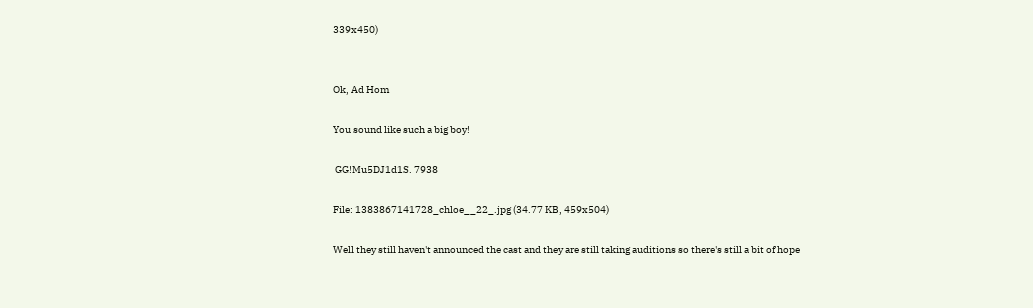339x450)


Ok, Ad Hom

You sound like such a big boy!

 GG!Mu5DJ1d1S. 7938

File: 1383867141728_chloe__22_.jpg (34.77 KB, 459x504)

Well they still haven't announced the cast and they are still taking auditions so there's still a bit of hope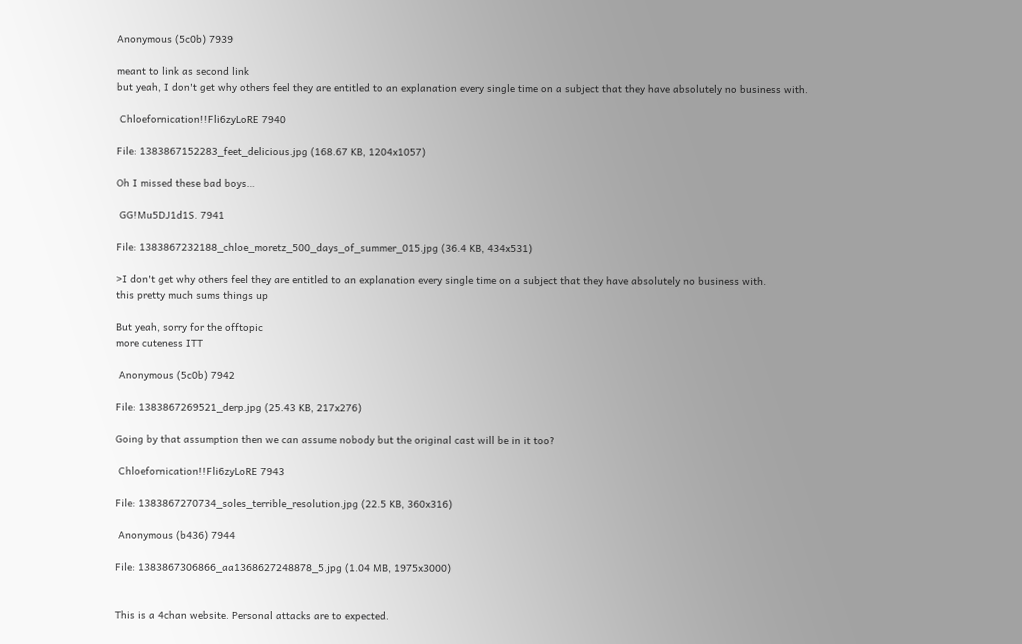Anonymous (5c0b) 7939

meant to link as second link
but yeah, I don't get why others feel they are entitled to an explanation every single time on a subject that they have absolutely no business with.

 Chloefornication!!Fli6zyLoRE 7940

File: 1383867152283_feet_delicious.jpg (168.67 KB, 1204x1057)

Oh I missed these bad boys…

 GG!Mu5DJ1d1S. 7941

File: 1383867232188_chloe_moretz_500_days_of_summer_015.jpg (36.4 KB, 434x531)

>I don't get why others feel they are entitled to an explanation every single time on a subject that they have absolutely no business with.
this pretty much sums things up

But yeah, sorry for the offtopic
more cuteness ITT

 Anonymous (5c0b) 7942

File: 1383867269521_derp.jpg (25.43 KB, 217x276)

Going by that assumption then we can assume nobody but the original cast will be in it too?

 Chloefornication!!Fli6zyLoRE 7943

File: 1383867270734_soles_terrible_resolution.jpg (22.5 KB, 360x316)

 Anonymous (b436) 7944

File: 1383867306866_aa1368627248878_5.jpg (1.04 MB, 1975x3000)


This is a 4chan website. Personal attacks are to expected.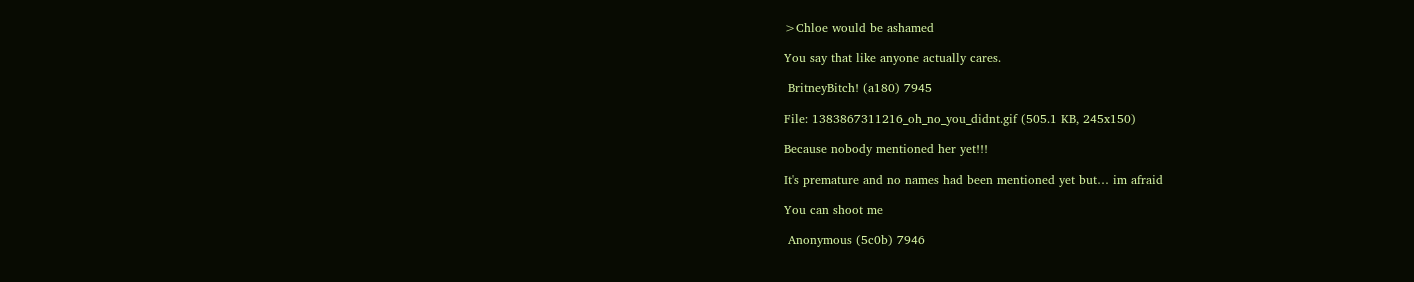>Chloe would be ashamed

You say that like anyone actually cares.

 BritneyBitch! (a180) 7945

File: 1383867311216_oh_no_you_didnt.gif (505.1 KB, 245x150)

Because nobody mentioned her yet!!!

It's premature and no names had been mentioned yet but… im afraid

You can shoot me

 Anonymous (5c0b) 7946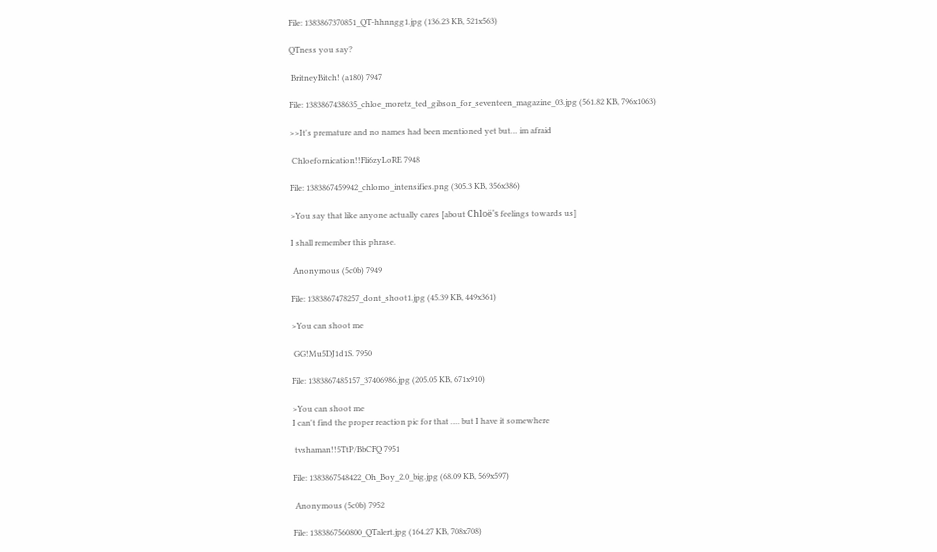File: 1383867370851_QT-hhnngg1.jpg (136.23 KB, 521x563)

QTness you say?

 BritneyBitch! (a180) 7947

File: 1383867438635_chloe_moretz_ted_gibson_for_seventeen_magazine_03.jpg (561.82 KB, 796x1063)

>>It's premature and no names had been mentioned yet but… im afraid

 Chloefornication!!Fli6zyLoRE 7948

File: 1383867459942_chlomo_intensifies.png (305.3 KB, 356x386)

>You say that like anyone actually cares [about Chloë's feelings towards us]

I shall remember this phrase.

 Anonymous (5c0b) 7949

File: 1383867478257_dont_shoot1.jpg (45.39 KB, 449x361)

>You can shoot me

 GG!Mu5DJ1d1S. 7950

File: 1383867485157_37406986.jpg (205.05 KB, 671x910)

>You can shoot me
I can't find the proper reaction pic for that …. but I have it somewhere

 tvshaman!!5TtP/BbCFQ 7951

File: 1383867548422_Oh_Boy_2.0_big.jpg (68.09 KB, 569x597)

 Anonymous (5c0b) 7952

File: 1383867560800_QTalert.jpg (164.27 KB, 708x708)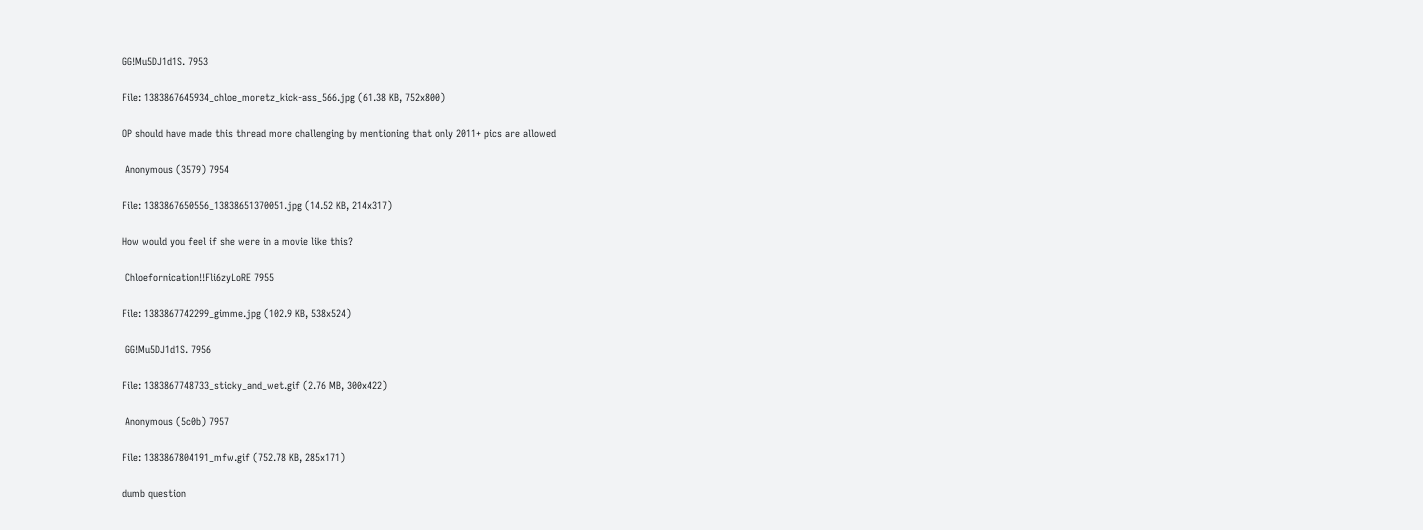GG!Mu5DJ1d1S. 7953

File: 1383867645934_chloe_moretz_kick-ass_566.jpg (61.38 KB, 752x800)

OP should have made this thread more challenging by mentioning that only 2011+ pics are allowed

 Anonymous (3579) 7954

File: 1383867650556_13838651370051.jpg (14.52 KB, 214x317)

How would you feel if she were in a movie like this?

 Chloefornication!!Fli6zyLoRE 7955

File: 1383867742299_gimme.jpg (102.9 KB, 538x524)

 GG!Mu5DJ1d1S. 7956

File: 1383867748733_sticky_and_wet.gif (2.76 MB, 300x422)

 Anonymous (5c0b) 7957

File: 1383867804191_mfw.gif (752.78 KB, 285x171)

dumb question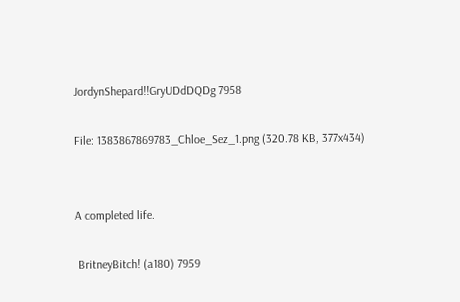JordynShepard!!GryUDdDQDg 7958

File: 1383867869783_Chloe_Sez_1.png (320.78 KB, 377x434)


A completed life.

 BritneyBitch! (a180) 7959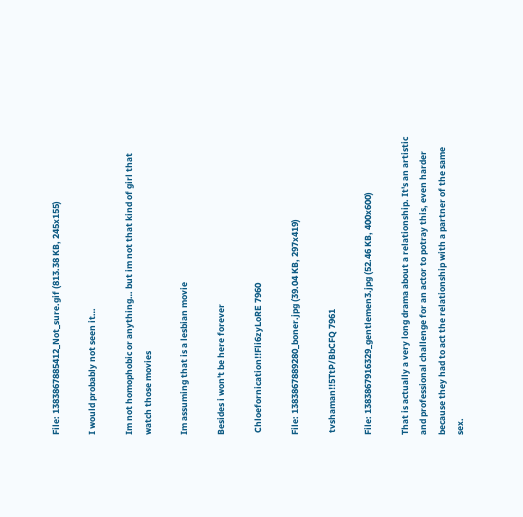File: 1383867885412_Not_sure.gif (813.38 KB, 245x155)

I would probably not seen it…

Im not homophobic or anything… but im not that kind of girl that watch those movies

Im assuming that is a lesbian movie

Besides i won't be here forever

 Chloefornication!!Fli6zyLoRE 7960

File: 1383867889280_boner.jpg (39.04 KB, 297x419)

 tvshaman!!5TtP/BbCFQ 7961

File: 1383867916329_gentlemen3.jpg (52.46 KB, 400x600)

That is actually a very long drama about a relationship. It's an artistic and professional challenge for an actor to potray this, even harder because they had to act the relationship with a partner of the same sex.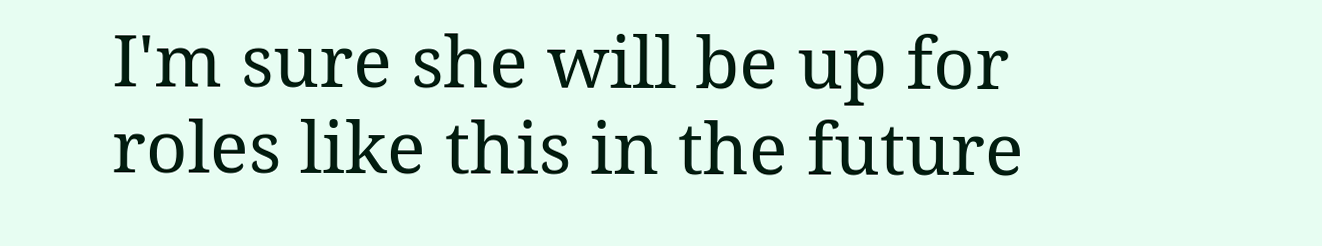I'm sure she will be up for roles like this in the future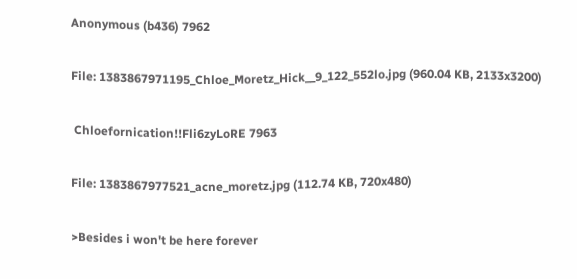Anonymous (b436) 7962

File: 1383867971195_Chloe_Moretz_Hick__9_122_552lo.jpg (960.04 KB, 2133x3200)

 Chloefornication!!Fli6zyLoRE 7963

File: 1383867977521_acne_moretz.jpg (112.74 KB, 720x480)

>Besides i won't be here forever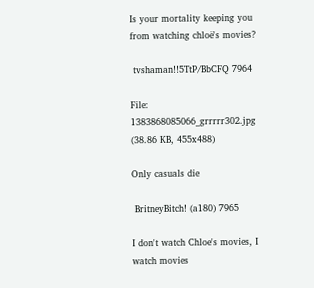Is your mortality keeping you from watching chloë's movies?

 tvshaman!!5TtP/BbCFQ 7964

File: 1383868085066_grrrrr302.jpg (38.86 KB, 455x488)

Only casuals die

 BritneyBitch! (a180) 7965

I don't watch Chloe's movies, I watch movies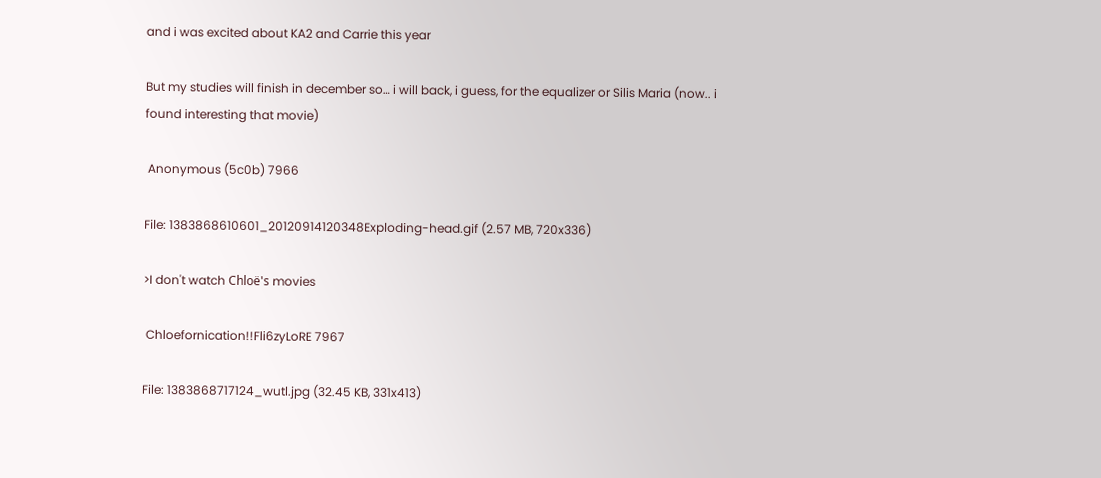and i was excited about KA2 and Carrie this year

But my studies will finish in december so… i will back, i guess, for the equalizer or Silis Maria (now.. i found interesting that movie)

 Anonymous (5c0b) 7966

File: 1383868610601_20120914120348Exploding-head.gif (2.57 MB, 720x336)

>I don't watch Chloë's movies

 Chloefornication!!Fli6zyLoRE 7967

File: 1383868717124_wutl.jpg (32.45 KB, 331x413)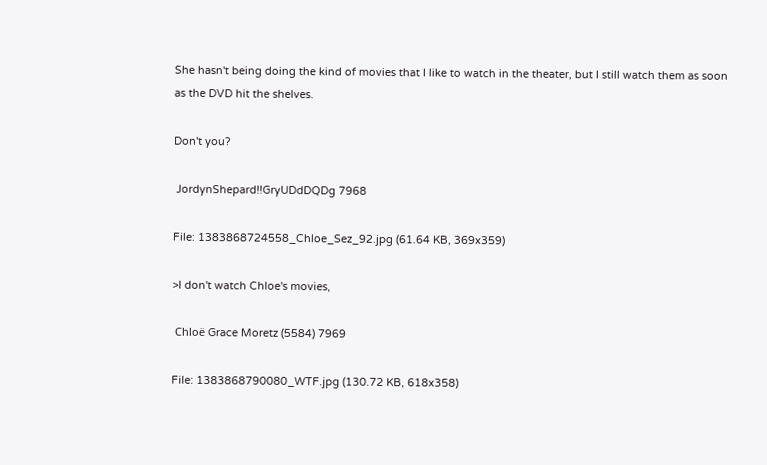She hasn't being doing the kind of movies that I like to watch in the theater, but I still watch them as soon as the DVD hit the shelves.

Don't you?

 JordynShepard!!GryUDdDQDg 7968

File: 1383868724558_Chloe_Sez_92.jpg (61.64 KB, 369x359)

>I don't watch Chloe's movies,

 Chloë Grace Moretz (5584) 7969

File: 1383868790080_WTF.jpg (130.72 KB, 618x358)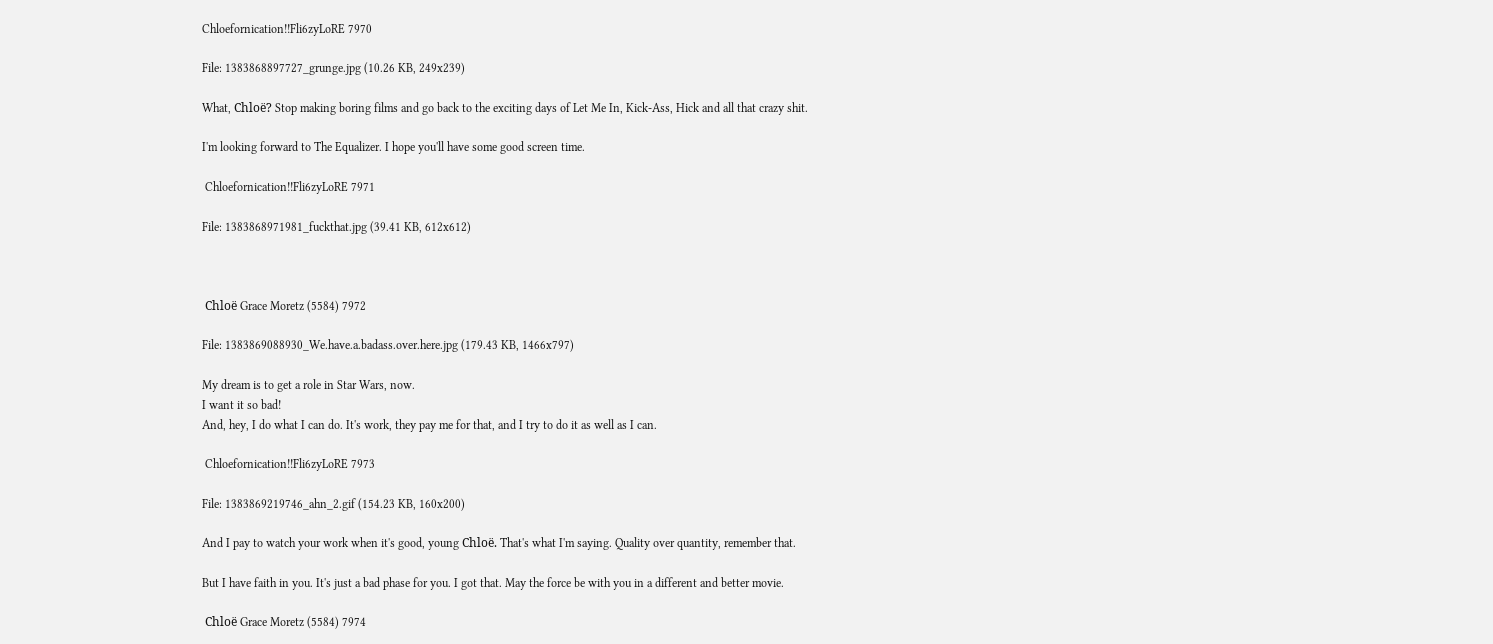Chloefornication!!Fli6zyLoRE 7970

File: 1383868897727_grunge.jpg (10.26 KB, 249x239)

What, Chloë? Stop making boring films and go back to the exciting days of Let Me In, Kick-Ass, Hick and all that crazy shit.

I'm looking forward to The Equalizer. I hope you'll have some good screen time.

 Chloefornication!!Fli6zyLoRE 7971

File: 1383868971981_fuckthat.jpg (39.41 KB, 612x612)



 Chloë Grace Moretz (5584) 7972

File: 1383869088930_We.have.a.badass.over.here.jpg (179.43 KB, 1466x797)

My dream is to get a role in Star Wars, now.
I want it so bad!
And, hey, I do what I can do. It's work, they pay me for that, and I try to do it as well as I can.

 Chloefornication!!Fli6zyLoRE 7973

File: 1383869219746_ahn_2.gif (154.23 KB, 160x200)

And I pay to watch your work when it's good, young Chloë. That's what I'm saying. Quality over quantity, remember that.

But I have faith in you. It's just a bad phase for you. I got that. May the force be with you in a different and better movie.

 Chloë Grace Moretz (5584) 7974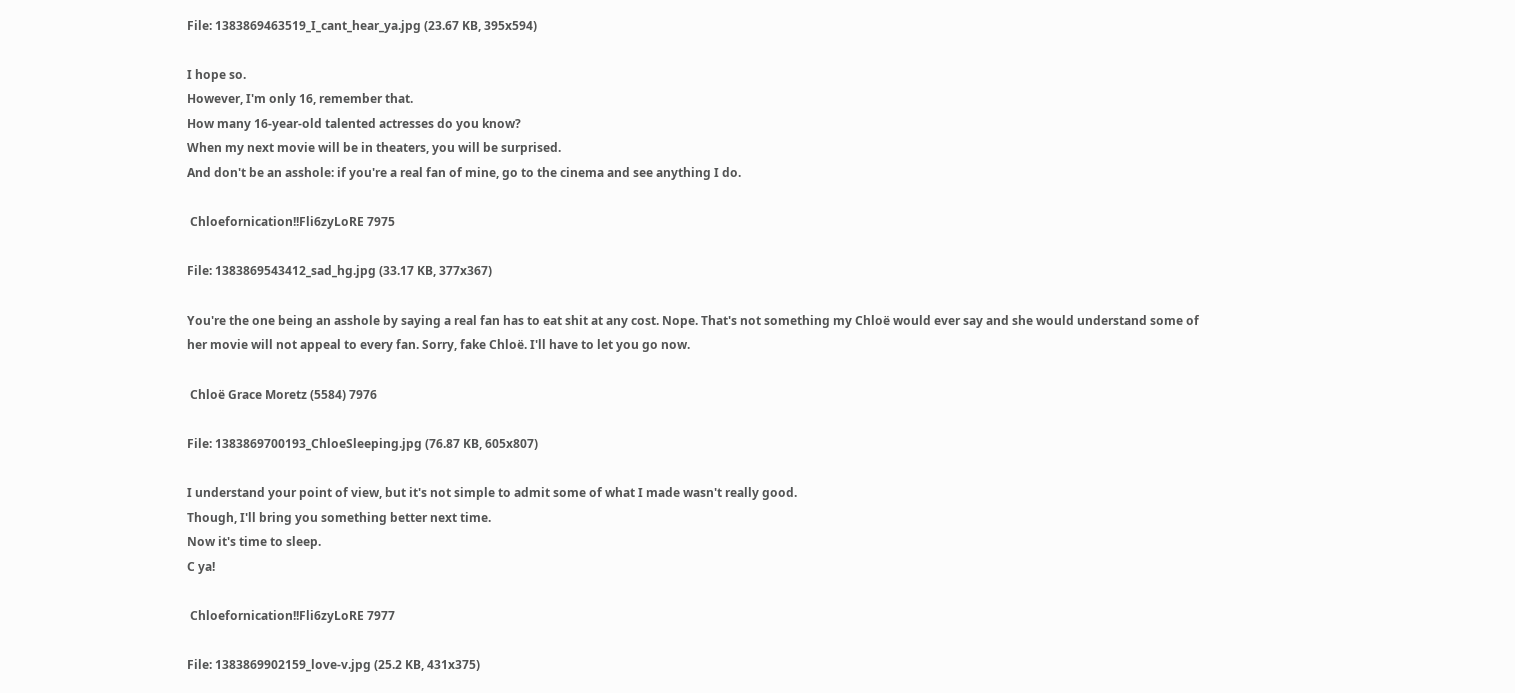File: 1383869463519_I_cant_hear_ya.jpg (23.67 KB, 395x594)

I hope so.
However, I'm only 16, remember that.
How many 16-year-old talented actresses do you know?
When my next movie will be in theaters, you will be surprised.
And don't be an asshole: if you're a real fan of mine, go to the cinema and see anything I do.

 Chloefornication!!Fli6zyLoRE 7975

File: 1383869543412_sad_hg.jpg (33.17 KB, 377x367)

You're the one being an asshole by saying a real fan has to eat shit at any cost. Nope. That's not something my Chloë would ever say and she would understand some of her movie will not appeal to every fan. Sorry, fake Chloë. I'll have to let you go now.

 Chloë Grace Moretz (5584) 7976

File: 1383869700193_ChloeSleeping.jpg (76.87 KB, 605x807)

I understand your point of view, but it's not simple to admit some of what I made wasn't really good.
Though, I'll bring you something better next time.
Now it's time to sleep.
C ya!

 Chloefornication!!Fli6zyLoRE 7977

File: 1383869902159_love-v.jpg (25.2 KB, 431x375)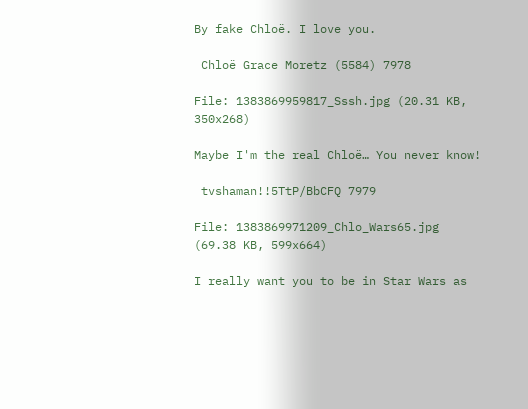By fake Chloë. I love you.

 Chloë Grace Moretz (5584) 7978

File: 1383869959817_Sssh.jpg (20.31 KB, 350x268)

Maybe I'm the real Chloë… You never know!

 tvshaman!!5TtP/BbCFQ 7979

File: 1383869971209_Chlo_Wars65.jpg (69.38 KB, 599x664)

I really want you to be in Star Wars as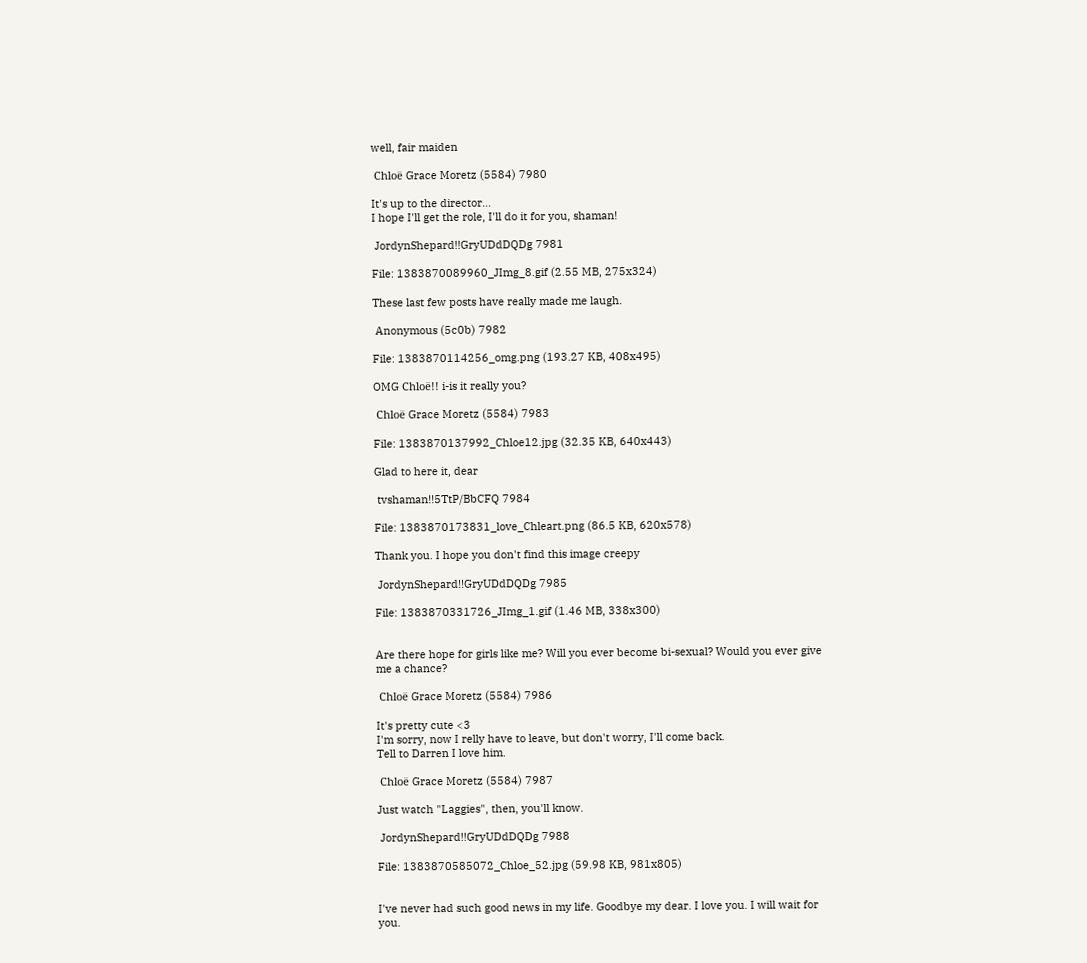well, fair maiden

 Chloë Grace Moretz (5584) 7980

It's up to the director…
I hope I'll get the role, I'll do it for you, shaman!

 JordynShepard!!GryUDdDQDg 7981

File: 1383870089960_JImg_8.gif (2.55 MB, 275x324)

These last few posts have really made me laugh.

 Anonymous (5c0b) 7982

File: 1383870114256_omg.png (193.27 KB, 408x495)

OMG Chloë!! i-is it really you?

 Chloë Grace Moretz (5584) 7983

File: 1383870137992_Chloe12.jpg (32.35 KB, 640x443)

Glad to here it, dear

 tvshaman!!5TtP/BbCFQ 7984

File: 1383870173831_love_Chleart.png (86.5 KB, 620x578)

Thank you. I hope you don't find this image creepy

 JordynShepard!!GryUDdDQDg 7985

File: 1383870331726_JImg_1.gif (1.46 MB, 338x300)


Are there hope for girls like me? Will you ever become bi-sexual? Would you ever give me a chance?

 Chloë Grace Moretz (5584) 7986

It's pretty cute <3
I'm sorry, now I relly have to leave, but don't worry, I'll come back.
Tell to Darren I love him.

 Chloë Grace Moretz (5584) 7987

Just watch "Laggies", then, you'll know.

 JordynShepard!!GryUDdDQDg 7988

File: 1383870585072_Chloe_52.jpg (59.98 KB, 981x805)


I've never had such good news in my life. Goodbye my dear. I love you. I will wait for you.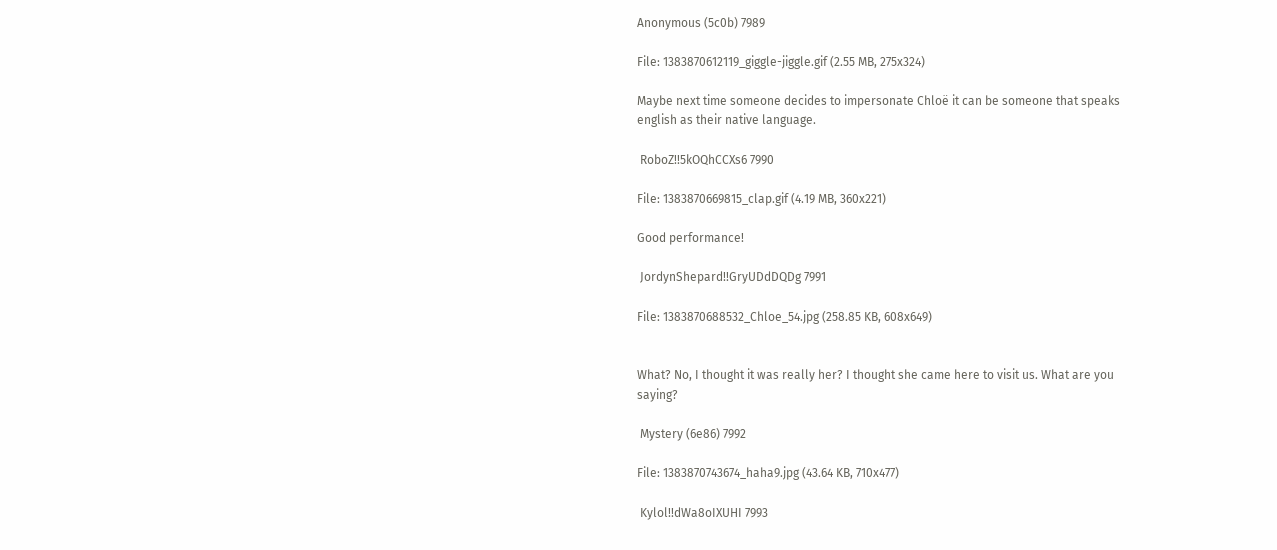Anonymous (5c0b) 7989

File: 1383870612119_giggle-jiggle.gif (2.55 MB, 275x324)

Maybe next time someone decides to impersonate Chloë it can be someone that speaks english as their native language.

 RoboZ!!5kOQhCCXs6 7990

File: 1383870669815_clap.gif (4.19 MB, 360x221)

Good performance!

 JordynShepard!!GryUDdDQDg 7991

File: 1383870688532_Chloe_54.jpg (258.85 KB, 608x649)


What? No, I thought it was really her? I thought she came here to visit us. What are you saying?

 Mystery (6e86) 7992

File: 1383870743674_haha9.jpg (43.64 KB, 710x477)

 Kylol!!dWa8oIXUHI 7993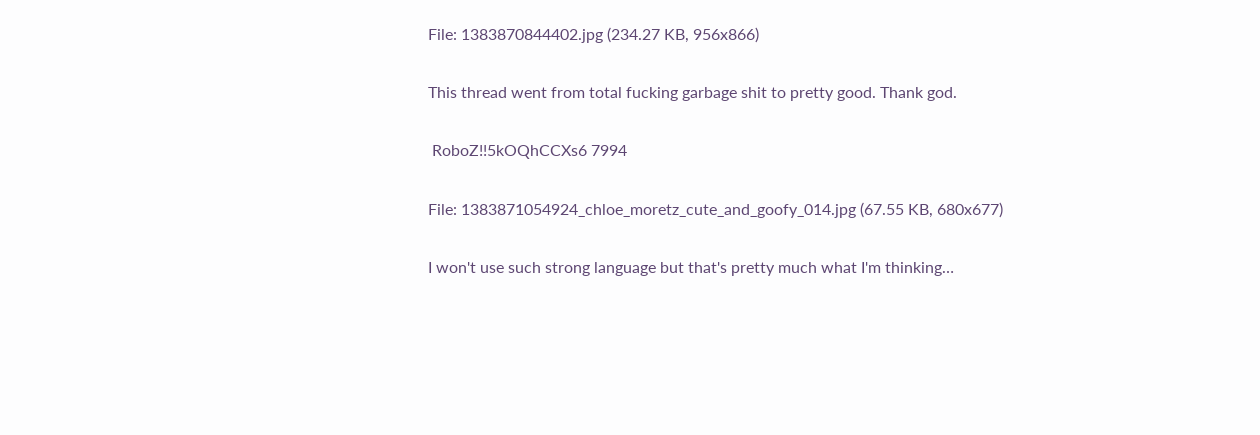File: 1383870844402.jpg (234.27 KB, 956x866)

This thread went from total fucking garbage shit to pretty good. Thank god.

 RoboZ!!5kOQhCCXs6 7994

File: 1383871054924_chloe_moretz_cute_and_goofy_014.jpg (67.55 KB, 680x677)

I won't use such strong language but that's pretty much what I'm thinking…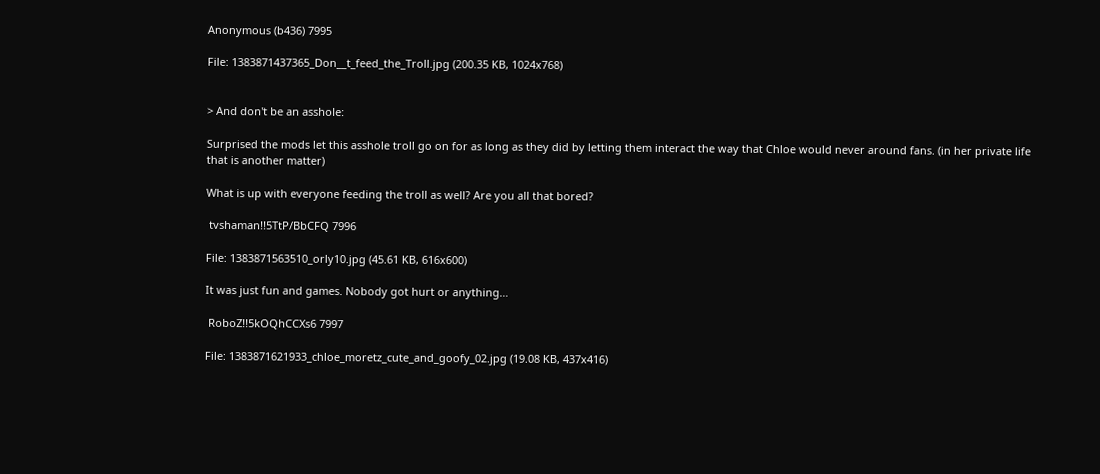Anonymous (b436) 7995

File: 1383871437365_Don__t_feed_the_Troll.jpg (200.35 KB, 1024x768)


> And don't be an asshole:

Surprised the mods let this asshole troll go on for as long as they did by letting them interact the way that Chloe would never around fans. (in her private life that is another matter)

What is up with everyone feeding the troll as well? Are you all that bored?

 tvshaman!!5TtP/BbCFQ 7996

File: 1383871563510_orly10.jpg (45.61 KB, 616x600)

It was just fun and games. Nobody got hurt or anything…

 RoboZ!!5kOQhCCXs6 7997

File: 1383871621933_chloe_moretz_cute_and_goofy_02.jpg (19.08 KB, 437x416)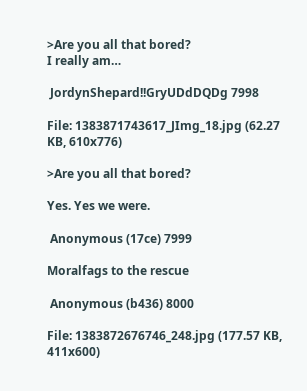>Are you all that bored?
I really am…

 JordynShepard!!GryUDdDQDg 7998

File: 1383871743617_JImg_18.jpg (62.27 KB, 610x776)

>Are you all that bored?

Yes. Yes we were.

 Anonymous (17ce) 7999

Moralfags to the rescue

 Anonymous (b436) 8000

File: 1383872676746_248.jpg (177.57 KB, 411x600)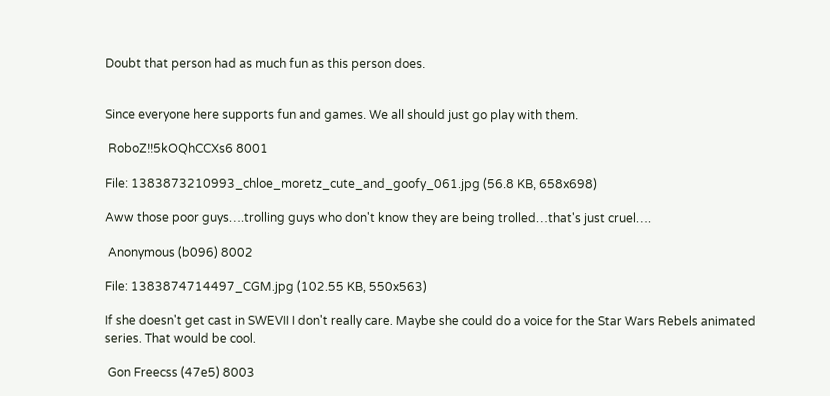Doubt that person had as much fun as this person does.


Since everyone here supports fun and games. We all should just go play with them.

 RoboZ!!5kOQhCCXs6 8001

File: 1383873210993_chloe_moretz_cute_and_goofy_061.jpg (56.8 KB, 658x698)

Aww those poor guys….trolling guys who don't know they are being trolled…that's just cruel….

 Anonymous (b096) 8002

File: 1383874714497_CGM.jpg (102.55 KB, 550x563)

If she doesn't get cast in SWEVII I don't really care. Maybe she could do a voice for the Star Wars Rebels animated series. That would be cool.

 Gon Freecss (47e5) 8003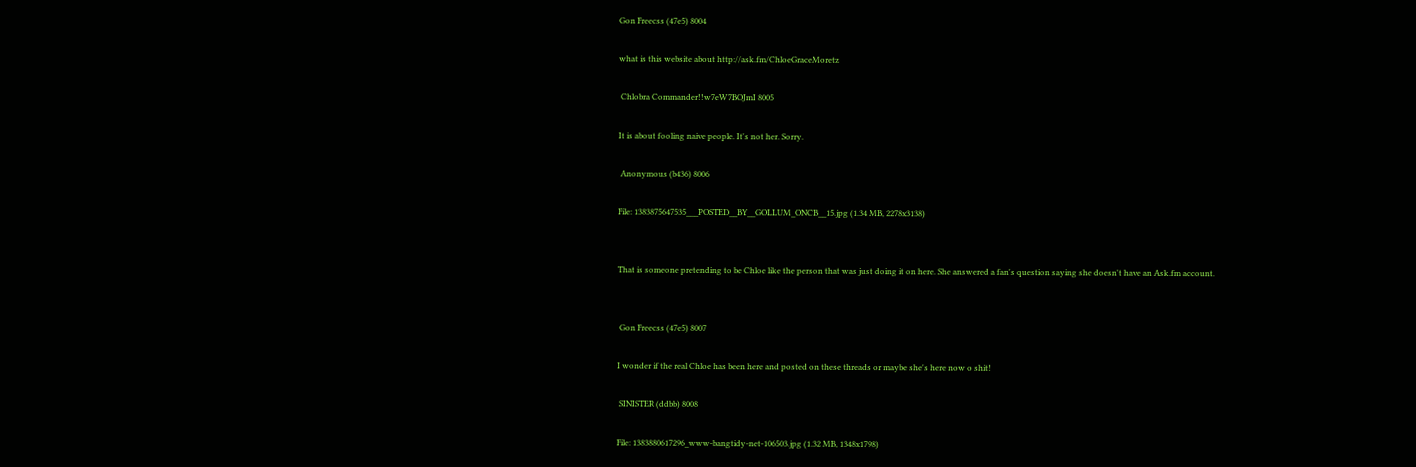Gon Freecss (47e5) 8004

what is this website about http://ask.fm/ChloeGraceMoretz

 Chlobra Commander!!w7eW7BOJmI 8005

It is about fooling naive people. It's not her. Sorry.

 Anonymous (b436) 8006

File: 1383875647535___POSTED__BY__GOLLUM_ONCB__15.jpg (1.34 MB, 2278x3138)


That is someone pretending to be Chloe like the person that was just doing it on here. She answered a fan's question saying she doesn't have an Ask.fm account.


 Gon Freecss (47e5) 8007

I wonder if the real Chloe has been here and posted on these threads or maybe she's here now o shit!

 SINISTER (ddbb) 8008

File: 1383880617296_www-bangtidy-net-106503.jpg (1.32 MB, 1348x1798)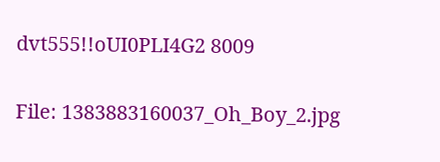dvt555!!oUI0PLI4G2 8009

File: 1383883160037_Oh_Boy_2.jpg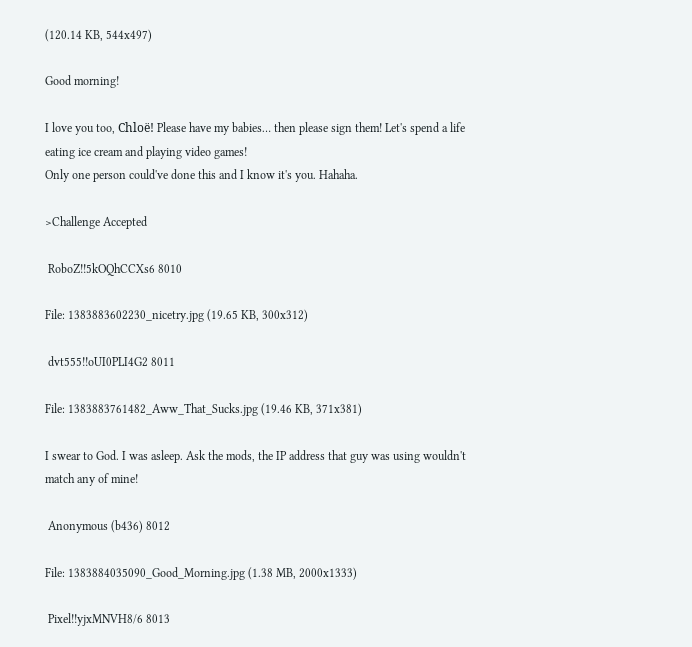(120.14 KB, 544x497)

Good morning!

I love you too, Chloë! Please have my babies… then please sign them! Let's spend a life eating ice cream and playing video games!
Only one person could've done this and I know it's you. Hahaha.

>Challenge Accepted

 RoboZ!!5kOQhCCXs6 8010

File: 1383883602230_nicetry.jpg (19.65 KB, 300x312)

 dvt555!!oUI0PLI4G2 8011

File: 1383883761482_Aww_That_Sucks.jpg (19.46 KB, 371x381)

I swear to God. I was asleep. Ask the mods, the IP address that guy was using wouldn't match any of mine!

 Anonymous (b436) 8012

File: 1383884035090_Good_Morning.jpg (1.38 MB, 2000x1333)

 Pixel!!yjxMNVH8/6 8013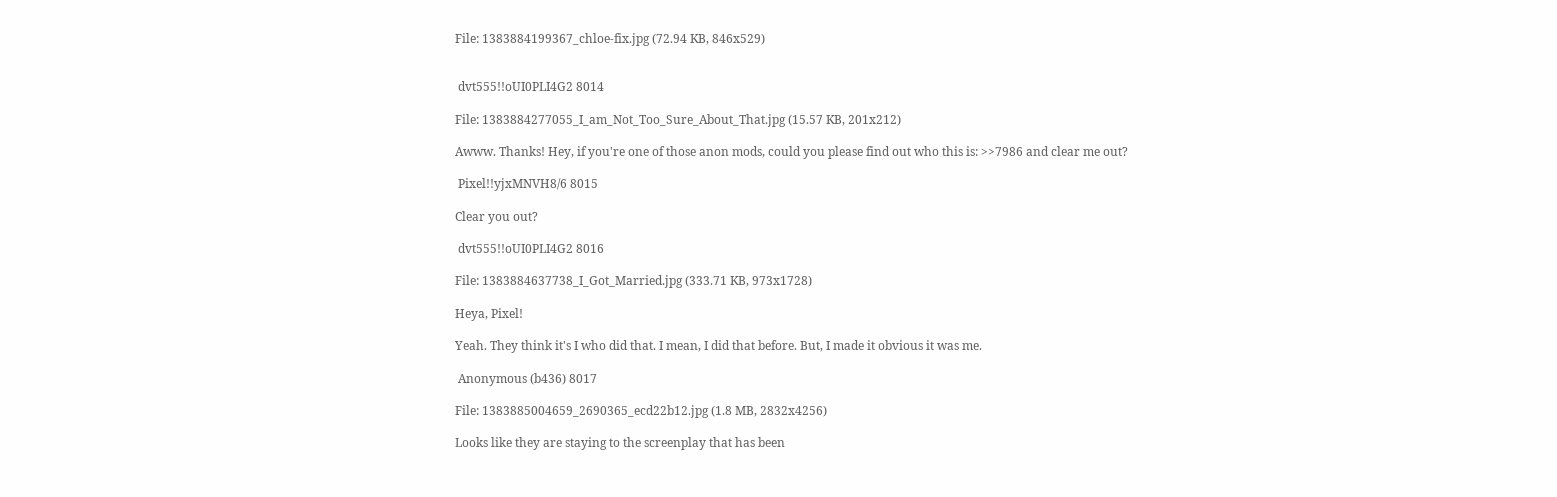File: 1383884199367_chloe-fix.jpg (72.94 KB, 846x529)


 dvt555!!oUI0PLI4G2 8014

File: 1383884277055_I_am_Not_Too_Sure_About_That.jpg (15.57 KB, 201x212)

Awww. Thanks! Hey, if you're one of those anon mods, could you please find out who this is: >>7986 and clear me out?

 Pixel!!yjxMNVH8/6 8015

Clear you out?

 dvt555!!oUI0PLI4G2 8016

File: 1383884637738_I_Got_Married.jpg (333.71 KB, 973x1728)

Heya, Pixel!

Yeah. They think it's I who did that. I mean, I did that before. But, I made it obvious it was me.

 Anonymous (b436) 8017

File: 1383885004659_2690365_ecd22b12.jpg (1.8 MB, 2832x4256)

Looks like they are staying to the screenplay that has been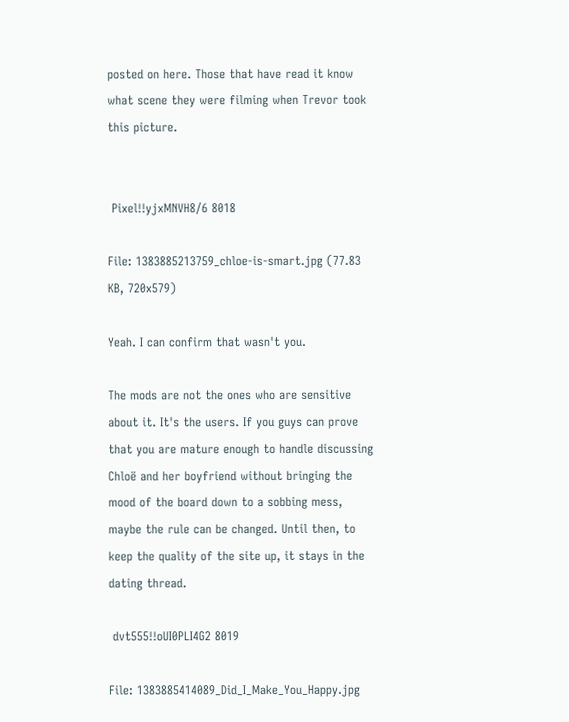posted on here. Those that have read it know what scene they were filming when Trevor took this picture.


 Pixel!!yjxMNVH8/6 8018

File: 1383885213759_chloe-is-smart.jpg (77.83 KB, 720x579)

Yeah. I can confirm that wasn't you.

The mods are not the ones who are sensitive about it. It's the users. If you guys can prove that you are mature enough to handle discussing Chloë and her boyfriend without bringing the mood of the board down to a sobbing mess, maybe the rule can be changed. Until then, to keep the quality of the site up, it stays in the dating thread.

 dvt555!!oUI0PLI4G2 8019

File: 1383885414089_Did_I_Make_You_Happy.jpg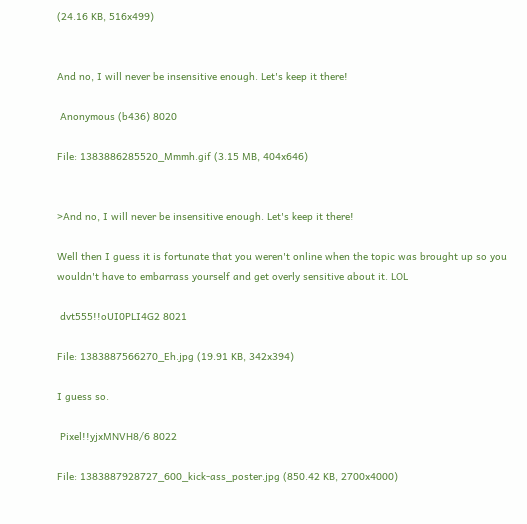(24.16 KB, 516x499)


And no, I will never be insensitive enough. Let's keep it there!

 Anonymous (b436) 8020

File: 1383886285520_Mmmh.gif (3.15 MB, 404x646)


>And no, I will never be insensitive enough. Let's keep it there!

Well then I guess it is fortunate that you weren't online when the topic was brought up so you wouldn't have to embarrass yourself and get overly sensitive about it. LOL

 dvt555!!oUI0PLI4G2 8021

File: 1383887566270_Eh.jpg (19.91 KB, 342x394)

I guess so.

 Pixel!!yjxMNVH8/6 8022

File: 1383887928727_600_kick-ass_poster.jpg (850.42 KB, 2700x4000)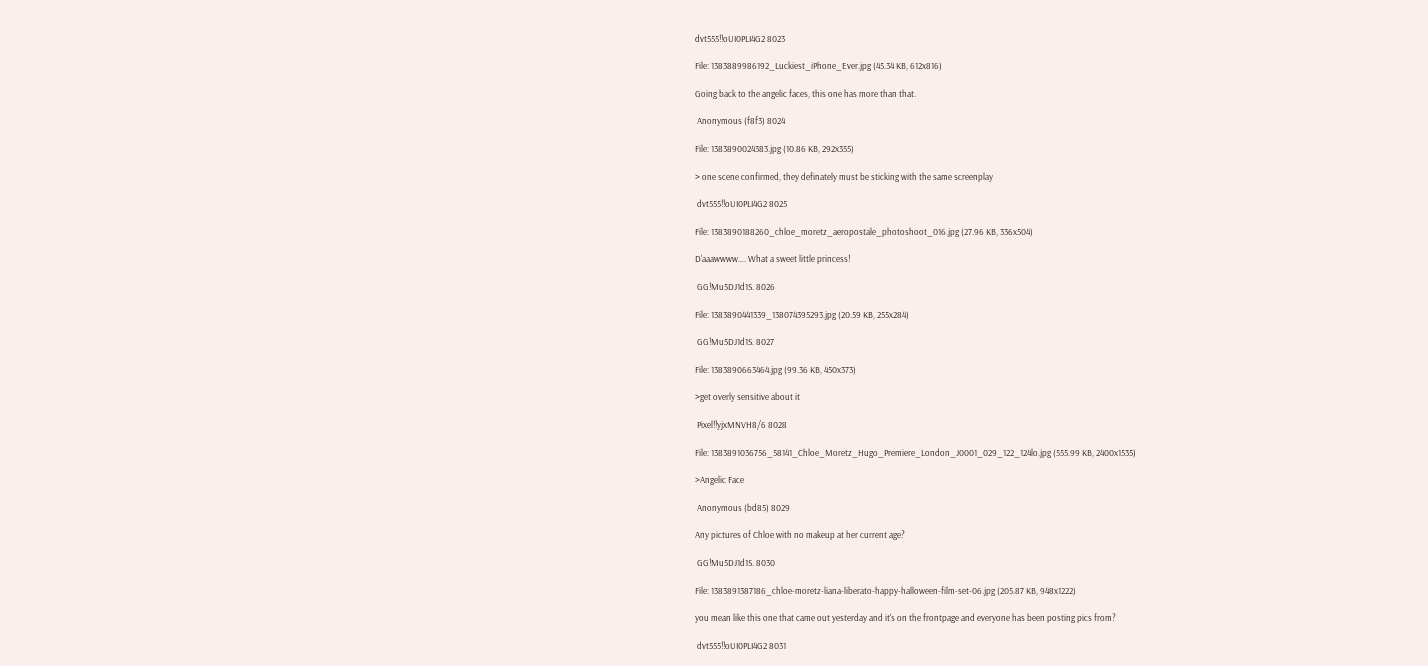dvt555!!oUI0PLI4G2 8023

File: 1383889986192_Luckiest_iPhone_Ever.jpg (45.34 KB, 612x816)

Going back to the angelic faces, this one has more than that.

 Anonymous (f8f3) 8024

File: 1383890024383.jpg (10.86 KB, 292x355)

> one scene confirmed, they definately must be sticking with the same screenplay

 dvt555!!oUI0PLI4G2 8025

File: 1383890188260_chloe_moretz_aeropostale_photoshoot_016.jpg (27.96 KB, 336x504)

D'aaawwww…. What a sweet little princess!

 GG!Mu5DJ1d1S. 8026

File: 1383890441339_138074395293.jpg (20.59 KB, 255x284)

 GG!Mu5DJ1d1S. 8027

File: 1383890663464.jpg (99.36 KB, 450x373)

>get overly sensitive about it

 Pixel!!yjxMNVH8/6 8028

File: 1383891036756_58141_Chloe_Moretz_Hugo_Premiere_London_J0001_029_122_124lo.jpg (555.99 KB, 2400x1535)

>Angelic Face

 Anonymous (bd85) 8029

Any pictures of Chloe with no makeup at her current age?

 GG!Mu5DJ1d1S. 8030

File: 1383891387186_chloe-moretz-liana-liberato-happy-halloween-film-set-06.jpg (205.87 KB, 948x1222)

you mean like this one that came out yesterday and it's on the frontpage and everyone has been posting pics from?

 dvt555!!oUI0PLI4G2 8031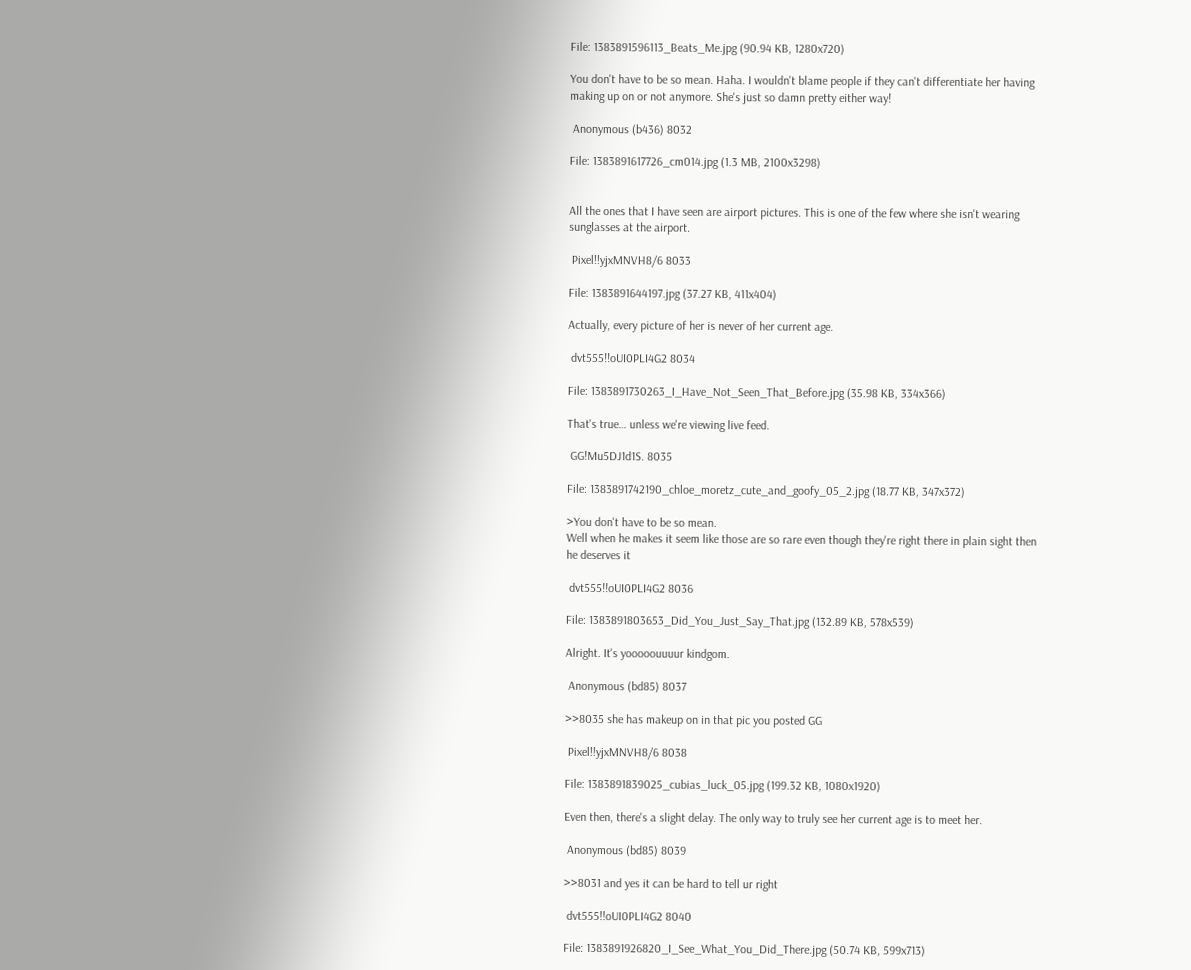File: 1383891596113_Beats_Me.jpg (90.94 KB, 1280x720)

You don't have to be so mean. Haha. I wouldn't blame people if they can't differentiate her having making up on or not anymore. She's just so damn pretty either way!

 Anonymous (b436) 8032

File: 1383891617726_cm014.jpg (1.3 MB, 2100x3298)


All the ones that I have seen are airport pictures. This is one of the few where she isn't wearing sunglasses at the airport.

 Pixel!!yjxMNVH8/6 8033

File: 1383891644197.jpg (37.27 KB, 411x404)

Actually, every picture of her is never of her current age.

 dvt555!!oUI0PLI4G2 8034

File: 1383891730263_I_Have_Not_Seen_That_Before.jpg (35.98 KB, 334x366)

That's true… unless we're viewing live feed.

 GG!Mu5DJ1d1S. 8035

File: 1383891742190_chloe_moretz_cute_and_goofy_05_2.jpg (18.77 KB, 347x372)

>You don't have to be so mean.
Well when he makes it seem like those are so rare even though they're right there in plain sight then he deserves it

 dvt555!!oUI0PLI4G2 8036

File: 1383891803653_Did_You_Just_Say_That.jpg (132.89 KB, 578x539)

Alright. It's yooooouuuur kindgom.

 Anonymous (bd85) 8037

>>8035 she has makeup on in that pic you posted GG

 Pixel!!yjxMNVH8/6 8038

File: 1383891839025_cubias_luck_05.jpg (199.32 KB, 1080x1920)

Even then, there's a slight delay. The only way to truly see her current age is to meet her.

 Anonymous (bd85) 8039

>>8031 and yes it can be hard to tell ur right

 dvt555!!oUI0PLI4G2 8040

File: 1383891926820_I_See_What_You_Did_There.jpg (50.74 KB, 599x713)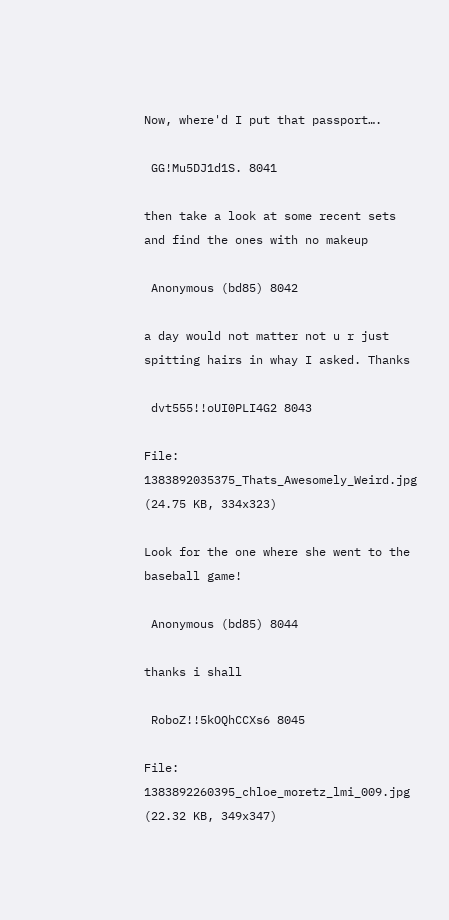Now, where'd I put that passport….

 GG!Mu5DJ1d1S. 8041

then take a look at some recent sets and find the ones with no makeup

 Anonymous (bd85) 8042

a day would not matter not u r just spitting hairs in whay I asked. Thanks

 dvt555!!oUI0PLI4G2 8043

File: 1383892035375_Thats_Awesomely_Weird.jpg (24.75 KB, 334x323)

Look for the one where she went to the baseball game!

 Anonymous (bd85) 8044

thanks i shall

 RoboZ!!5kOQhCCXs6 8045

File: 1383892260395_chloe_moretz_lmi_009.jpg (22.32 KB, 349x347)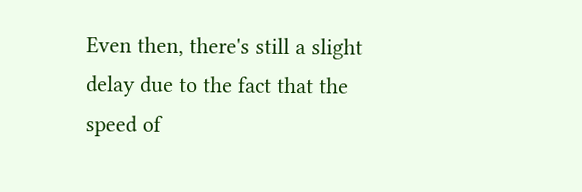Even then, there's still a slight delay due to the fact that the speed of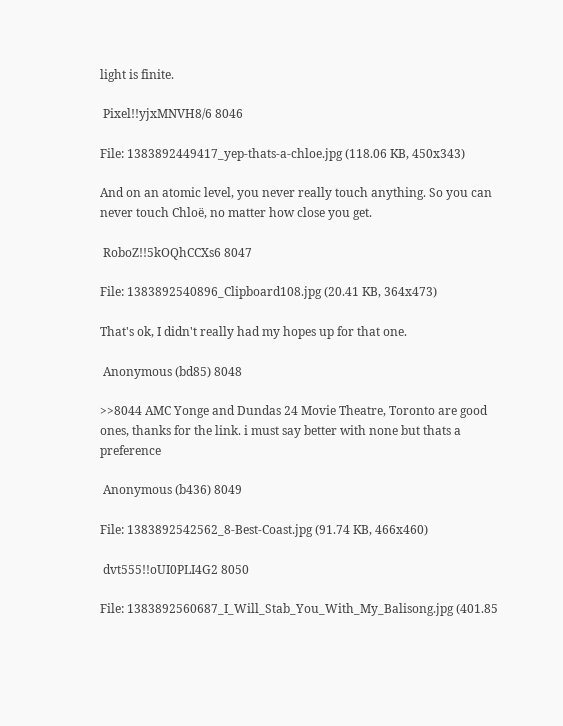light is finite.

 Pixel!!yjxMNVH8/6 8046

File: 1383892449417_yep-thats-a-chloe.jpg (118.06 KB, 450x343)

And on an atomic level, you never really touch anything. So you can never touch Chloë, no matter how close you get.

 RoboZ!!5kOQhCCXs6 8047

File: 1383892540896_Clipboard108.jpg (20.41 KB, 364x473)

That's ok, I didn't really had my hopes up for that one.

 Anonymous (bd85) 8048

>>8044 AMC Yonge and Dundas 24 Movie Theatre, Toronto are good ones, thanks for the link. i must say better with none but thats a preference

 Anonymous (b436) 8049

File: 1383892542562_8-Best-Coast.jpg (91.74 KB, 466x460)

 dvt555!!oUI0PLI4G2 8050

File: 1383892560687_I_Will_Stab_You_With_My_Balisong.jpg (401.85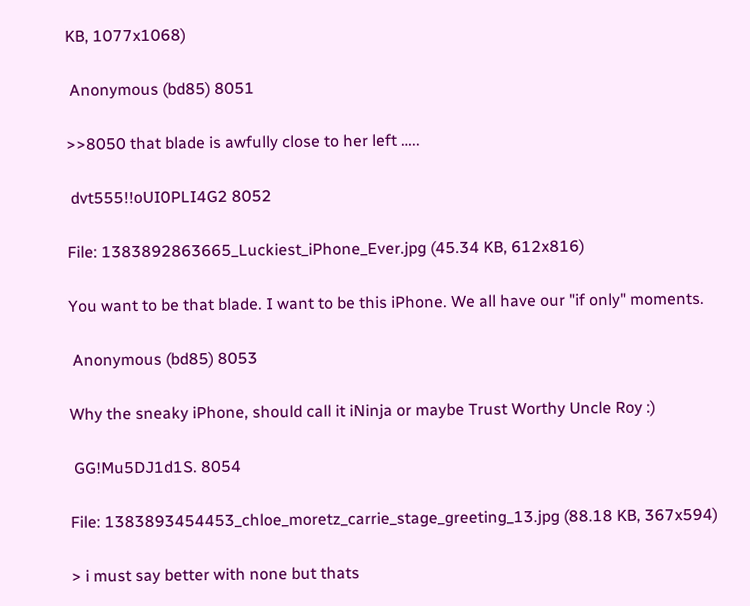KB, 1077x1068)

 Anonymous (bd85) 8051

>>8050 that blade is awfully close to her left …..

 dvt555!!oUI0PLI4G2 8052

File: 1383892863665_Luckiest_iPhone_Ever.jpg (45.34 KB, 612x816)

You want to be that blade. I want to be this iPhone. We all have our "if only" moments.

 Anonymous (bd85) 8053

Why the sneaky iPhone, should call it iNinja or maybe Trust Worthy Uncle Roy :)

 GG!Mu5DJ1d1S. 8054

File: 1383893454453_chloe_moretz_carrie_stage_greeting_13.jpg (88.18 KB, 367x594)

> i must say better with none but thats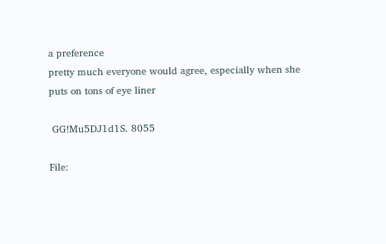a preference
pretty much everyone would agree, especially when she puts on tons of eye liner

 GG!Mu5DJ1d1S. 8055

File: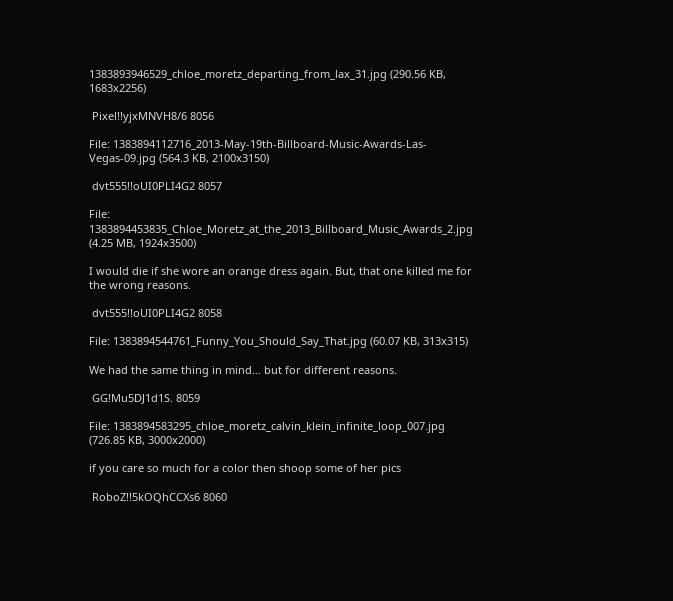1383893946529_chloe_moretz_departing_from_lax_31.jpg (290.56 KB, 1683x2256)

 Pixel!!yjxMNVH8/6 8056

File: 1383894112716_2013-May-19th-Billboard-Music-Awards-Las-Vegas-09.jpg (564.3 KB, 2100x3150)

 dvt555!!oUI0PLI4G2 8057

File: 1383894453835_Chloe_Moretz_at_the_2013_Billboard_Music_Awards_2.jpg (4.25 MB, 1924x3500)

I would die if she wore an orange dress again. But, that one killed me for the wrong reasons.

 dvt555!!oUI0PLI4G2 8058

File: 1383894544761_Funny_You_Should_Say_That.jpg (60.07 KB, 313x315)

We had the same thing in mind… but for different reasons.

 GG!Mu5DJ1d1S. 8059

File: 1383894583295_chloe_moretz_calvin_klein_infinite_loop_007.jpg (726.85 KB, 3000x2000)

if you care so much for a color then shoop some of her pics

 RoboZ!!5kOQhCCXs6 8060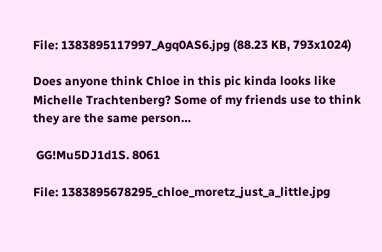File: 1383895117997_Agq0AS6.jpg (88.23 KB, 793x1024)

Does anyone think Chloe in this pic kinda looks like Michelle Trachtenberg? Some of my friends use to think they are the same person…

 GG!Mu5DJ1d1S. 8061

File: 1383895678295_chloe_moretz_just_a_little.jpg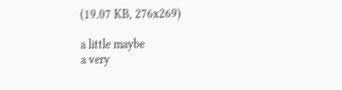(19.07 KB, 276x269)

a little maybe
a very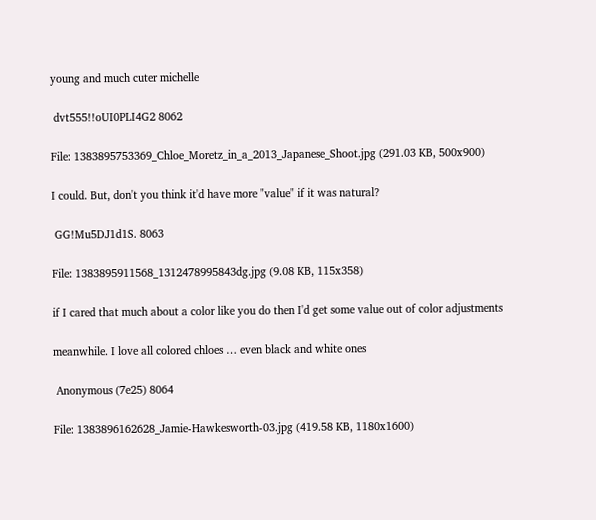young and much cuter michelle

 dvt555!!oUI0PLI4G2 8062

File: 1383895753369_Chloe_Moretz_in_a_2013_Japanese_Shoot.jpg (291.03 KB, 500x900)

I could. But, don't you think it'd have more "value" if it was natural?

 GG!Mu5DJ1d1S. 8063

File: 1383895911568_1312478995843dg.jpg (9.08 KB, 115x358)

if I cared that much about a color like you do then I'd get some value out of color adjustments

meanwhile. I love all colored chloes … even black and white ones

 Anonymous (7e25) 8064

File: 1383896162628_Jamie-Hawkesworth-03.jpg (419.58 KB, 1180x1600)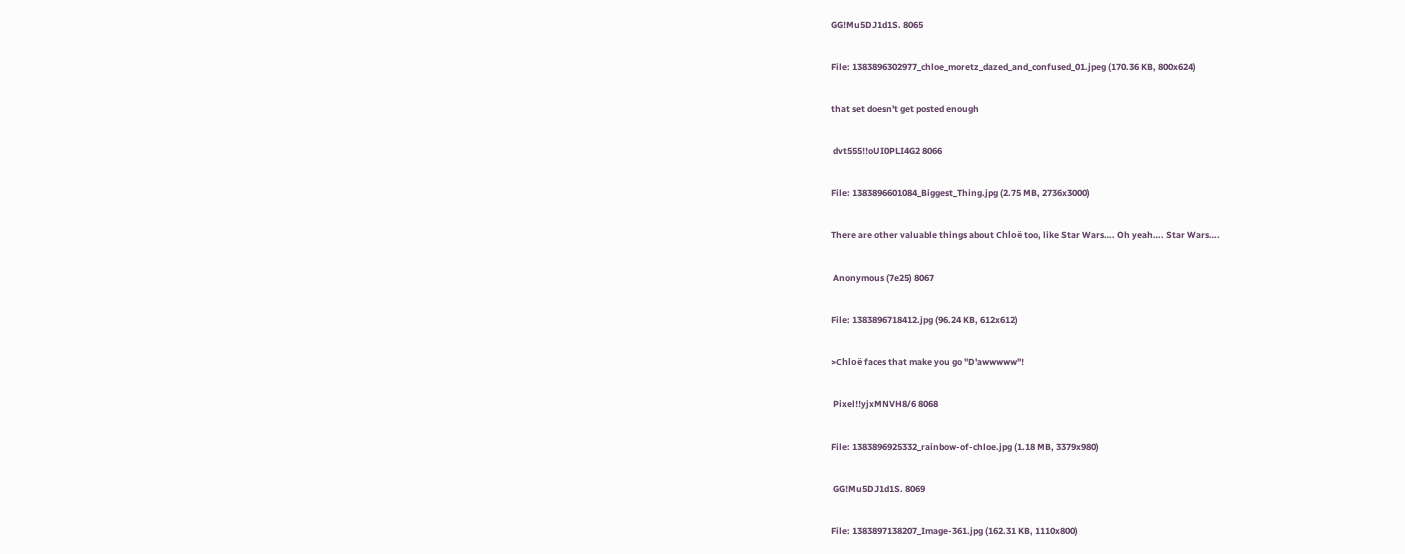GG!Mu5DJ1d1S. 8065

File: 1383896302977_chloe_moretz_dazed_and_confused_01.jpeg (170.36 KB, 800x624)

that set doesn't get posted enough

 dvt555!!oUI0PLI4G2 8066

File: 1383896601084_Biggest_Thing.jpg (2.75 MB, 2736x3000)

There are other valuable things about Chloë too, like Star Wars…. Oh yeah…. Star Wars….

 Anonymous (7e25) 8067

File: 1383896718412.jpg (96.24 KB, 612x612)

>Chloë faces that make you go "D'awwwww"!

 Pixel!!yjxMNVH8/6 8068

File: 1383896925332_rainbow-of-chloe.jpg (1.18 MB, 3379x980)

 GG!Mu5DJ1d1S. 8069

File: 1383897138207_Image-361.jpg (162.31 KB, 1110x800)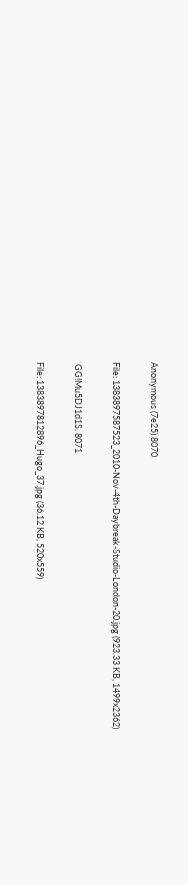Anonymous (7e25) 8070

File: 1383897587523_2010-Nov-4th-Daybreak-Studio-London-20.jpg (923.33 KB, 1499x2362)

 GG!Mu5DJ1d1S. 8071

File: 1383897812896_Hugo_37.jpg (36.12 KB, 520x559)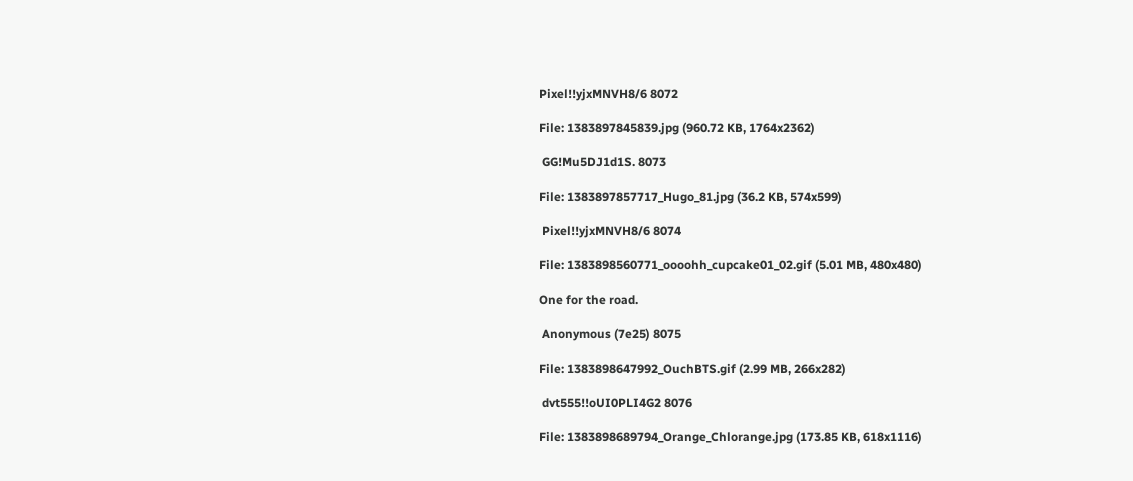Pixel!!yjxMNVH8/6 8072

File: 1383897845839.jpg (960.72 KB, 1764x2362)

 GG!Mu5DJ1d1S. 8073

File: 1383897857717_Hugo_81.jpg (36.2 KB, 574x599)

 Pixel!!yjxMNVH8/6 8074

File: 1383898560771_oooohh_cupcake01_02.gif (5.01 MB, 480x480)

One for the road.

 Anonymous (7e25) 8075

File: 1383898647992_OuchBTS.gif (2.99 MB, 266x282)

 dvt555!!oUI0PLI4G2 8076

File: 1383898689794_Orange_Chlorange.jpg (173.85 KB, 618x1116)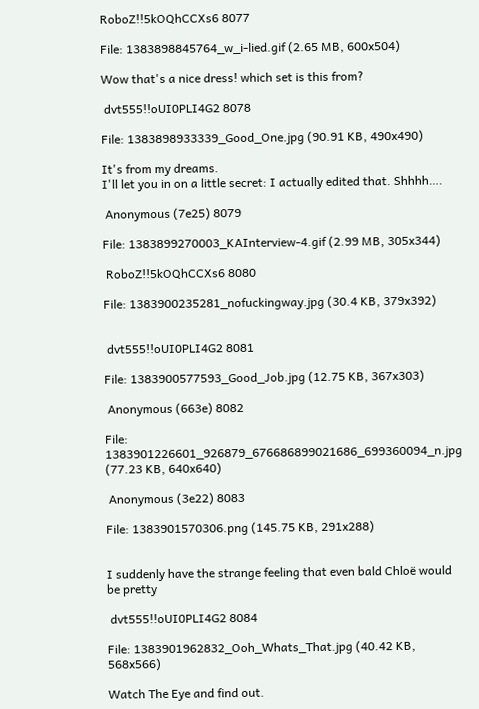RoboZ!!5kOQhCCXs6 8077

File: 1383898845764_w_i-lied.gif (2.65 MB, 600x504)

Wow that's a nice dress! which set is this from?

 dvt555!!oUI0PLI4G2 8078

File: 1383898933339_Good_One.jpg (90.91 KB, 490x490)

It's from my dreams.
I'll let you in on a little secret: I actually edited that. Shhhh….

 Anonymous (7e25) 8079

File: 1383899270003_KAInterview-4.gif (2.99 MB, 305x344)

 RoboZ!!5kOQhCCXs6 8080

File: 1383900235281_nofuckingway.jpg (30.4 KB, 379x392)


 dvt555!!oUI0PLI4G2 8081

File: 1383900577593_Good_Job.jpg (12.75 KB, 367x303)

 Anonymous (663e) 8082

File: 1383901226601_926879_676686899021686_699360094_n.jpg (77.23 KB, 640x640)

 Anonymous (3e22) 8083

File: 1383901570306.png (145.75 KB, 291x288)


I suddenly have the strange feeling that even bald Chloë would be pretty

 dvt555!!oUI0PLI4G2 8084

File: 1383901962832_Ooh_Whats_That.jpg (40.42 KB, 568x566)

Watch The Eye and find out.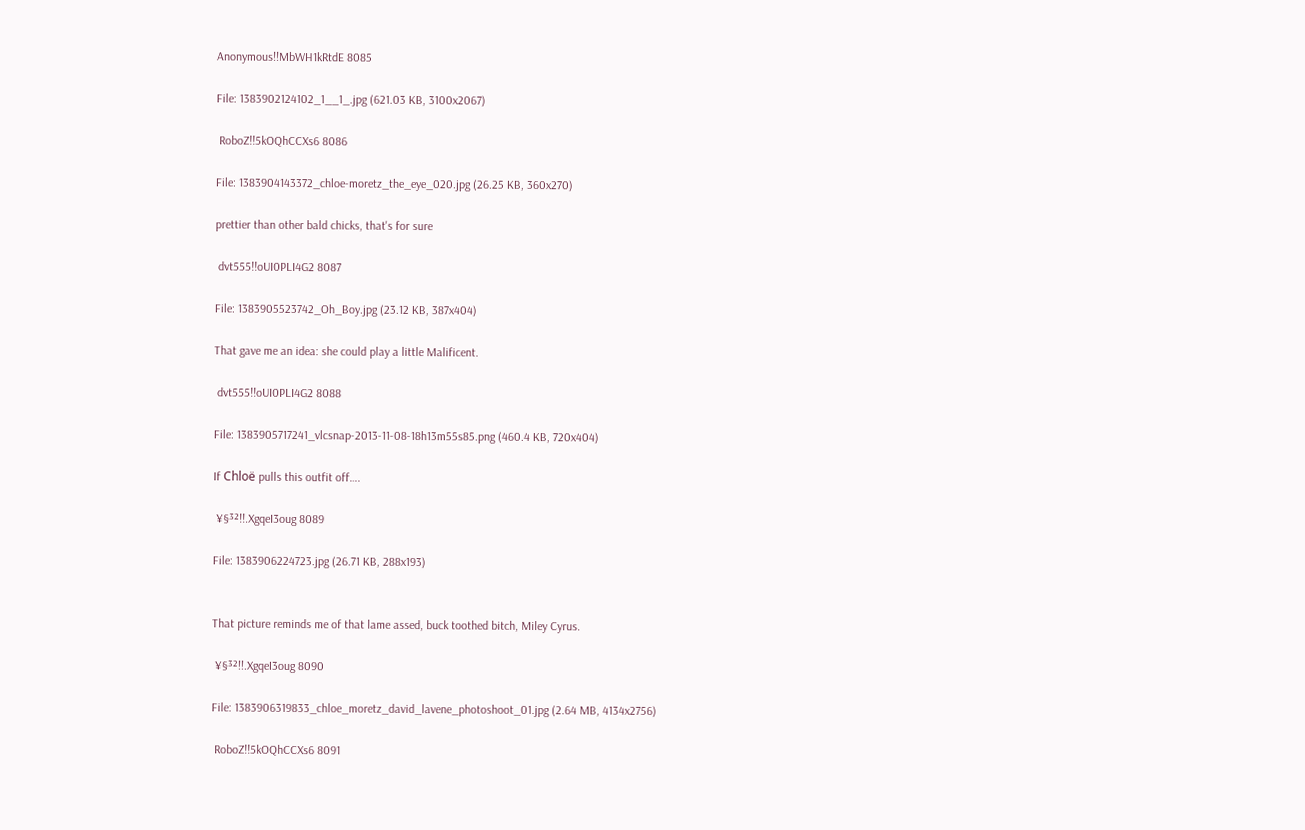Anonymous!!MbWH1kRtdE 8085

File: 1383902124102_1__1_.jpg (621.03 KB, 3100x2067)

 RoboZ!!5kOQhCCXs6 8086

File: 1383904143372_chloe-moretz_the_eye_020.jpg (26.25 KB, 360x270)

prettier than other bald chicks, that's for sure

 dvt555!!oUI0PLI4G2 8087

File: 1383905523742_Oh_Boy.jpg (23.12 KB, 387x404)

That gave me an idea: she could play a little Malificent.

 dvt555!!oUI0PLI4G2 8088

File: 1383905717241_vlcsnap-2013-11-08-18h13m55s85.png (460.4 KB, 720x404)

If Chloë pulls this outfit off….

 ¥§³²!!.XgqeI3oug 8089

File: 1383906224723.jpg (26.71 KB, 288x193)


That picture reminds me of that lame assed, buck toothed bitch, Miley Cyrus.

 ¥§³²!!.XgqeI3oug 8090

File: 1383906319833_chloe_moretz_david_lavene_photoshoot_01.jpg (2.64 MB, 4134x2756)

 RoboZ!!5kOQhCCXs6 8091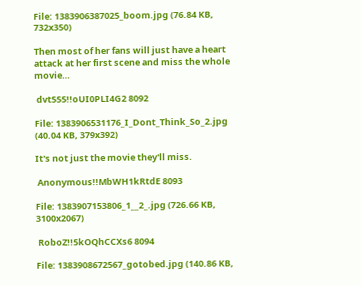File: 1383906387025_boom.jpg (76.84 KB, 732x350)

Then most of her fans will just have a heart attack at her first scene and miss the whole movie…

 dvt555!!oUI0PLI4G2 8092

File: 1383906531176_I_Dont_Think_So_2.jpg (40.04 KB, 379x392)

It's not just the movie they'll miss.

 Anonymous!!MbWH1kRtdE 8093

File: 1383907153806_1__2_.jpg (726.66 KB, 3100x2067)

 RoboZ!!5kOQhCCXs6 8094

File: 1383908672567_gotobed.jpg (140.86 KB,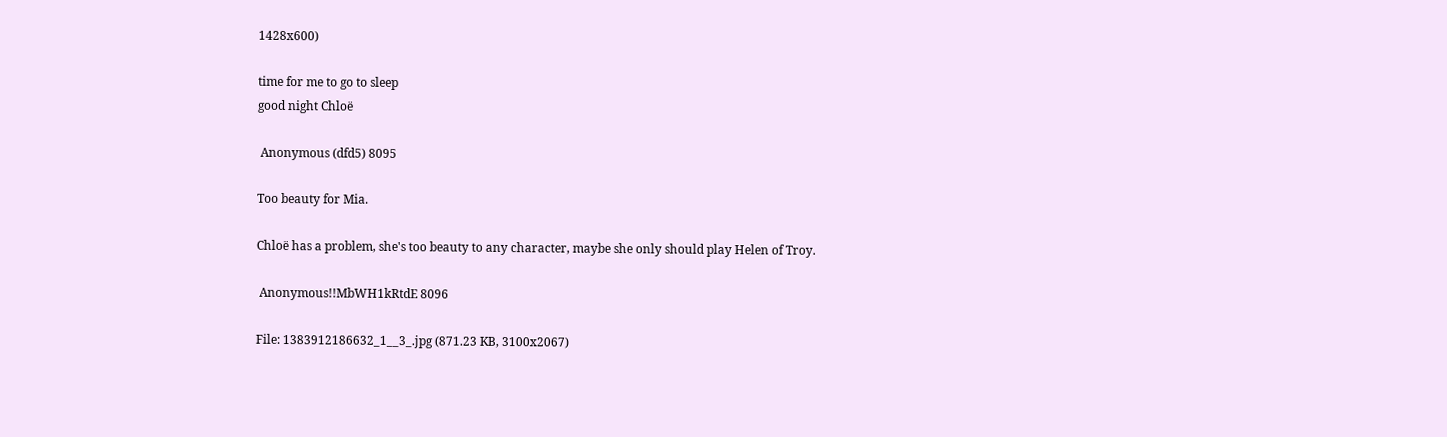1428x600)

time for me to go to sleep
good night Chloë

 Anonymous (dfd5) 8095

Too beauty for Mia.

Chloë has a problem, she's too beauty to any character, maybe she only should play Helen of Troy.

 Anonymous!!MbWH1kRtdE 8096

File: 1383912186632_1__3_.jpg (871.23 KB, 3100x2067)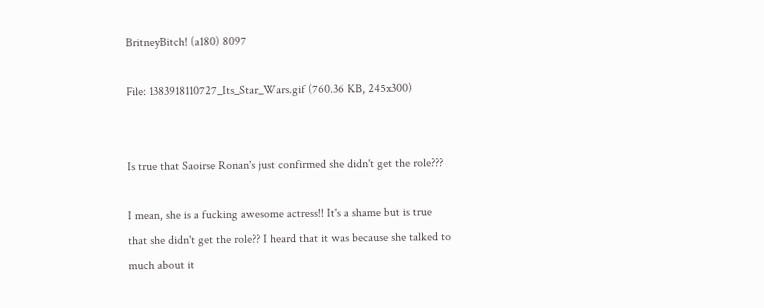BritneyBitch! (a180) 8097

File: 1383918110727_Its_Star_Wars.gif (760.36 KB, 245x300)


Is true that Saoirse Ronan's just confirmed she didn't get the role???

I mean, she is a fucking awesome actress!! It's a shame but is true that she didn't get the role?? I heard that it was because she talked to much about it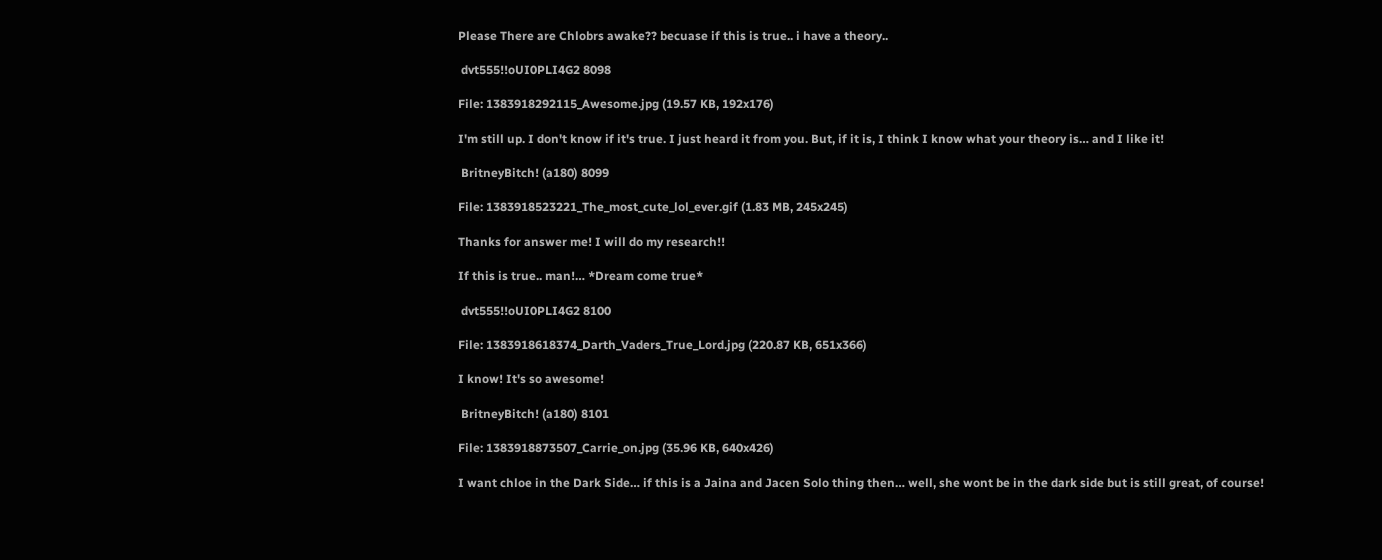Please There are Chlobrs awake?? becuase if this is true.. i have a theory..

 dvt555!!oUI0PLI4G2 8098

File: 1383918292115_Awesome.jpg (19.57 KB, 192x176)

I'm still up. I don't know if it's true. I just heard it from you. But, if it is, I think I know what your theory is… and I like it!

 BritneyBitch! (a180) 8099

File: 1383918523221_The_most_cute_lol_ever.gif (1.83 MB, 245x245)

Thanks for answer me! I will do my research!!

If this is true.. man!… *Dream come true*

 dvt555!!oUI0PLI4G2 8100

File: 1383918618374_Darth_Vaders_True_Lord.jpg (220.87 KB, 651x366)

I know! It's so awesome!

 BritneyBitch! (a180) 8101

File: 1383918873507_Carrie_on.jpg (35.96 KB, 640x426)

I want chloe in the Dark Side… if this is a Jaina and Jacen Solo thing then… well, she wont be in the dark side but is still great, of course!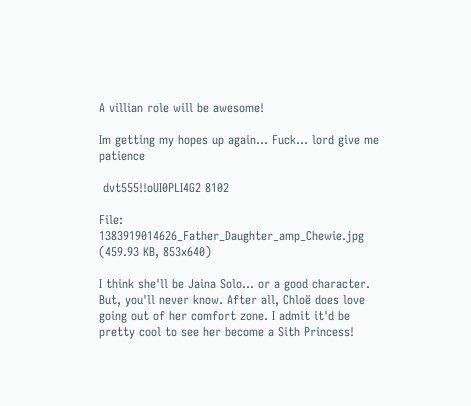A villian role will be awesome!

Im getting my hopes up again… Fuck… lord give me patience

 dvt555!!oUI0PLI4G2 8102

File: 1383919014626_Father_Daughter_amp_Chewie.jpg (459.93 KB, 853x640)

I think she'll be Jaina Solo… or a good character. But, you'll never know. After all, Chloë does love going out of her comfort zone. I admit it'd be pretty cool to see her become a Sith Princess!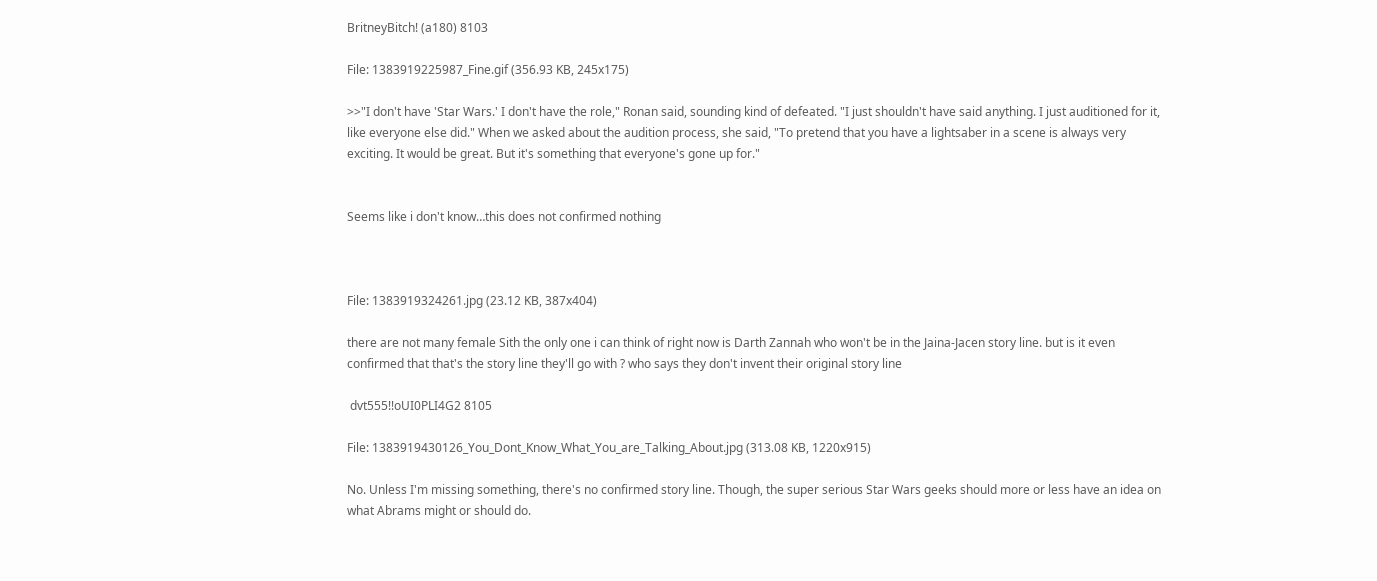BritneyBitch! (a180) 8103

File: 1383919225987_Fine.gif (356.93 KB, 245x175)

>>"I don't have 'Star Wars.' I don't have the role," Ronan said, sounding kind of defeated. "I just shouldn't have said anything. I just auditioned for it, like everyone else did." When we asked about the audition process, she said, "To pretend that you have a lightsaber in a scene is always very exciting. It would be great. But it's something that everyone's gone up for."


Seems like i don't know…this does not confirmed nothing



File: 1383919324261.jpg (23.12 KB, 387x404)

there are not many female Sith the only one i can think of right now is Darth Zannah who won't be in the Jaina-Jacen story line. but is it even confirmed that that's the story line they'll go with ? who says they don't invent their original story line

 dvt555!!oUI0PLI4G2 8105

File: 1383919430126_You_Dont_Know_What_You_are_Talking_About.jpg (313.08 KB, 1220x915)

No. Unless I'm missing something, there's no confirmed story line. Though, the super serious Star Wars geeks should more or less have an idea on what Abrams might or should do.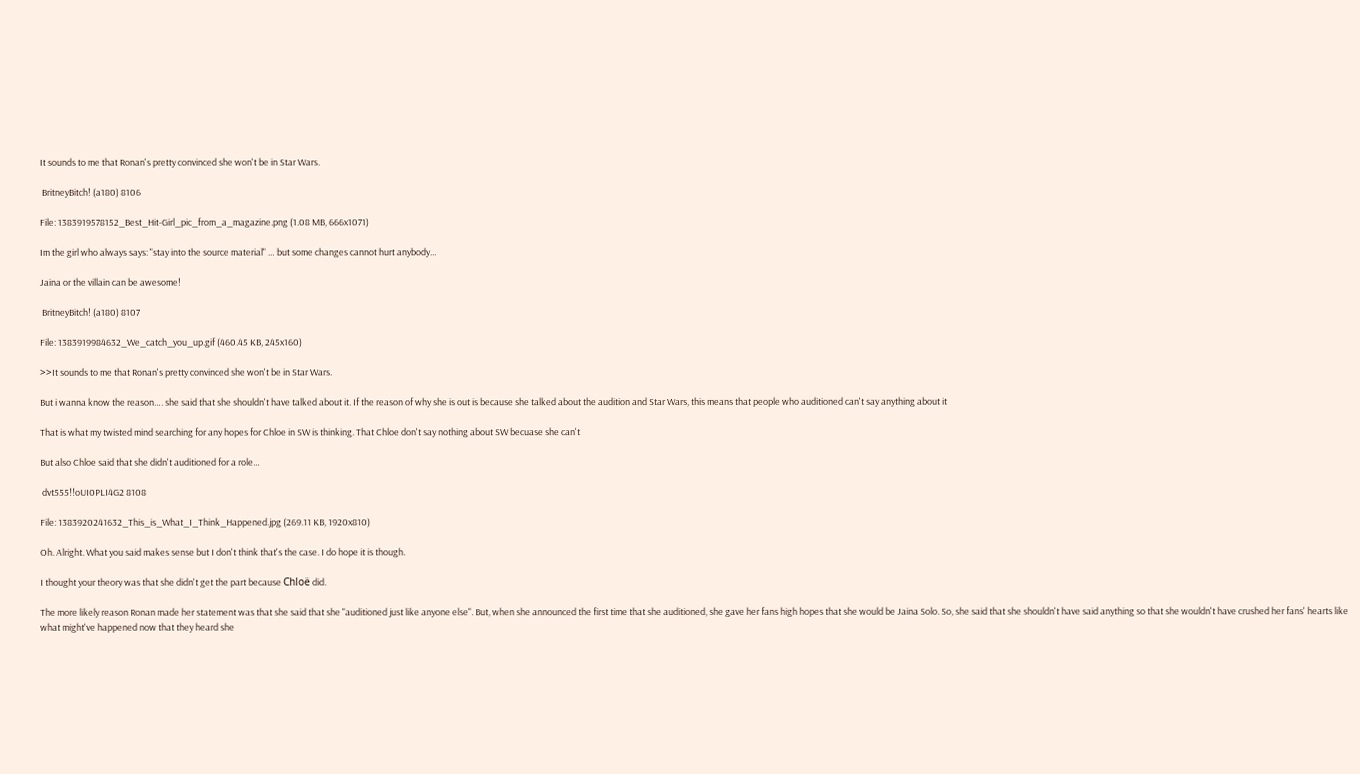It sounds to me that Ronan's pretty convinced she won't be in Star Wars.

 BritneyBitch! (a180) 8106

File: 1383919578152_Best_Hit-Girl_pic_from_a_magazine.png (1.08 MB, 666x1071)

Im the girl who always says: "stay into the source material" … but some changes cannot hurt anybody…

Jaina or the villain can be awesome!

 BritneyBitch! (a180) 8107

File: 1383919984632_We_catch_you_up.gif (460.45 KB, 245x160)

>>It sounds to me that Ronan's pretty convinced she won't be in Star Wars.

But i wanna know the reason…. she said that she shouldn't have talked about it. If the reason of why she is out is because she talked about the audition and Star Wars, this means that people who auditioned can't say anything about it

That is what my twisted mind searching for any hopes for Chloe in SW is thinking. That Chloe don't say nothing about SW becuase she can't

But also Chloe said that she didn't auditioned for a role…

 dvt555!!oUI0PLI4G2 8108

File: 1383920241632_This_is_What_I_Think_Happened.jpg (269.11 KB, 1920x810)

Oh. Alright. What you said makes sense but I don't think that's the case. I do hope it is though.

I thought your theory was that she didn't get the part because Chloë did.

The more likely reason Ronan made her statement was that she said that she "auditioned just like anyone else". But, when she announced the first time that she auditioned, she gave her fans high hopes that she would be Jaina Solo. So, she said that she shouldn't have said anything so that she wouldn't have crushed her fans' hearts like what might've happened now that they heard she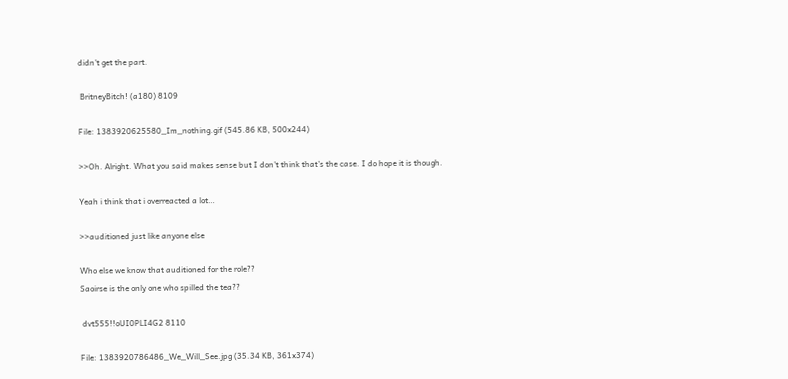didn't get the part.

 BritneyBitch! (a180) 8109

File: 1383920625580_Im_nothing.gif (545.86 KB, 500x244)

>>Oh. Alright. What you said makes sense but I don't think that's the case. I do hope it is though.

Yeah i think that i overreacted a lot…

>>auditioned just like anyone else

Who else we know that auditioned for the role??
Saoirse is the only one who spilled the tea??

 dvt555!!oUI0PLI4G2 8110

File: 1383920786486_We_Will_See.jpg (35.34 KB, 361x374)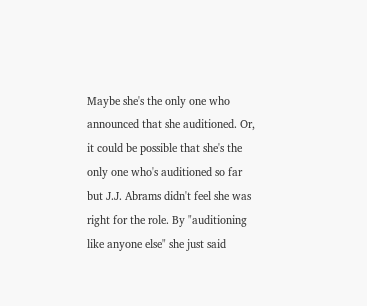Maybe she's the only one who announced that she auditioned. Or, it could be possible that she's the only one who's auditioned so far but J.J. Abrams didn't feel she was right for the role. By "auditioning like anyone else" she just said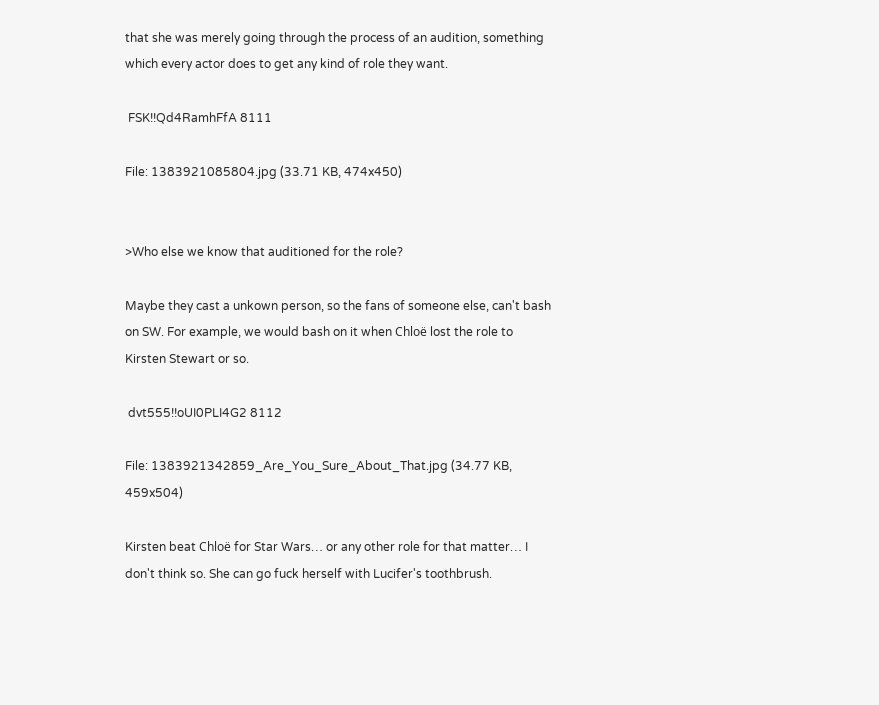that she was merely going through the process of an audition, something which every actor does to get any kind of role they want.

 FSK!!Qd4RamhFfA 8111

File: 1383921085804.jpg (33.71 KB, 474x450)


>Who else we know that auditioned for the role?

Maybe they cast a unkown person, so the fans of someone else, can't bash on SW. For example, we would bash on it when Chloë lost the role to Kirsten Stewart or so.

 dvt555!!oUI0PLI4G2 8112

File: 1383921342859_Are_You_Sure_About_That.jpg (34.77 KB, 459x504)

Kirsten beat Chloë for Star Wars… or any other role for that matter… I don't think so. She can go fuck herself with Lucifer's toothbrush.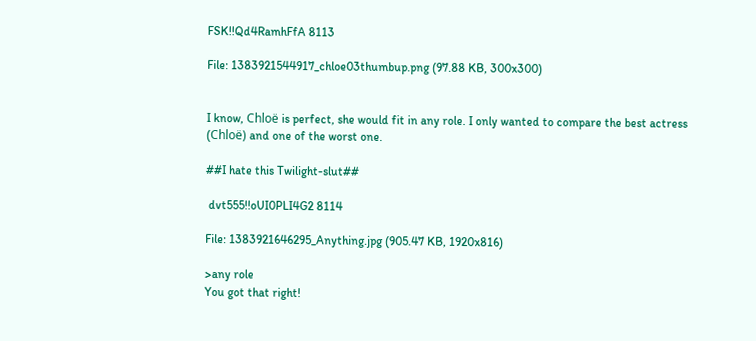FSK!!Qd4RamhFfA 8113

File: 1383921544917_chloe03thumbup.png (97.88 KB, 300x300)


I know, Chloë is perfect, she would fit in any role. I only wanted to compare the best actress (Chloë) and one of the worst one.

##I hate this Twilight-slut##

 dvt555!!oUI0PLI4G2 8114

File: 1383921646295_Anything.jpg (905.47 KB, 1920x816)

>any role
You got that right!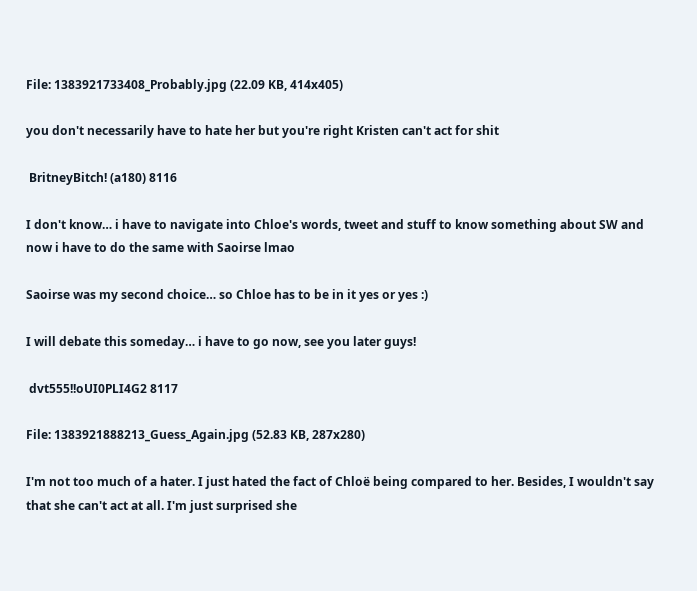File: 1383921733408_Probably.jpg (22.09 KB, 414x405)

you don't necessarily have to hate her but you're right Kristen can't act for shit

 BritneyBitch! (a180) 8116

I don't know… i have to navigate into Chloe's words, tweet and stuff to know something about SW and now i have to do the same with Saoirse lmao

Saoirse was my second choice… so Chloe has to be in it yes or yes :)

I will debate this someday… i have to go now, see you later guys!

 dvt555!!oUI0PLI4G2 8117

File: 1383921888213_Guess_Again.jpg (52.83 KB, 287x280)

I'm not too much of a hater. I just hated the fact of Chloë being compared to her. Besides, I wouldn't say that she can't act at all. I'm just surprised she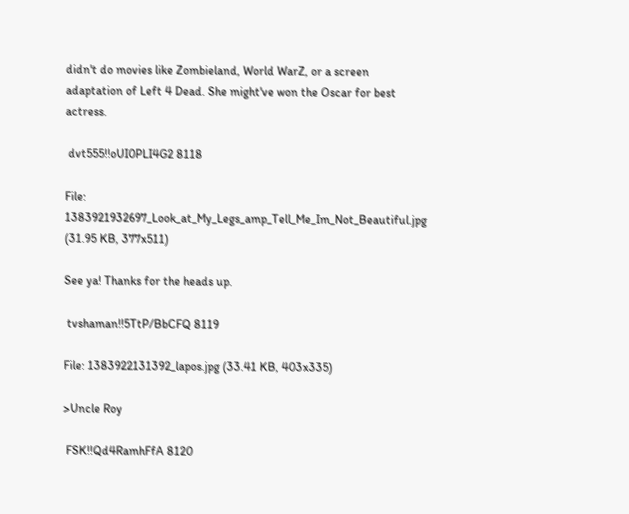didn't do movies like Zombieland, World WarZ, or a screen adaptation of Left 4 Dead. She might've won the Oscar for best actress.

 dvt555!!oUI0PLI4G2 8118

File: 1383921932697_Look_at_My_Legs_amp_Tell_Me_Im_Not_Beautiful.jpg (31.95 KB, 377x511)

See ya! Thanks for the heads up.

 tvshaman!!5TtP/BbCFQ 8119

File: 1383922131392_lapos.jpg (33.41 KB, 403x335)

>Uncle Roy

 FSK!!Qd4RamhFfA 8120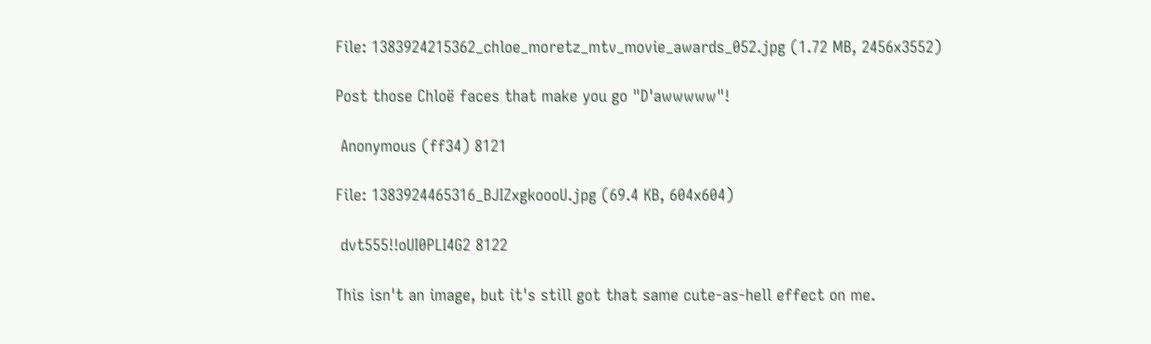File: 1383924215362_chloe_moretz_mtv_movie_awards_052.jpg (1.72 MB, 2456x3552)

Post those Chloë faces that make you go "D'awwwww"!

 Anonymous (ff34) 8121

File: 1383924465316_BJIZxgkoooU.jpg (69.4 KB, 604x604)

 dvt555!!oUI0PLI4G2 8122

This isn't an image, but it's still got that same cute-as-hell effect on me.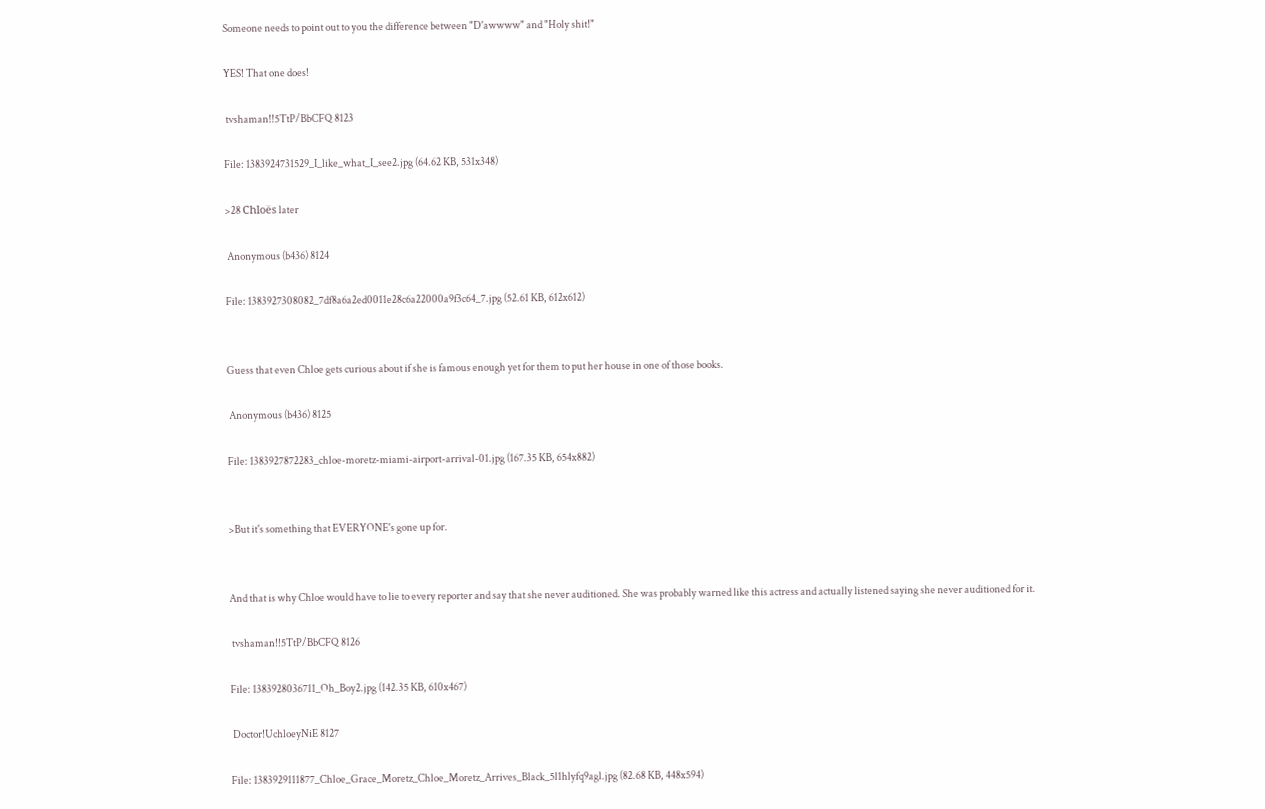Someone needs to point out to you the difference between "D'awwww" and "Holy shit!"

YES! That one does!

 tvshaman!!5TtP/BbCFQ 8123

File: 1383924731529_I_like_what_I_see2.jpg (64.62 KB, 531x348)

>28 Chloës later

 Anonymous (b436) 8124

File: 1383927308082_7df8a6a2ed0011e28c6a22000a9f3c64_7.jpg (52.61 KB, 612x612)


Guess that even Chloe gets curious about if she is famous enough yet for them to put her house in one of those books.

 Anonymous (b436) 8125

File: 1383927872283_chloe-moretz-miami-airport-arrival-01.jpg (167.35 KB, 654x882)


>But it's something that EVERYONE's gone up for.


And that is why Chloe would have to lie to every reporter and say that she never auditioned. She was probably warned like this actress and actually listened saying she never auditioned for it.

 tvshaman!!5TtP/BbCFQ 8126

File: 1383928036711_Oh_Boy2.jpg (142.35 KB, 610x467)

 Doctor!UchloeyNiE 8127

File: 1383929111877_Chloe_Grace_Moretz_Chloe_Moretz_Arrives_Black_5l1hlyfq9agl.jpg (82.68 KB, 448x594)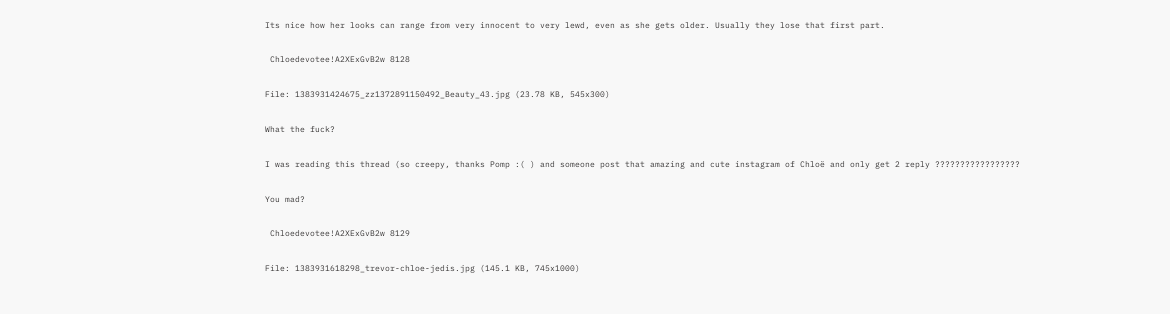Its nice how her looks can range from very innocent to very lewd, even as she gets older. Usually they lose that first part.

 Chloedevotee!A2XExGvB2w 8128

File: 1383931424675_zz1372891150492_Beauty_43.jpg (23.78 KB, 545x300)

What the fuck?

I was reading this thread (so creepy, thanks Pomp :( ) and someone post that amazing and cute instagram of Chloë and only get 2 reply ?????????????????

You mad?

 Chloedevotee!A2XExGvB2w 8129

File: 1383931618298_trevor-chloe-jedis.jpg (145.1 KB, 745x1000)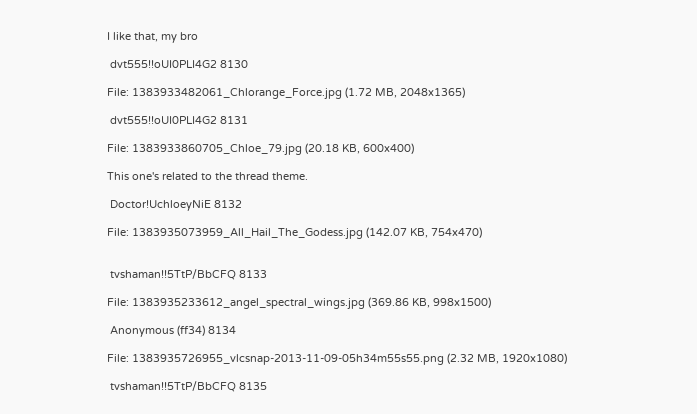I like that, my bro

 dvt555!!oUI0PLI4G2 8130

File: 1383933482061_Chlorange_Force.jpg (1.72 MB, 2048x1365)

 dvt555!!oUI0PLI4G2 8131

File: 1383933860705_Chloe_79.jpg (20.18 KB, 600x400)

This one's related to the thread theme.

 Doctor!UchloeyNiE 8132

File: 1383935073959_All_Hail_The_Godess.jpg (142.07 KB, 754x470)


 tvshaman!!5TtP/BbCFQ 8133

File: 1383935233612_angel_spectral_wings.jpg (369.86 KB, 998x1500)

 Anonymous (ff34) 8134

File: 1383935726955_vlcsnap-2013-11-09-05h34m55s55.png (2.32 MB, 1920x1080)

 tvshaman!!5TtP/BbCFQ 8135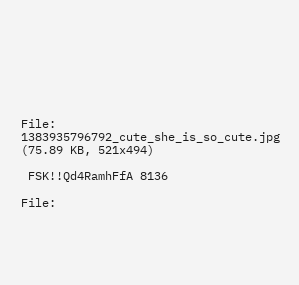File: 1383935796792_cute_she_is_so_cute.jpg (75.89 KB, 521x494)

 FSK!!Qd4RamhFfA 8136

File: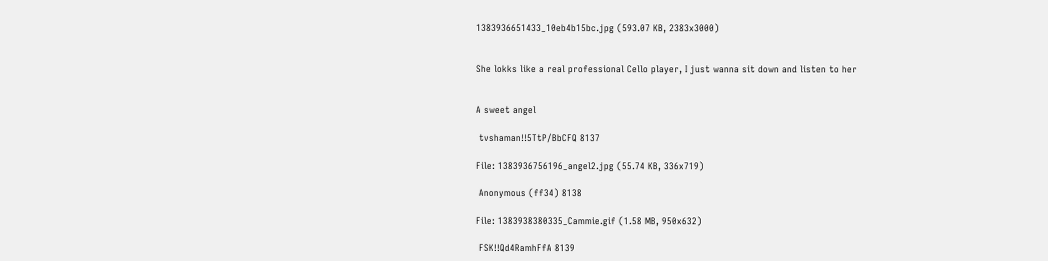1383936651433_10eb4b15bc.jpg (593.07 KB, 2383x3000)


She lokks like a real professional Cello player, I just wanna sit down and listen to her


A sweet angel

 tvshaman!!5TtP/BbCFQ 8137

File: 1383936756196_angel2.jpg (55.74 KB, 336x719)

 Anonymous (ff34) 8138

File: 1383938380335_Cammie.gif (1.58 MB, 950x632)

 FSK!!Qd4RamhFfA 8139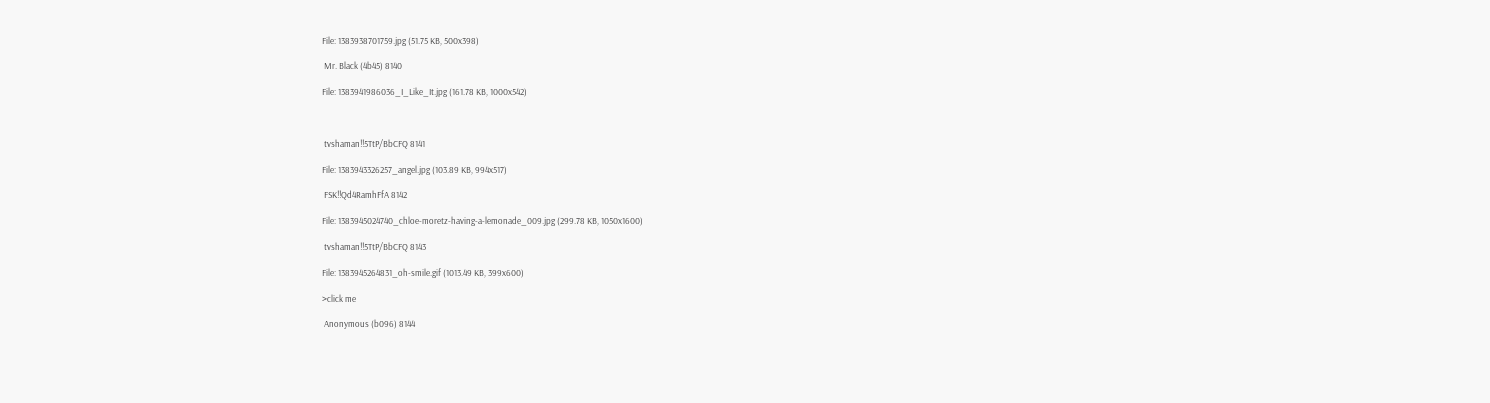File: 1383938701759.jpg (51.75 KB, 500x398)

 Mr. Black (4b45) 8140

File: 1383941986036_I_Like_It.jpg (161.78 KB, 1000x542)



 tvshaman!!5TtP/BbCFQ 8141

File: 1383943326257_angel.jpg (103.89 KB, 994x517)

 FSK!!Qd4RamhFfA 8142

File: 1383945024740_chloe-moretz-having-a-lemonade_009.jpg (299.78 KB, 1050x1600)

 tvshaman!!5TtP/BbCFQ 8143

File: 1383945264831_oh-smile.gif (1013.49 KB, 399x600)

>click me

 Anonymous (b096) 8144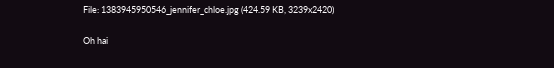File: 1383945950546_jennifer_chloe.jpg (424.59 KB, 3239x2420)

Oh hai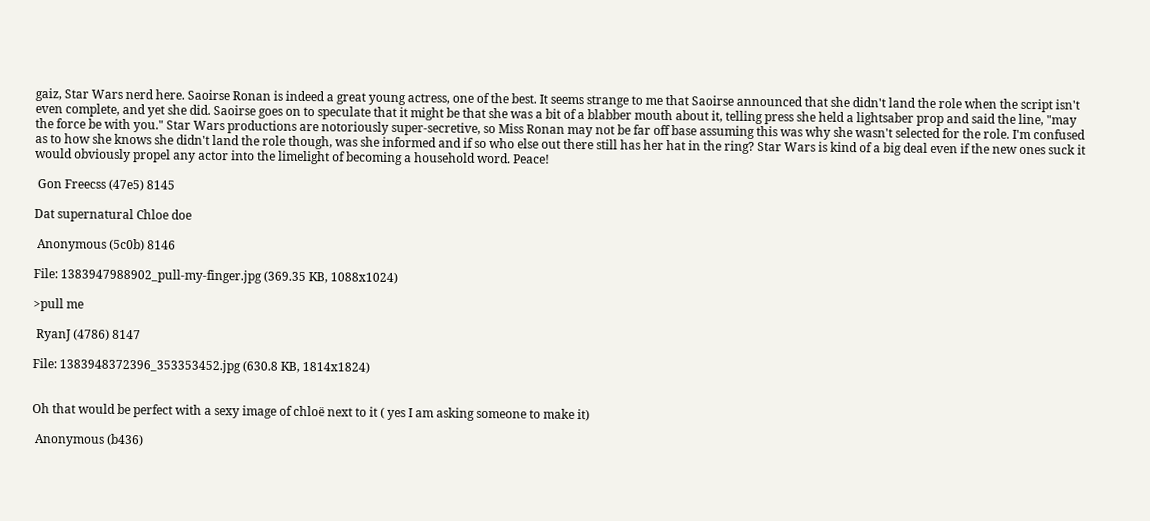gaiz, Star Wars nerd here. Saoirse Ronan is indeed a great young actress, one of the best. It seems strange to me that Saoirse announced that she didn't land the role when the script isn't even complete, and yet she did. Saoirse goes on to speculate that it might be that she was a bit of a blabber mouth about it, telling press she held a lightsaber prop and said the line, "may the force be with you." Star Wars productions are notoriously super-secretive, so Miss Ronan may not be far off base assuming this was why she wasn't selected for the role. I'm confused as to how she knows she didn't land the role though, was she informed and if so who else out there still has her hat in the ring? Star Wars is kind of a big deal even if the new ones suck it would obviously propel any actor into the limelight of becoming a household word. Peace!

 Gon Freecss (47e5) 8145

Dat supernatural Chloe doe

 Anonymous (5c0b) 8146

File: 1383947988902_pull-my-finger.jpg (369.35 KB, 1088x1024)

>pull me

 RyanJ (4786) 8147

File: 1383948372396_353353452.jpg (630.8 KB, 1814x1824)


Oh that would be perfect with a sexy image of chloë next to it ( yes I am asking someone to make it)

 Anonymous (b436)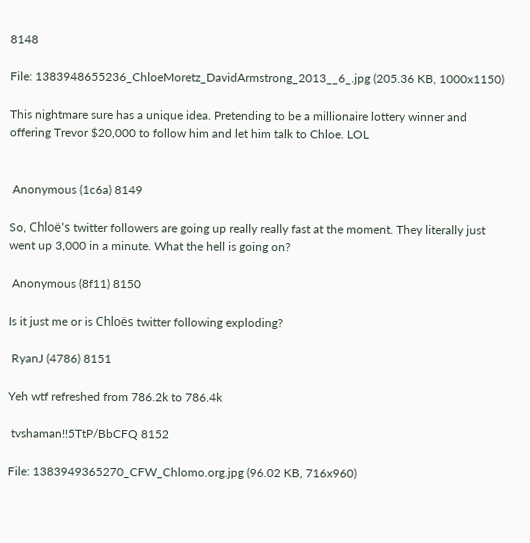8148

File: 1383948655236_ChloeMoretz_DavidArmstrong_2013__6_.jpg (205.36 KB, 1000x1150)

This nightmare sure has a unique idea. Pretending to be a millionaire lottery winner and offering Trevor $20,000 to follow him and let him talk to Chloe. LOL


 Anonymous (1c6a) 8149

So, Chloë's twitter followers are going up really really fast at the moment. They literally just went up 3,000 in a minute. What the hell is going on?

 Anonymous (8f11) 8150

Is it just me or is Chloës twitter following exploding?

 RyanJ (4786) 8151

Yeh wtf refreshed from 786.2k to 786.4k

 tvshaman!!5TtP/BbCFQ 8152

File: 1383949365270_CFW_Chlomo.org.jpg (96.02 KB, 716x960)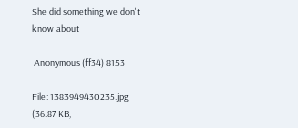She did something we don't know about

 Anonymous (ff34) 8153

File: 1383949430235.jpg (36.87 KB,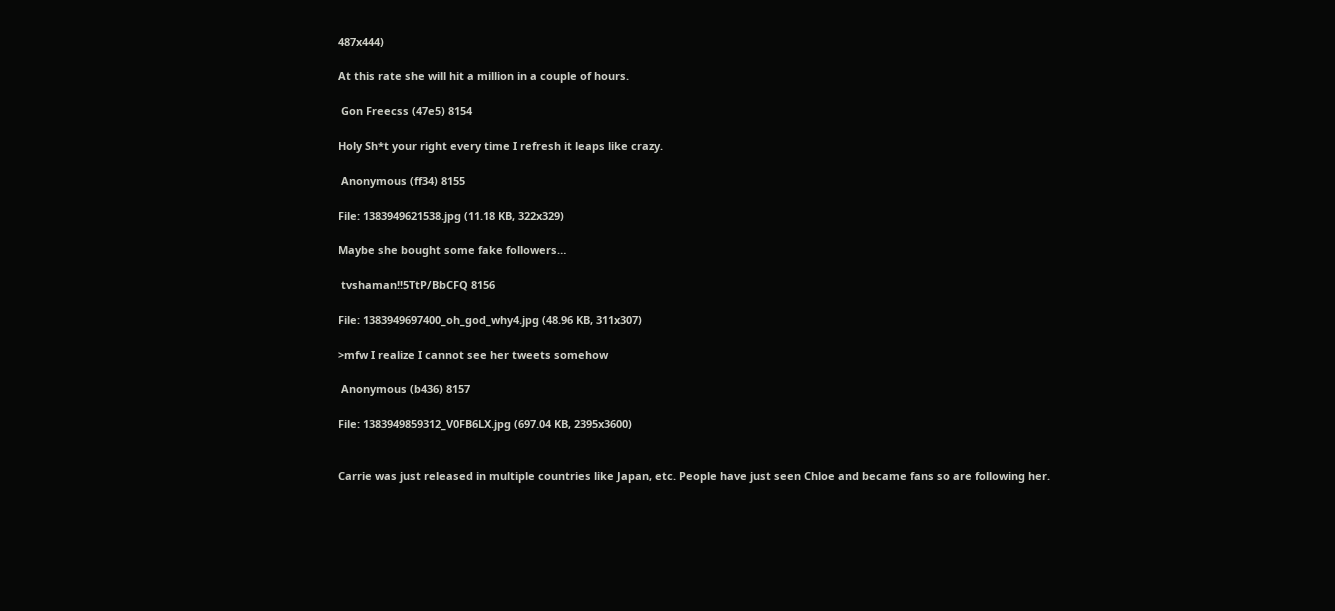487x444)

At this rate she will hit a million in a couple of hours.

 Gon Freecss (47e5) 8154

Holy Sh*t your right every time I refresh it leaps like crazy.

 Anonymous (ff34) 8155

File: 1383949621538.jpg (11.18 KB, 322x329)

Maybe she bought some fake followers…

 tvshaman!!5TtP/BbCFQ 8156

File: 1383949697400_oh_god_why4.jpg (48.96 KB, 311x307)

>mfw I realize I cannot see her tweets somehow

 Anonymous (b436) 8157

File: 1383949859312_V0FB6LX.jpg (697.04 KB, 2395x3600)


Carrie was just released in multiple countries like Japan, etc. People have just seen Chloe and became fans so are following her.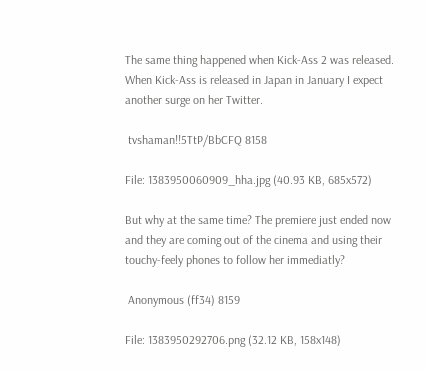The same thing happened when Kick-Ass 2 was released. When Kick-Ass is released in Japan in January I expect another surge on her Twitter.

 tvshaman!!5TtP/BbCFQ 8158

File: 1383950060909_hha.jpg (40.93 KB, 685x572)

But why at the same time? The premiere just ended now and they are coming out of the cinema and using their touchy-feely phones to follow her immediatly?

 Anonymous (ff34) 8159

File: 1383950292706.png (32.12 KB, 158x148)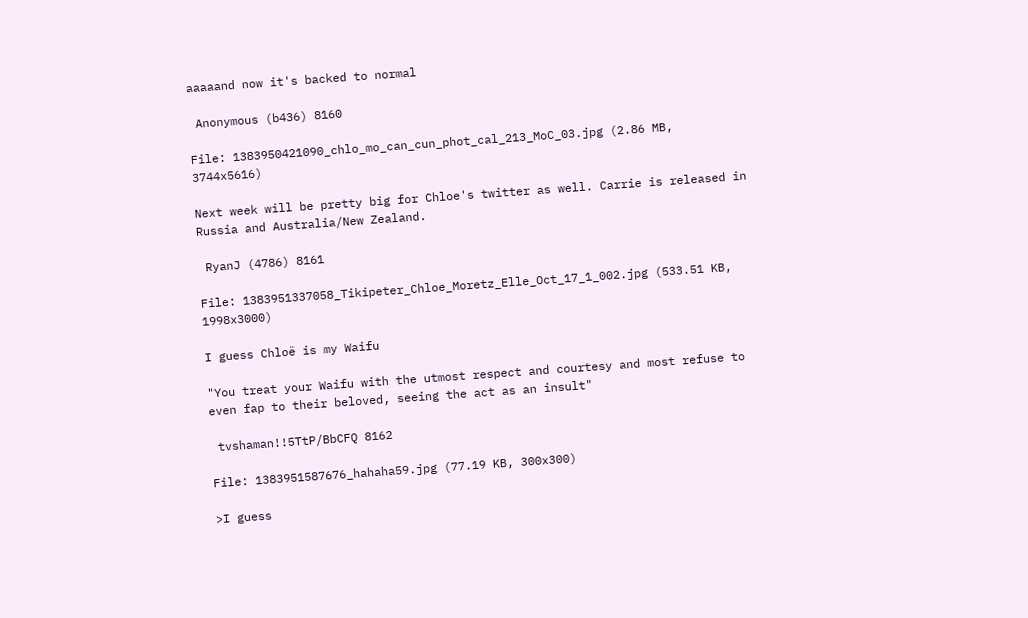aaaaand now it's backed to normal

 Anonymous (b436) 8160

File: 1383950421090_chlo_mo_can_cun_phot_cal_213_MoC_03.jpg (2.86 MB, 3744x5616)

Next week will be pretty big for Chloe's twitter as well. Carrie is released in Russia and Australia/New Zealand.

 RyanJ (4786) 8161

File: 1383951337058_Tikipeter_Chloe_Moretz_Elle_Oct_17_1_002.jpg (533.51 KB, 1998x3000)

I guess Chloë is my Waifu

"You treat your Waifu with the utmost respect and courtesy and most refuse to even fap to their beloved, seeing the act as an insult"

 tvshaman!!5TtP/BbCFQ 8162

File: 1383951587676_hahaha59.jpg (77.19 KB, 300x300)

>I guess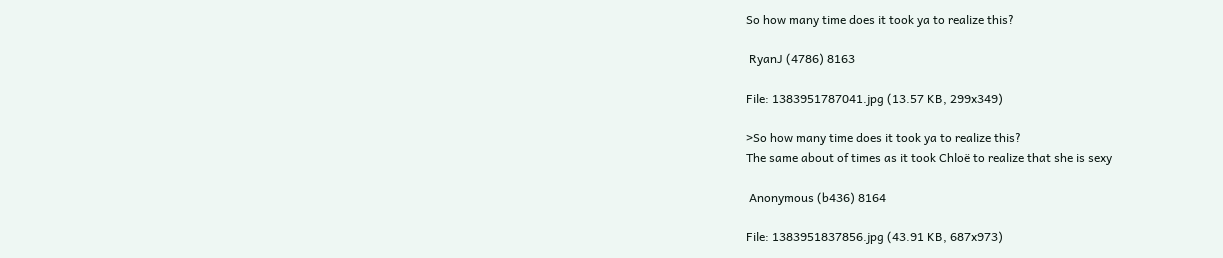So how many time does it took ya to realize this?

 RyanJ (4786) 8163

File: 1383951787041.jpg (13.57 KB, 299x349)

>So how many time does it took ya to realize this?
The same about of times as it took Chloë to realize that she is sexy

 Anonymous (b436) 8164

File: 1383951837856.jpg (43.91 KB, 687x973)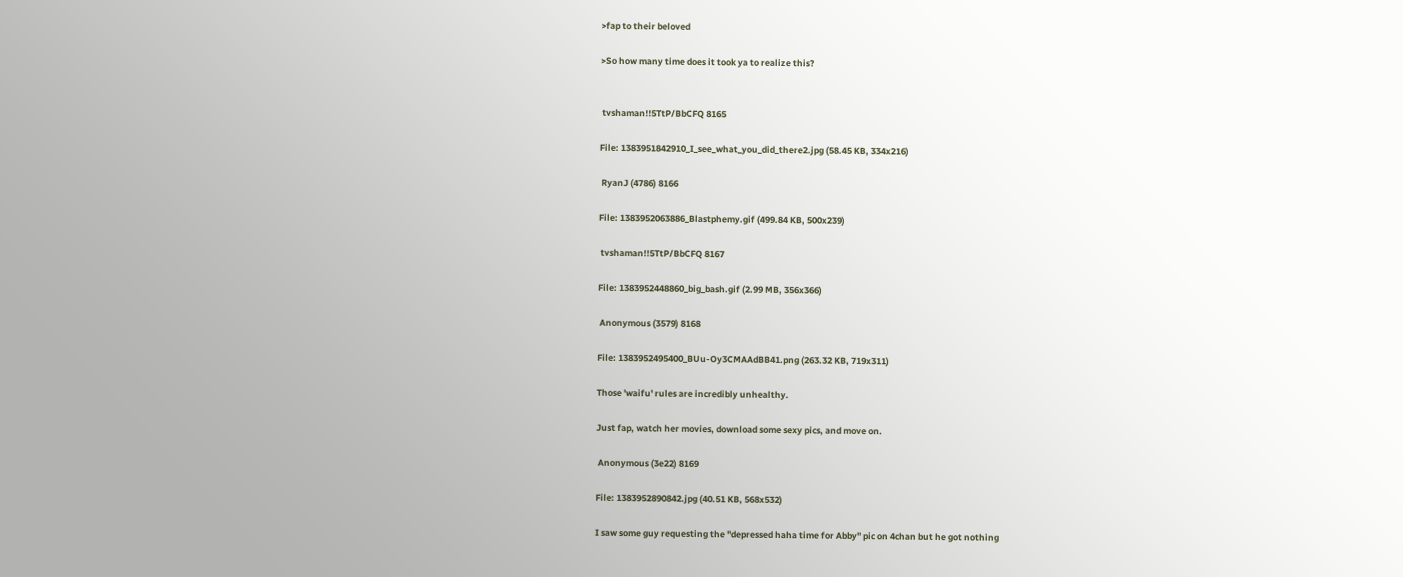>fap to their beloved

>So how many time does it took ya to realize this?


 tvshaman!!5TtP/BbCFQ 8165

File: 1383951842910_I_see_what_you_did_there2.jpg (58.45 KB, 334x216)

 RyanJ (4786) 8166

File: 1383952063886_Blastphemy.gif (499.84 KB, 500x239)

 tvshaman!!5TtP/BbCFQ 8167

File: 1383952448860_big_bash.gif (2.99 MB, 356x366)

 Anonymous (3579) 8168

File: 1383952495400_BUu-Oy3CMAAdBB41.png (263.32 KB, 719x311)

Those 'waifu' rules are incredibly unhealthy.

Just fap, watch her movies, download some sexy pics, and move on.

 Anonymous (3e22) 8169

File: 1383952890842.jpg (40.51 KB, 568x532)

I saw some guy requesting the "depressed haha time for Abby" pic on 4chan but he got nothing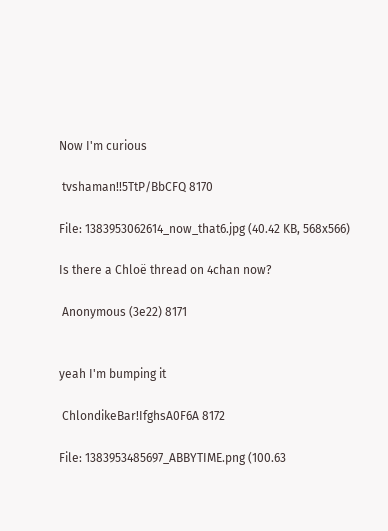Now I'm curious

 tvshaman!!5TtP/BbCFQ 8170

File: 1383953062614_now_that6.jpg (40.42 KB, 568x566)

Is there a Chloë thread on 4chan now?

 Anonymous (3e22) 8171


yeah I'm bumping it

 ChlondikeBar!IfghsA0F6A 8172

File: 1383953485697_ABBYTIME.png (100.63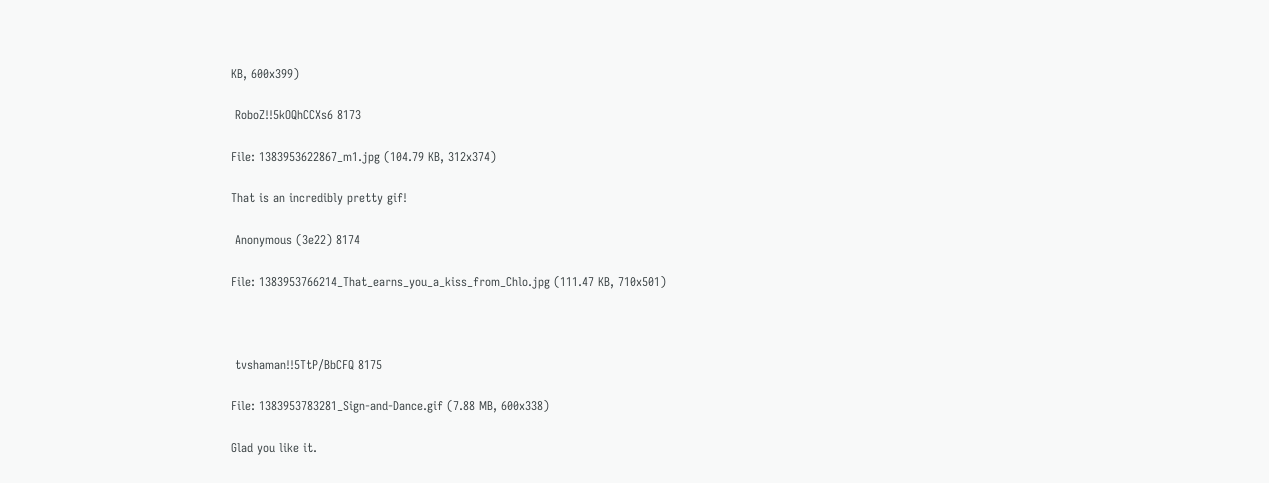KB, 600x399)

 RoboZ!!5kOQhCCXs6 8173

File: 1383953622867_m1.jpg (104.79 KB, 312x374)

That is an incredibly pretty gif!

 Anonymous (3e22) 8174

File: 1383953766214_That_earns_you_a_kiss_from_Chlo.jpg (111.47 KB, 710x501)



 tvshaman!!5TtP/BbCFQ 8175

File: 1383953783281_Sign-and-Dance.gif (7.88 MB, 600x338)

Glad you like it.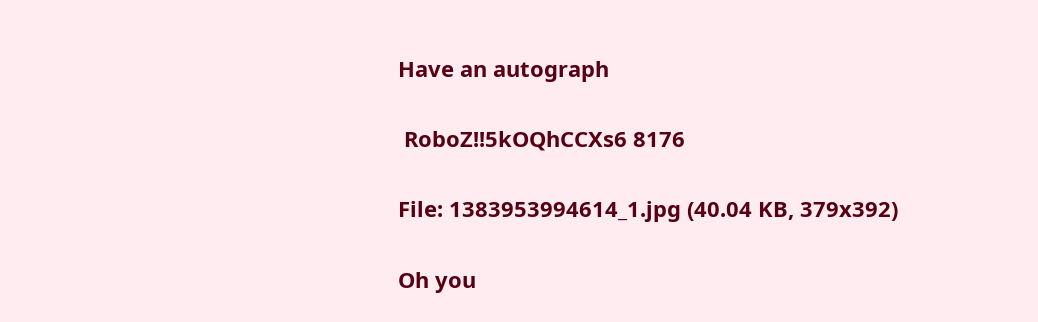Have an autograph

 RoboZ!!5kOQhCCXs6 8176

File: 1383953994614_1.jpg (40.04 KB, 379x392)

Oh you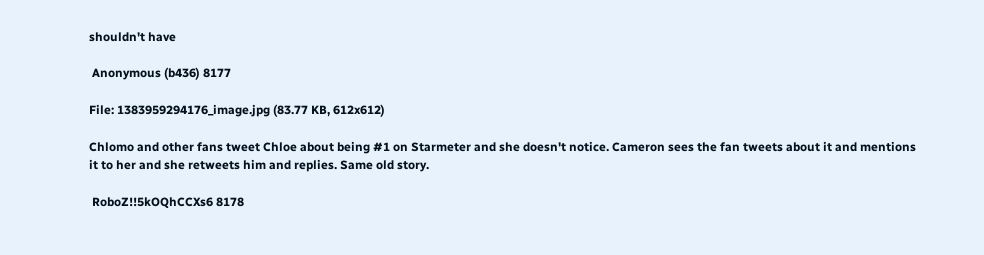shouldn't have

 Anonymous (b436) 8177

File: 1383959294176_image.jpg (83.77 KB, 612x612)

Chlomo and other fans tweet Chloe about being #1 on Starmeter and she doesn't notice. Cameron sees the fan tweets about it and mentions it to her and she retweets him and replies. Same old story.

 RoboZ!!5kOQhCCXs6 8178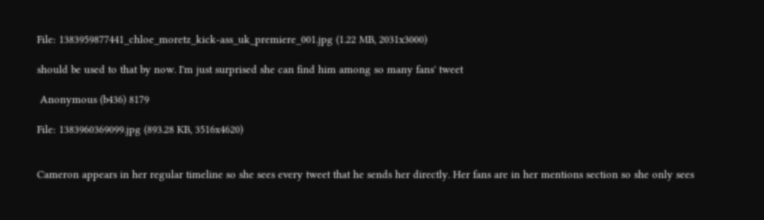File: 1383959877441_chloe_moretz_kick-ass_uk_premiere_001.jpg (1.22 MB, 2031x3000)

should be used to that by now. I'm just surprised she can find him among so many fans' tweet

 Anonymous (b436) 8179

File: 1383960369099.jpg (893.28 KB, 3516x4620)


Cameron appears in her regular timeline so she sees every tweet that he sends her directly. Her fans are in her mentions section so she only sees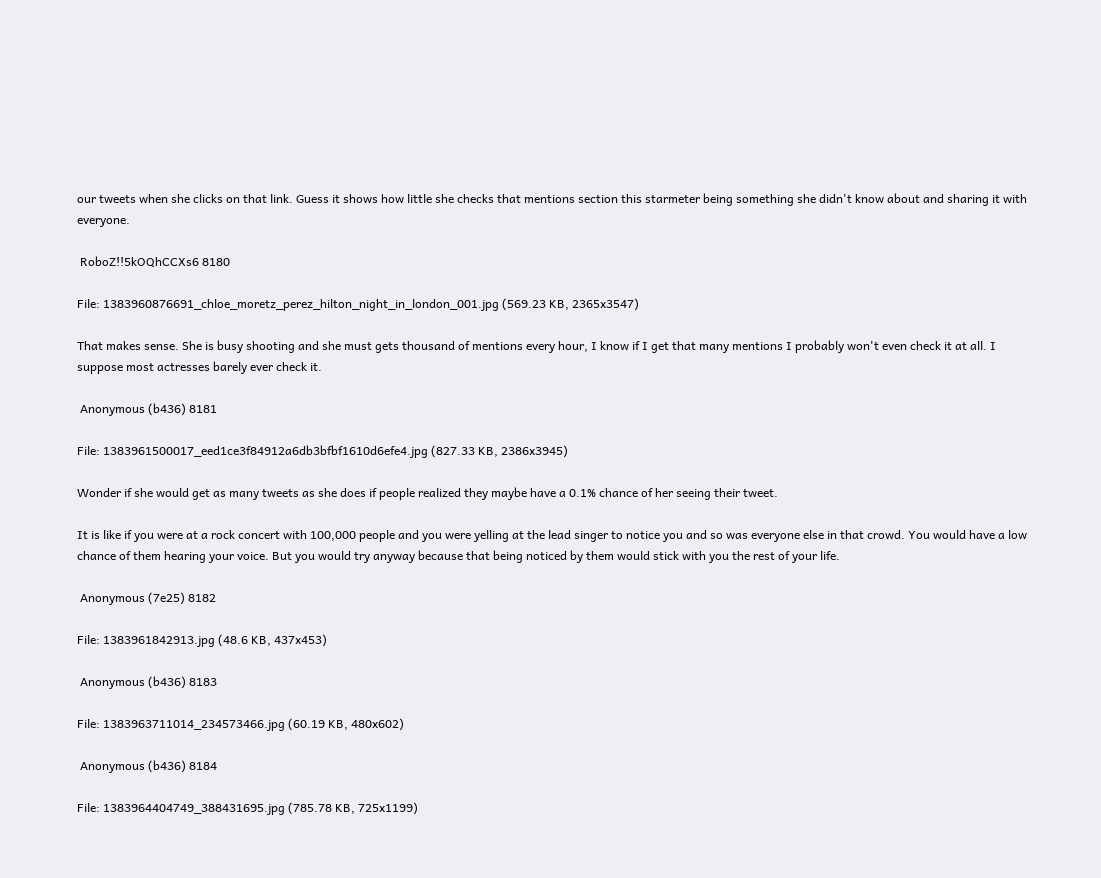our tweets when she clicks on that link. Guess it shows how little she checks that mentions section this starmeter being something she didn't know about and sharing it with everyone.

 RoboZ!!5kOQhCCXs6 8180

File: 1383960876691_chloe_moretz_perez_hilton_night_in_london_001.jpg (569.23 KB, 2365x3547)

That makes sense. She is busy shooting and she must gets thousand of mentions every hour, I know if I get that many mentions I probably won't even check it at all. I suppose most actresses barely ever check it.

 Anonymous (b436) 8181

File: 1383961500017_eed1ce3f84912a6db3bfbf1610d6efe4.jpg (827.33 KB, 2386x3945)

Wonder if she would get as many tweets as she does if people realized they maybe have a 0.1% chance of her seeing their tweet.

It is like if you were at a rock concert with 100,000 people and you were yelling at the lead singer to notice you and so was everyone else in that crowd. You would have a low chance of them hearing your voice. But you would try anyway because that being noticed by them would stick with you the rest of your life.

 Anonymous (7e25) 8182

File: 1383961842913.jpg (48.6 KB, 437x453)

 Anonymous (b436) 8183

File: 1383963711014_234573466.jpg (60.19 KB, 480x602)

 Anonymous (b436) 8184

File: 1383964404749_388431695.jpg (785.78 KB, 725x1199)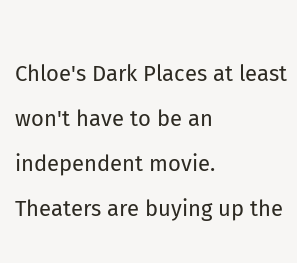Chloe's Dark Places at least won't have to be an independent movie. Theaters are buying up the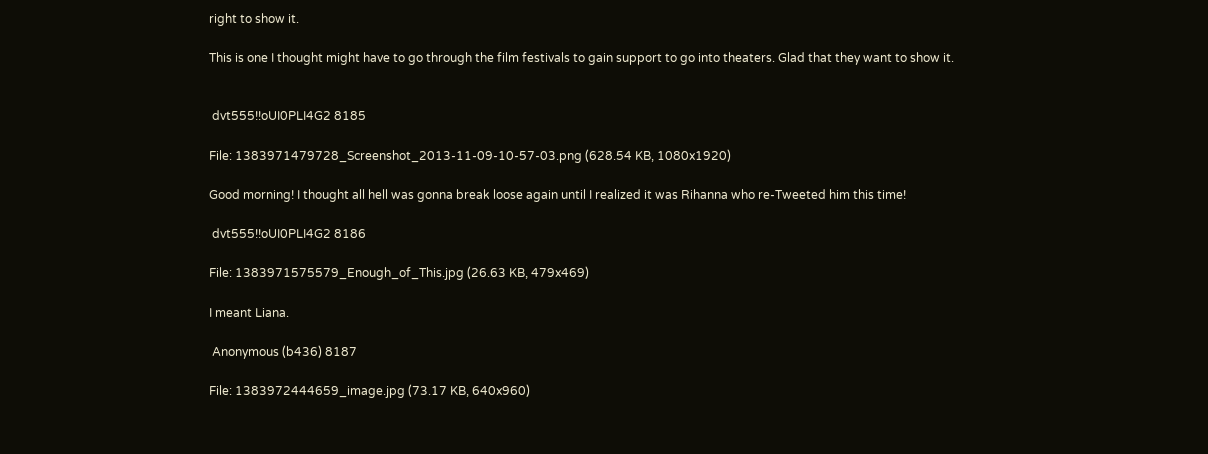right to show it.

This is one I thought might have to go through the film festivals to gain support to go into theaters. Glad that they want to show it.


 dvt555!!oUI0PLI4G2 8185

File: 1383971479728_Screenshot_2013-11-09-10-57-03.png (628.54 KB, 1080x1920)

Good morning! I thought all hell was gonna break loose again until I realized it was Rihanna who re-Tweeted him this time!

 dvt555!!oUI0PLI4G2 8186

File: 1383971575579_Enough_of_This.jpg (26.63 KB, 479x469)

I meant Liana.

 Anonymous (b436) 8187

File: 1383972444659_image.jpg (73.17 KB, 640x960)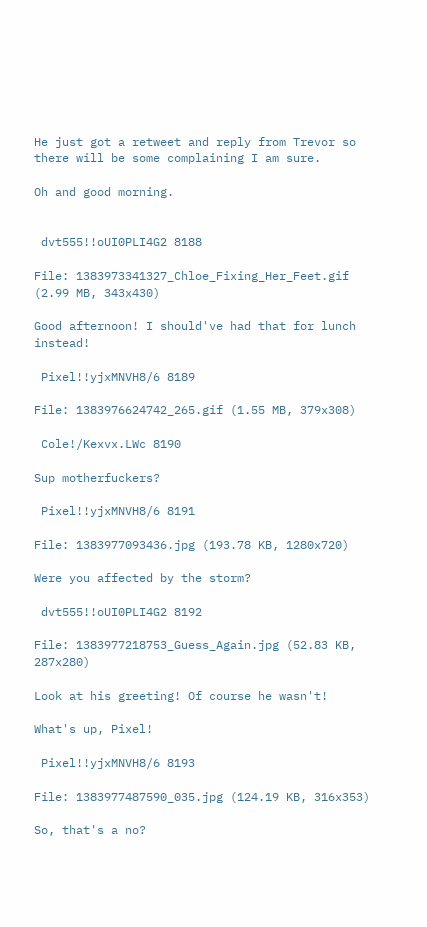He just got a retweet and reply from Trevor so there will be some complaining I am sure.

Oh and good morning.


 dvt555!!oUI0PLI4G2 8188

File: 1383973341327_Chloe_Fixing_Her_Feet.gif (2.99 MB, 343x430)

Good afternoon! I should've had that for lunch instead!

 Pixel!!yjxMNVH8/6 8189

File: 1383976624742_265.gif (1.55 MB, 379x308)

 Cole!/Kexvx.LWc 8190

Sup motherfuckers?

 Pixel!!yjxMNVH8/6 8191

File: 1383977093436.jpg (193.78 KB, 1280x720)

Were you affected by the storm?

 dvt555!!oUI0PLI4G2 8192

File: 1383977218753_Guess_Again.jpg (52.83 KB, 287x280)

Look at his greeting! Of course he wasn't!

What's up, Pixel!

 Pixel!!yjxMNVH8/6 8193

File: 1383977487590_035.jpg (124.19 KB, 316x353)

So, that's a no?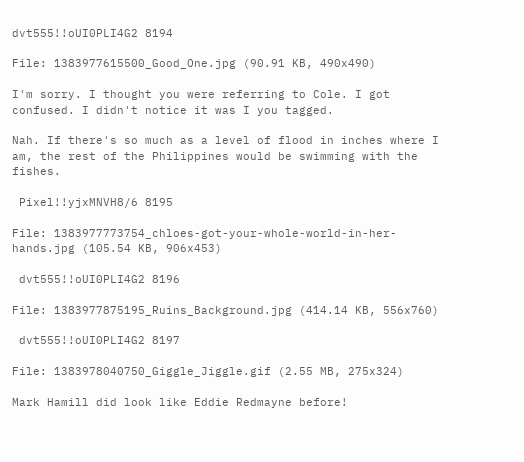dvt555!!oUI0PLI4G2 8194

File: 1383977615500_Good_One.jpg (90.91 KB, 490x490)

I'm sorry. I thought you were referring to Cole. I got confused. I didn't notice it was I you tagged.

Nah. If there's so much as a level of flood in inches where I am, the rest of the Philippines would be swimming with the fishes.

 Pixel!!yjxMNVH8/6 8195

File: 1383977773754_chloes-got-your-whole-world-in-her-hands.jpg (105.54 KB, 906x453)

 dvt555!!oUI0PLI4G2 8196

File: 1383977875195_Ruins_Background.jpg (414.14 KB, 556x760)

 dvt555!!oUI0PLI4G2 8197

File: 1383978040750_Giggle_Jiggle.gif (2.55 MB, 275x324)

Mark Hamill did look like Eddie Redmayne before!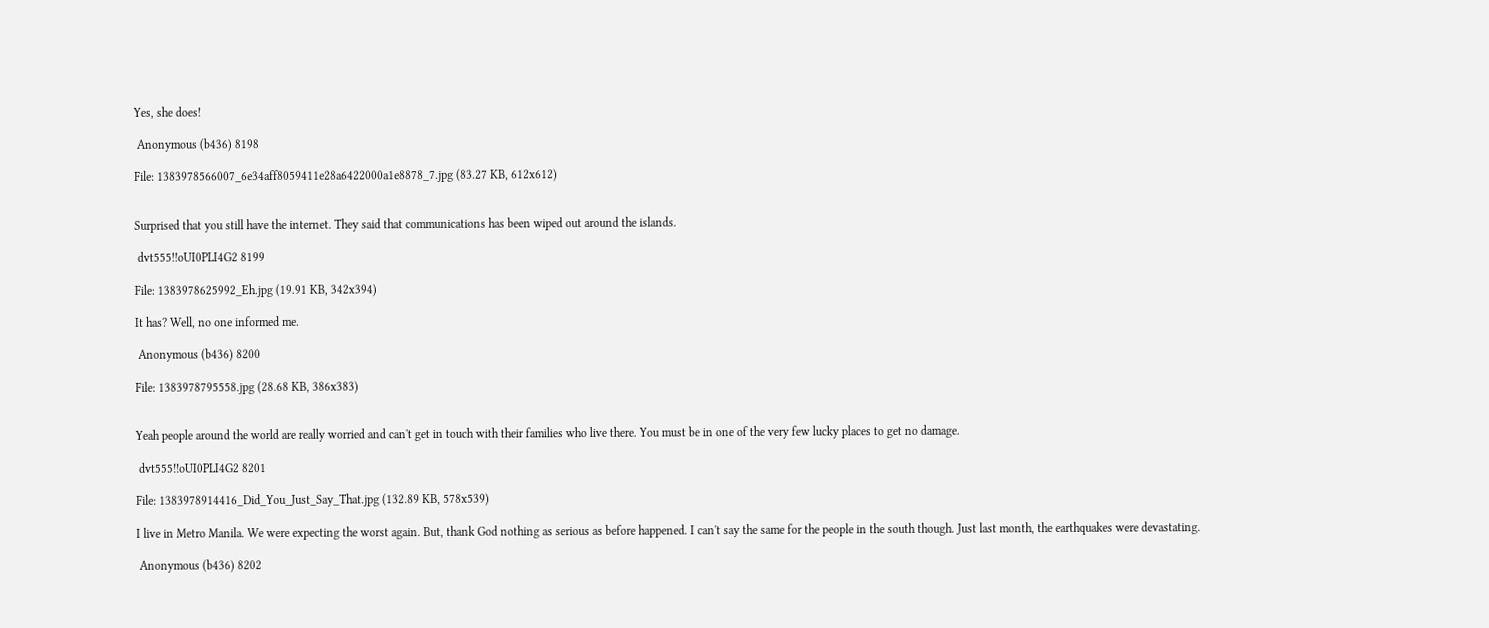Yes, she does!

 Anonymous (b436) 8198

File: 1383978566007_6e34aff8059411e28a6422000a1e8878_7.jpg (83.27 KB, 612x612)


Surprised that you still have the internet. They said that communications has been wiped out around the islands.

 dvt555!!oUI0PLI4G2 8199

File: 1383978625992_Eh.jpg (19.91 KB, 342x394)

It has? Well, no one informed me.

 Anonymous (b436) 8200

File: 1383978795558.jpg (28.68 KB, 386x383)


Yeah people around the world are really worried and can't get in touch with their families who live there. You must be in one of the very few lucky places to get no damage.

 dvt555!!oUI0PLI4G2 8201

File: 1383978914416_Did_You_Just_Say_That.jpg (132.89 KB, 578x539)

I live in Metro Manila. We were expecting the worst again. But, thank God nothing as serious as before happened. I can't say the same for the people in the south though. Just last month, the earthquakes were devastating.

 Anonymous (b436) 8202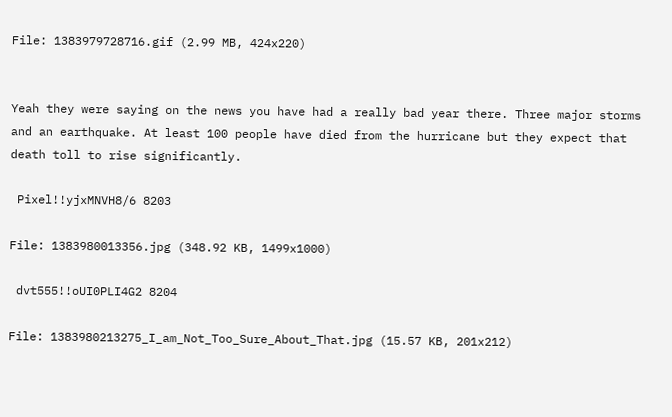File: 1383979728716.gif (2.99 MB, 424x220)


Yeah they were saying on the news you have had a really bad year there. Three major storms and an earthquake. At least 100 people have died from the hurricane but they expect that death toll to rise significantly.

 Pixel!!yjxMNVH8/6 8203

File: 1383980013356.jpg (348.92 KB, 1499x1000)

 dvt555!!oUI0PLI4G2 8204

File: 1383980213275_I_am_Not_Too_Sure_About_That.jpg (15.57 KB, 201x212)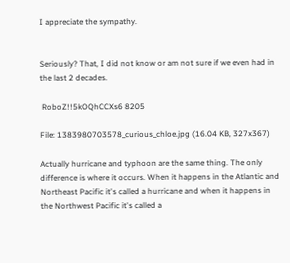I appreciate the sympathy.


Seriously? That, I did not know or am not sure if we even had in the last 2 decades.

 RoboZ!!5kOQhCCXs6 8205

File: 1383980703578_curious_chloe.jpg (16.04 KB, 327x367)

Actually hurricane and typhoon are the same thing. The only difference is where it occurs. When it happens in the Atlantic and Northeast Pacific it's called a hurricane and when it happens in the Northwest Pacific it's called a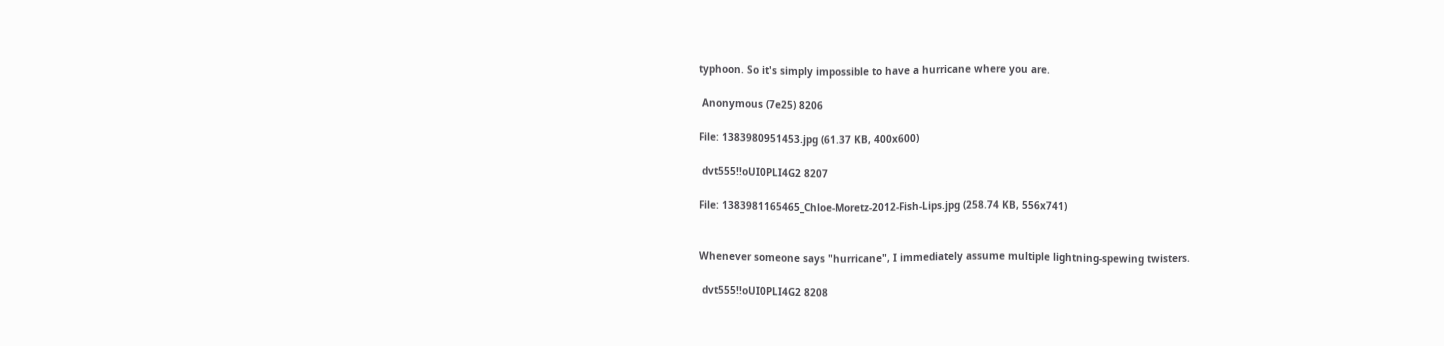typhoon. So it's simply impossible to have a hurricane where you are.

 Anonymous (7e25) 8206

File: 1383980951453.jpg (61.37 KB, 400x600)

 dvt555!!oUI0PLI4G2 8207

File: 1383981165465_Chloe-Moretz-2012-Fish-Lips.jpg (258.74 KB, 556x741)


Whenever someone says "hurricane", I immediately assume multiple lightning-spewing twisters.

 dvt555!!oUI0PLI4G2 8208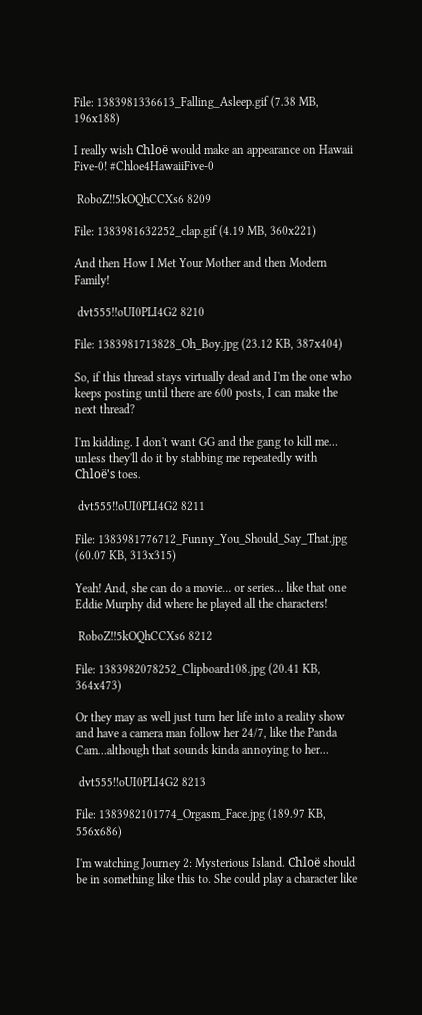File: 1383981336613_Falling_Asleep.gif (7.38 MB, 196x188)

I really wish Chloë would make an appearance on Hawaii Five-0! #Chloe4HawaiiFive-0

 RoboZ!!5kOQhCCXs6 8209

File: 1383981632252_clap.gif (4.19 MB, 360x221)

And then How I Met Your Mother and then Modern Family!

 dvt555!!oUI0PLI4G2 8210

File: 1383981713828_Oh_Boy.jpg (23.12 KB, 387x404)

So, if this thread stays virtually dead and I'm the one who keeps posting until there are 600 posts, I can make the next thread?

I'm kidding. I don't want GG and the gang to kill me… unless they'll do it by stabbing me repeatedly with Chloë's toes.

 dvt555!!oUI0PLI4G2 8211

File: 1383981776712_Funny_You_Should_Say_That.jpg (60.07 KB, 313x315)

Yeah! And, she can do a movie… or series… like that one Eddie Murphy did where he played all the characters!

 RoboZ!!5kOQhCCXs6 8212

File: 1383982078252_Clipboard108.jpg (20.41 KB, 364x473)

Or they may as well just turn her life into a reality show and have a camera man follow her 24/7, like the Panda Cam…although that sounds kinda annoying to her…

 dvt555!!oUI0PLI4G2 8213

File: 1383982101774_Orgasm_Face.jpg (189.97 KB, 556x686)

I'm watching Journey 2: Mysterious Island. Chloë should be in something like this to. She could play a character like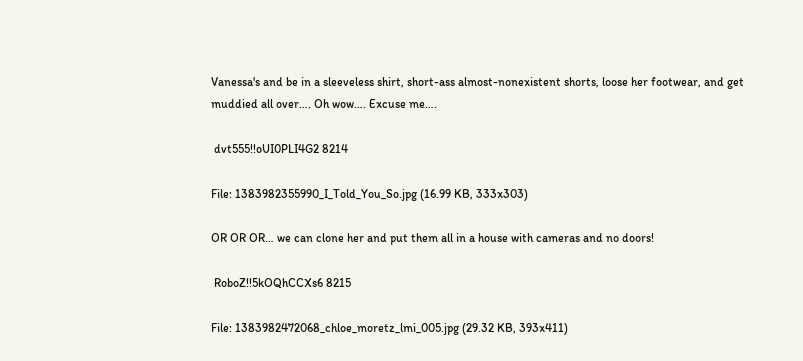Vanessa's and be in a sleeveless shirt, short-ass almost-nonexistent shorts, loose her footwear, and get muddied all over…. Oh wow…. Excuse me….

 dvt555!!oUI0PLI4G2 8214

File: 1383982355990_I_Told_You_So.jpg (16.99 KB, 333x303)

OR OR OR… we can clone her and put them all in a house with cameras and no doors!

 RoboZ!!5kOQhCCXs6 8215

File: 1383982472068_chloe_moretz_lmi_005.jpg (29.32 KB, 393x411)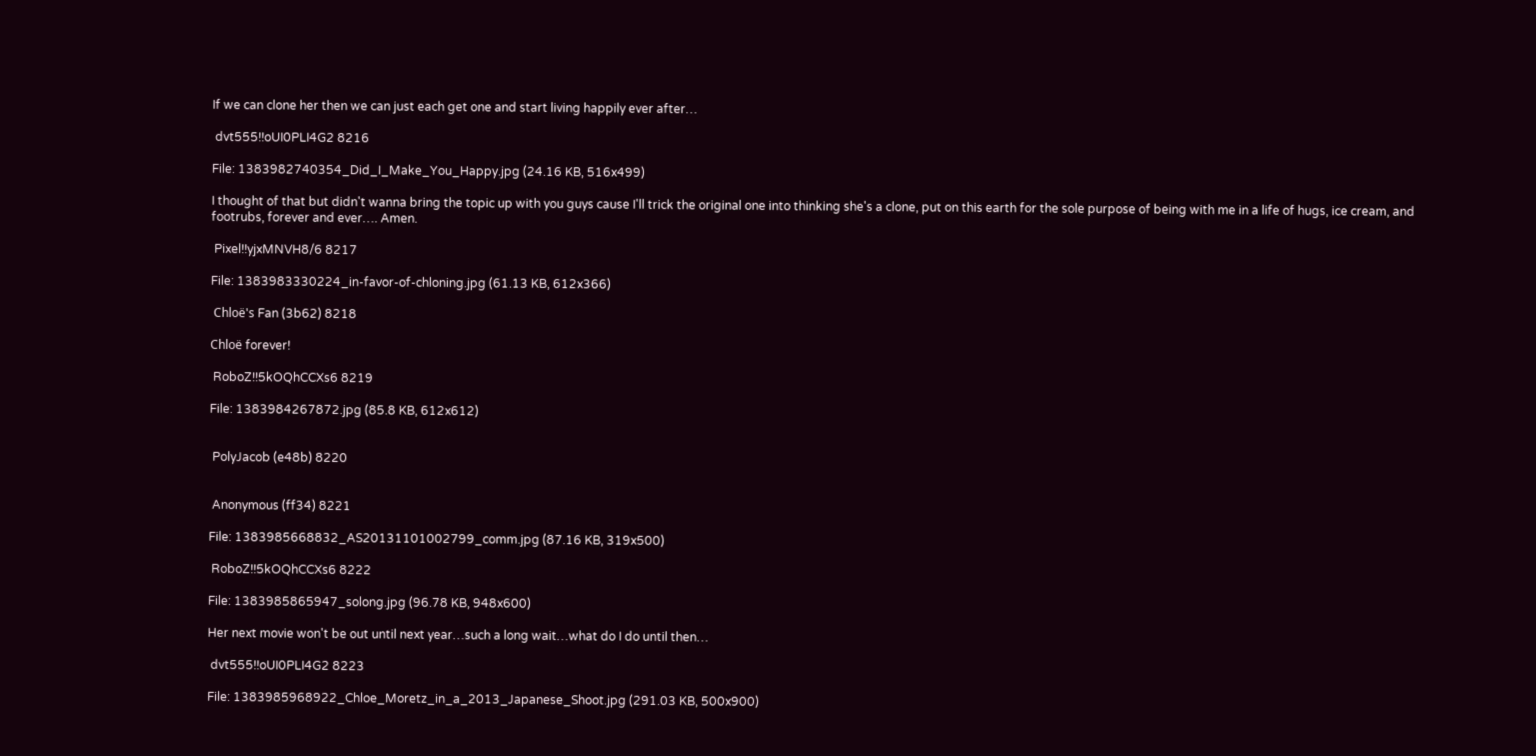If we can clone her then we can just each get one and start living happily ever after…

 dvt555!!oUI0PLI4G2 8216

File: 1383982740354_Did_I_Make_You_Happy.jpg (24.16 KB, 516x499)

I thought of that but didn't wanna bring the topic up with you guys cause I'll trick the original one into thinking she's a clone, put on this earth for the sole purpose of being with me in a life of hugs, ice cream, and footrubs, forever and ever…. Amen.

 Pixel!!yjxMNVH8/6 8217

File: 1383983330224_in-favor-of-chloning.jpg (61.13 KB, 612x366)

 Chloë's Fan (3b62) 8218

Chloë forever!

 RoboZ!!5kOQhCCXs6 8219

File: 1383984267872.jpg (85.8 KB, 612x612)


 PolyJacob (e48b) 8220


 Anonymous (ff34) 8221

File: 1383985668832_AS20131101002799_comm.jpg (87.16 KB, 319x500)

 RoboZ!!5kOQhCCXs6 8222

File: 1383985865947_solong.jpg (96.78 KB, 948x600)

Her next movie won't be out until next year…such a long wait…what do I do until then…

 dvt555!!oUI0PLI4G2 8223

File: 1383985968922_Chloe_Moretz_in_a_2013_Japanese_Shoot.jpg (291.03 KB, 500x900)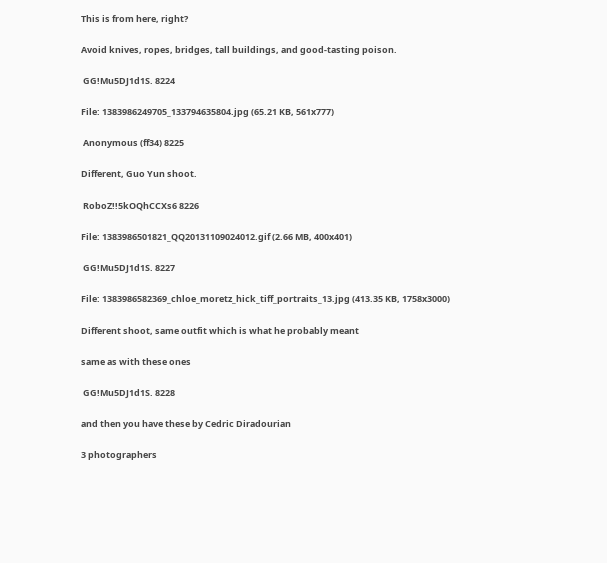This is from here, right?

Avoid knives, ropes, bridges, tall buildings, and good-tasting poison.

 GG!Mu5DJ1d1S. 8224

File: 1383986249705_133794635804.jpg (65.21 KB, 561x777)

 Anonymous (ff34) 8225

Different, Guo Yun shoot.

 RoboZ!!5kOQhCCXs6 8226

File: 1383986501821_QQ20131109024012.gif (2.66 MB, 400x401)

 GG!Mu5DJ1d1S. 8227

File: 1383986582369_chloe_moretz_hick_tiff_portraits_13.jpg (413.35 KB, 1758x3000)

Different shoot, same outfit which is what he probably meant

same as with these ones

 GG!Mu5DJ1d1S. 8228

and then you have these by Cedric Diradourian

3 photographers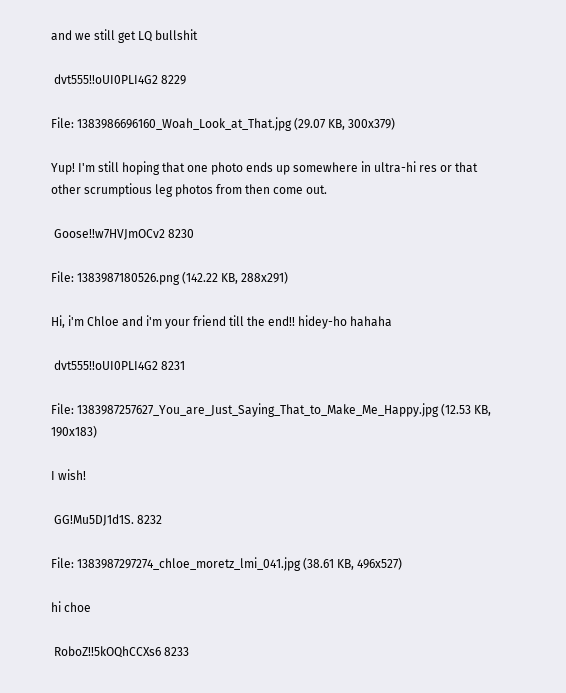and we still get LQ bullshit

 dvt555!!oUI0PLI4G2 8229

File: 1383986696160_Woah_Look_at_That.jpg (29.07 KB, 300x379)

Yup! I'm still hoping that one photo ends up somewhere in ultra-hi res or that other scrumptious leg photos from then come out.

 Goose!!w7HVJmOCv2 8230

File: 1383987180526.png (142.22 KB, 288x291)

Hi, i'm Chloe and i'm your friend till the end!! hidey-ho hahaha

 dvt555!!oUI0PLI4G2 8231

File: 1383987257627_You_are_Just_Saying_That_to_Make_Me_Happy.jpg (12.53 KB, 190x183)

I wish!

 GG!Mu5DJ1d1S. 8232

File: 1383987297274_chloe_moretz_lmi_041.jpg (38.61 KB, 496x527)

hi choe

 RoboZ!!5kOQhCCXs6 8233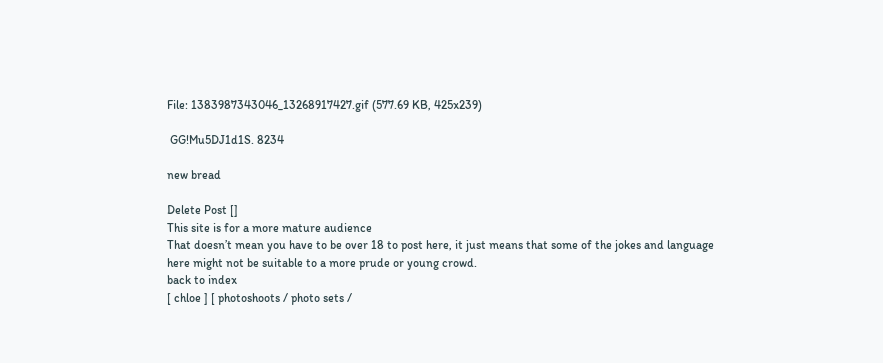File: 1383987343046_13268917427.gif (577.69 KB, 425x239)

 GG!Mu5DJ1d1S. 8234

new bread

Delete Post []
This site is for a more mature audience
That doesn’t mean you have to be over 18 to post here, it just means that some of the jokes and language here might not be suitable to a more prude or young crowd.
back to index
[ chloe ] [ photoshoots / photo sets /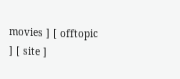movies ] [ offtopic ] [ site ]